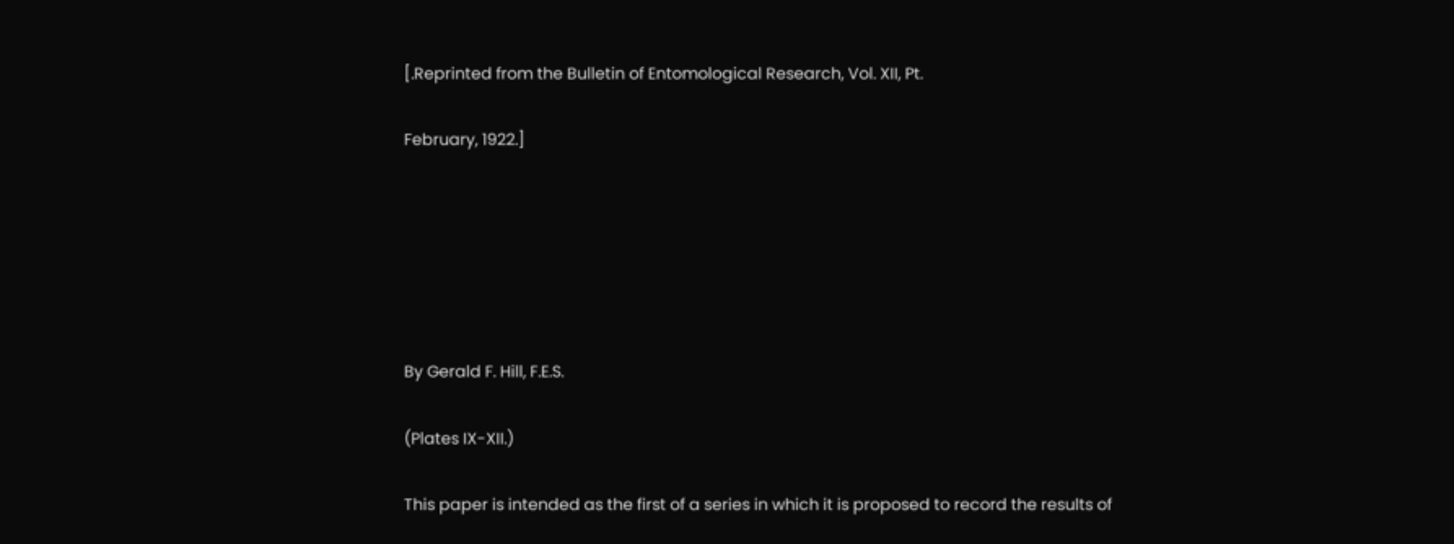[.Reprinted from the Bulletin of Entomological Research, Vol. XII, Pt.

February, 1922.]






By Gerald F. Hill, F.E.S.

(Plates IX-XII.)

This paper is intended as the first of a series in which it is proposed to record the results of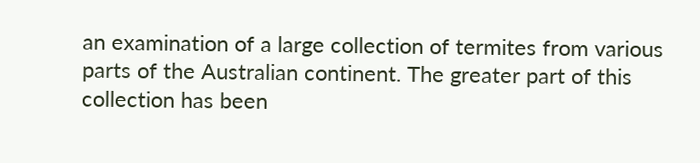an examination of a large collection of termites from various parts of the Australian continent. The greater part of this collection has been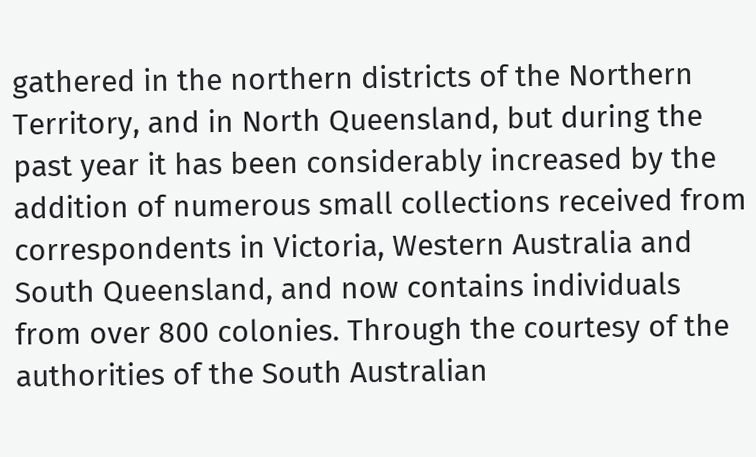gathered in the northern districts of the Northern Territory, and in North Queensland, but during the past year it has been considerably increased by the addition of numerous small collections received from correspondents in Victoria, Western Australia and South Queensland, and now contains individuals from over 800 colonies. Through the courtesy of the authorities of the South Australian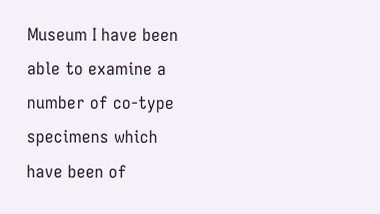Museum I have been able to examine a number of co-type specimens which have been of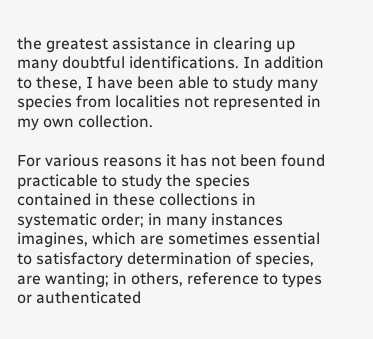the greatest assistance in clearing up many doubtful identifications. In addition to these, I have been able to study many species from localities not represented in my own collection.

For various reasons it has not been found practicable to study the species contained in these collections in systematic order; in many instances imagines, which are sometimes essential to satisfactory determination of species, are wanting; in others, reference to types or authenticated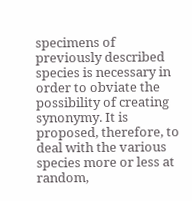specimens of previously described species is necessary in order to obviate the possibility of creating synonymy. It is proposed, therefore, to deal with the various species more or less at random,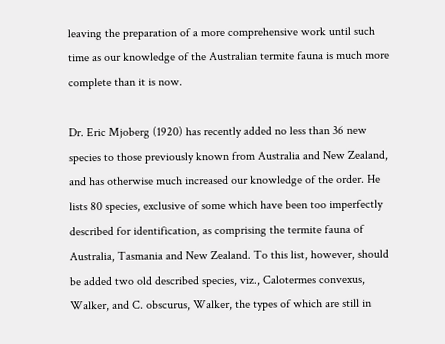leaving the preparation of a more comprehensive work until such time as our knowledge of the Australian termite fauna is much more complete than it is now.

Dr. Eric Mjoberg (1920) has recently added no less than 36 new species to those previously known from Australia and New Zealand, and has otherwise much increased our knowledge of the order. He lists 80 species, exclusive of some which have been too imperfectly described for identification, as comprising the termite fauna of Australia, Tasmania and New Zealand. To this list, however, should be added two old described species, viz., Calotermes convexus, Walker, and C. obscurus, Walker, the types of which are still in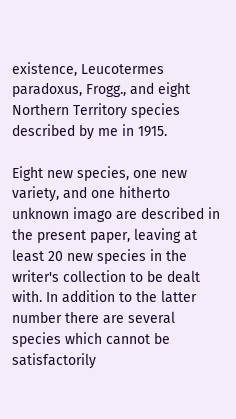existence, Leucotermes paradoxus, Frogg., and eight Northern Territory species described by me in 1915.

Eight new species, one new variety, and one hitherto unknown imago are described in the present paper, leaving at least 20 new species in the writer's collection to be dealt with. In addition to the latter number there are several species which cannot be satisfactorily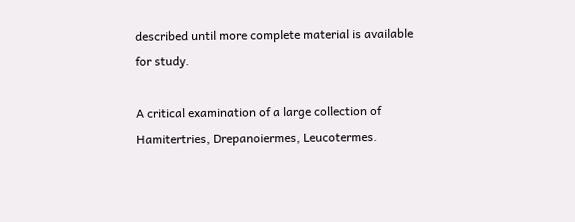described until more complete material is available for study.

A critical examination of a large collection of Hamitertries, Drepanoiermes, Leucotermes.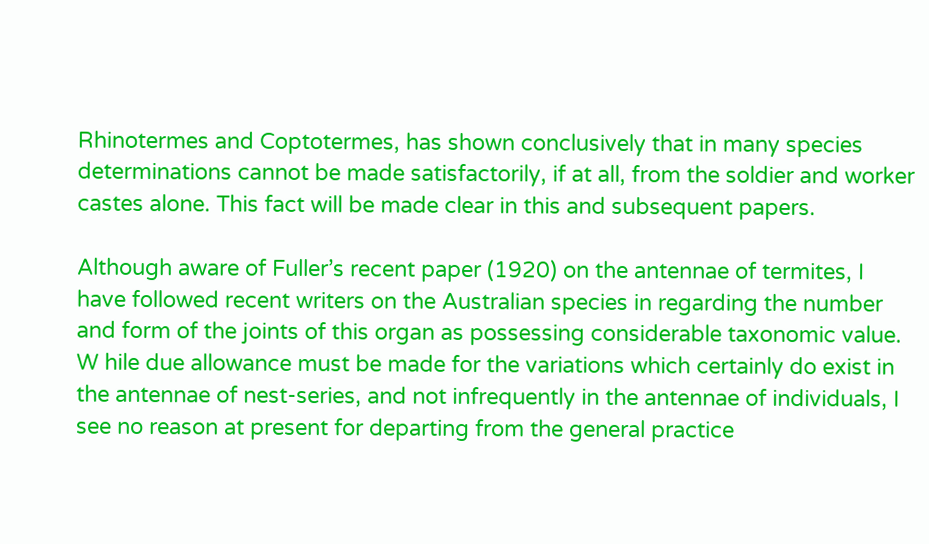Rhinotermes and Coptotermes, has shown conclusively that in many species determinations cannot be made satisfactorily, if at all, from the soldier and worker castes alone. This fact will be made clear in this and subsequent papers.

Although aware of Fuller’s recent paper (1920) on the antennae of termites, I have followed recent writers on the Australian species in regarding the number and form of the joints of this organ as possessing considerable taxonomic value. W hile due allowance must be made for the variations which certainly do exist in the antennae of nest-series, and not infrequently in the antennae of individuals, I see no reason at present for departing from the general practice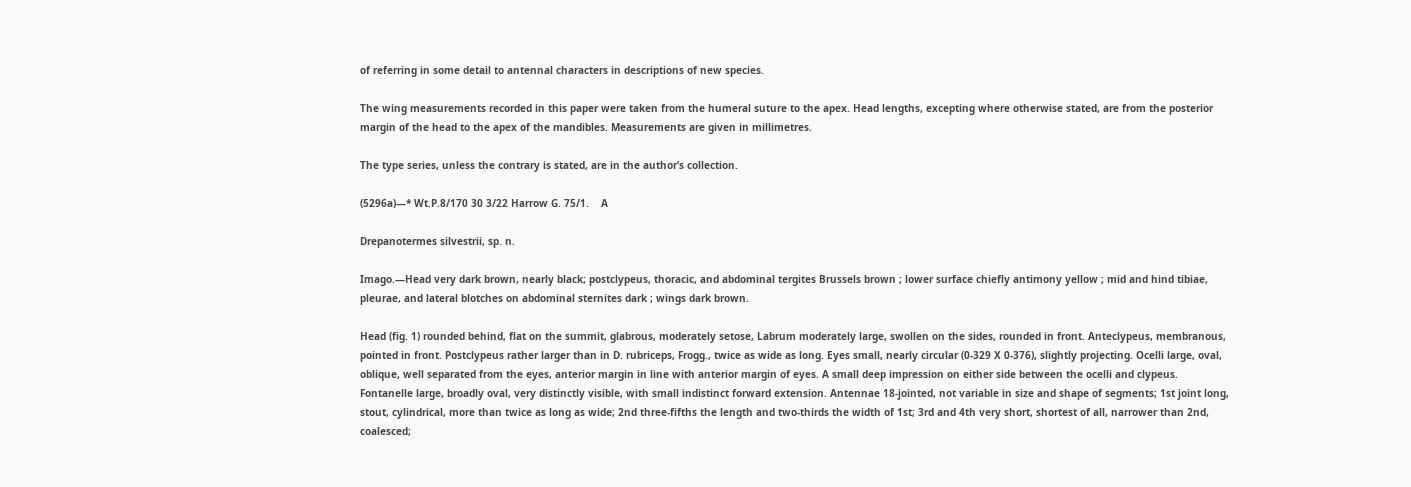of referring in some detail to antennal characters in descriptions of new species.

The wing measurements recorded in this paper were taken from the humeral suture to the apex. Head lengths, excepting where otherwise stated, are from the posterior margin of the head to the apex of the mandibles. Measurements are given in millimetres.

The type series, unless the contrary is stated, are in the author’s collection.

(5296a)—* Wt.P.8/170 30 3/22 Harrow G. 75/1.    A

Drepanotermes silvestrii, sp. n.

Imago.—Head very dark brown, nearly black; postclypeus, thoracic, and abdominal tergites Brussels brown ; lower surface chiefly antimony yellow ; mid and hind tibiae, pleurae, and lateral blotches on abdominal sternites dark ; wings dark brown.

Head (fig. 1) rounded behind, flat on the summit, glabrous, moderately setose, Labrum moderately large, swollen on the sides, rounded in front. Anteclypeus, membranous, pointed in front. Postclypeus rather larger than in D. rubriceps, Frogg., twice as wide as long. Eyes small, nearly circular (0-329 X 0-376), slightly projecting. Ocelli large, oval, oblique, well separated from the eyes, anterior margin in line with anterior margin of eyes. A small deep impression on either side between the ocelli and clypeus. Fontanelle large, broadly oval, very distinctly visible, with small indistinct forward extension. Antennae 18-jointed, not variable in size and shape of segments; 1st joint long, stout, cylindrical, more than twice as long as wide; 2nd three-fifths the length and two-thirds the width of 1st; 3rd and 4th very short, shortest of all, narrower than 2nd, coalesced;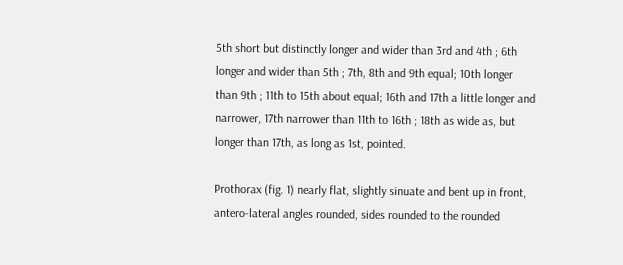5th short but distinctly longer and wider than 3rd and 4th ; 6th longer and wider than 5th ; 7th, 8th and 9th equal; 10th longer than 9th ; 11th to 15th about equal; 16th and 17th a little longer and narrower, 17th narrower than 11th to 16th ; 18th as wide as, but longer than 17th, as long as 1st, pointed.

Prothorax (fig. 1) nearly flat, slightly sinuate and bent up in front, antero-lateral angles rounded, sides rounded to the rounded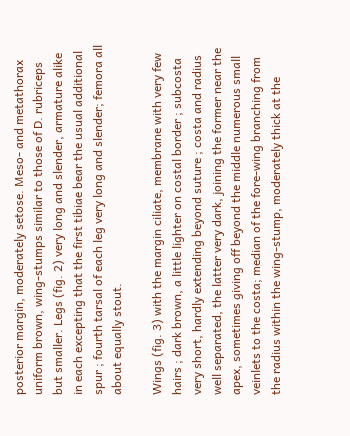posterior margin, moderately setose. Meso- and metathorax uniform brown, wing-stumps similar to those of D. rubriceps but smaller. Legs (fig. 2) very long and slender, armature alike in each excepting that the first tibiae bear the usual additional spur ; fourth tarsal of each leg very long and slender; femora all about equally stout.

Wings (fig. 3) with the margin ciliate, membrane with very few hairs ; dark brown, a little lighter on costal border ; subcosta very short, hardly extending beyond suture ; costa and radius well separated, the latter very dark, joining the former near the apex, sometimes giving off beyond the middle numerous small veinlets to the costa; median of the fore-wing branching from the radius within the wing-stump, moderately thick at the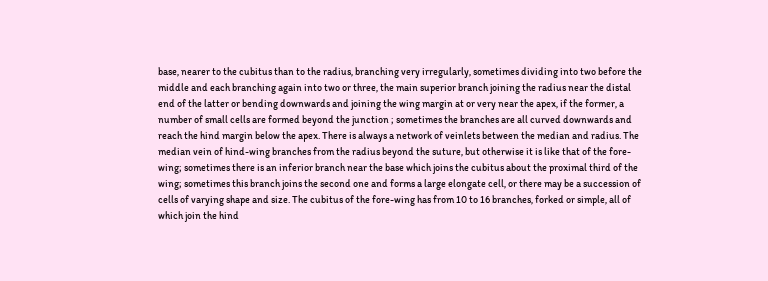base, nearer to the cubitus than to the radius, branching very irregularly, sometimes dividing into two before the middle and each branching again into two or three, the main superior branch joining the radius near the distal end of the latter or bending downwards and joining the wing margin at or very near the apex, if the former, a number of small cells are formed beyond the junction ; sometimes the branches are all curved downwards and reach the hind margin below the apex. There is always a network of veinlets between the median and radius. The median vein of hind-wing branches from the radius beyond the suture, but otherwise it is like that of the fore-wing; sometimes there is an inferior branch near the base which joins the cubitus about the proximal third of the wing; sometimes this branch joins the second one and forms a large elongate cell, or there may be a succession of cells of varying shape and size. The cubitus of the fore-wing has from 10 to 16 branches, forked or simple, all of which join the hind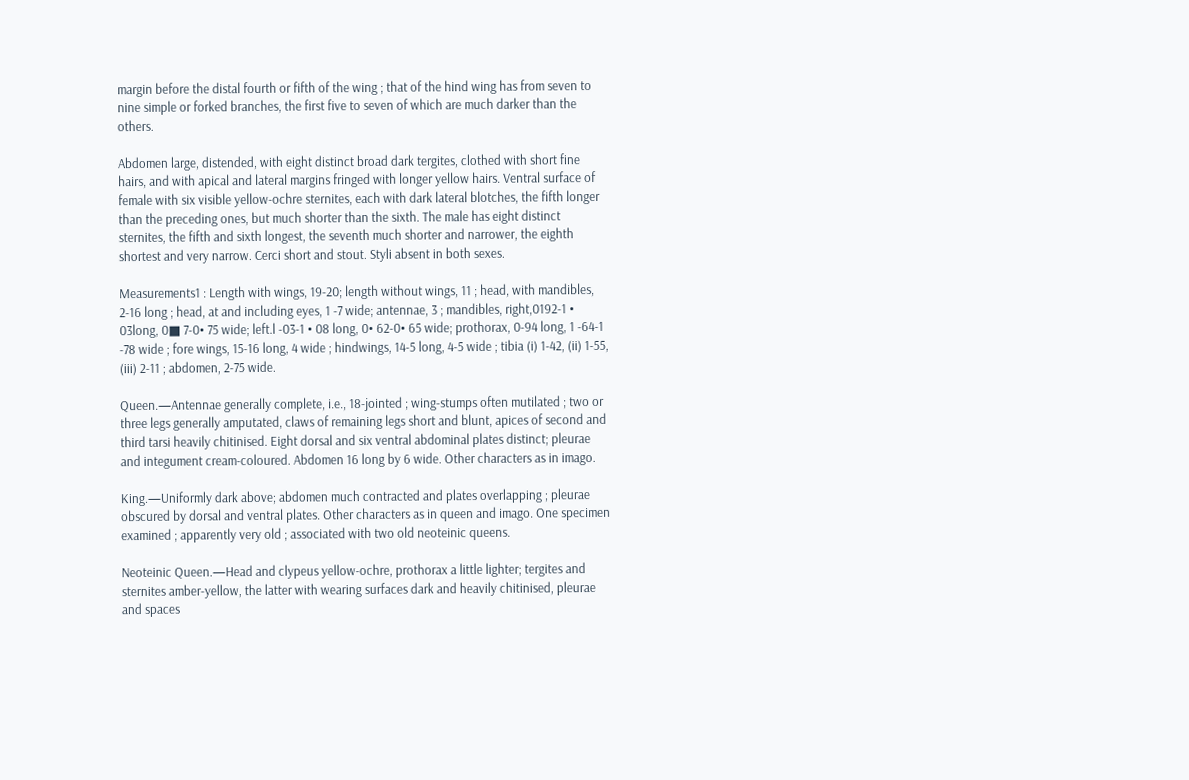margin before the distal fourth or fifth of the wing ; that of the hind wing has from seven to nine simple or forked branches, the first five to seven of which are much darker than the others.

Abdomen large, distended, with eight distinct broad dark tergites, clothed with short fine hairs, and with apical and lateral margins fringed with longer yellow hairs. Ventral surface of female with six visible yellow-ochre sternites, each with dark lateral blotches, the fifth longer than the preceding ones, but much shorter than the sixth. The male has eight distinct sternites, the fifth and sixth longest, the seventh much shorter and narrower, the eighth shortest and very narrow. Cerci short and stout. Styli absent in both sexes.

Measurements1 : Length with wings, 19-20; length without wings, 11 ; head, with mandibles, 2-16 long ; head, at and including eyes, 1 -7 wide; antennae, 3 ; mandibles, right,0192-1 • 03long, 0■ 7-0• 75 wide; left.l -03-1 • 08 long, 0• 62-0• 65 wide; prothorax, 0-94 long, 1 -64-1 -78 wide ; fore wings, 15-16 long, 4 wide ; hindwings, 14-5 long, 4-5 wide ; tibia (i) 1-42, (ii) 1-55, (iii) 2-11 ; abdomen, 2-75 wide.

Queen.—Antennae generally complete, i.e., 18-jointed ; wing-stumps often mutilated ; two or three legs generally amputated, claws of remaining legs short and blunt, apices of second and third tarsi heavily chitinised. Eight dorsal and six ventral abdominal plates distinct; pleurae and integument cream-coloured. Abdomen 16 long by 6 wide. Other characters as in imago.

King.—Uniformly dark above; abdomen much contracted and plates overlapping ; pleurae obscured by dorsal and ventral plates. Other characters as in queen and imago. One specimen examined ; apparently very old ; associated with two old neoteinic queens.

Neoteinic Queen.—Head and clypeus yellow-ochre, prothorax a little lighter; tergites and sternites amber-yellow, the latter with wearing surfaces dark and heavily chitinised, pleurae and spaces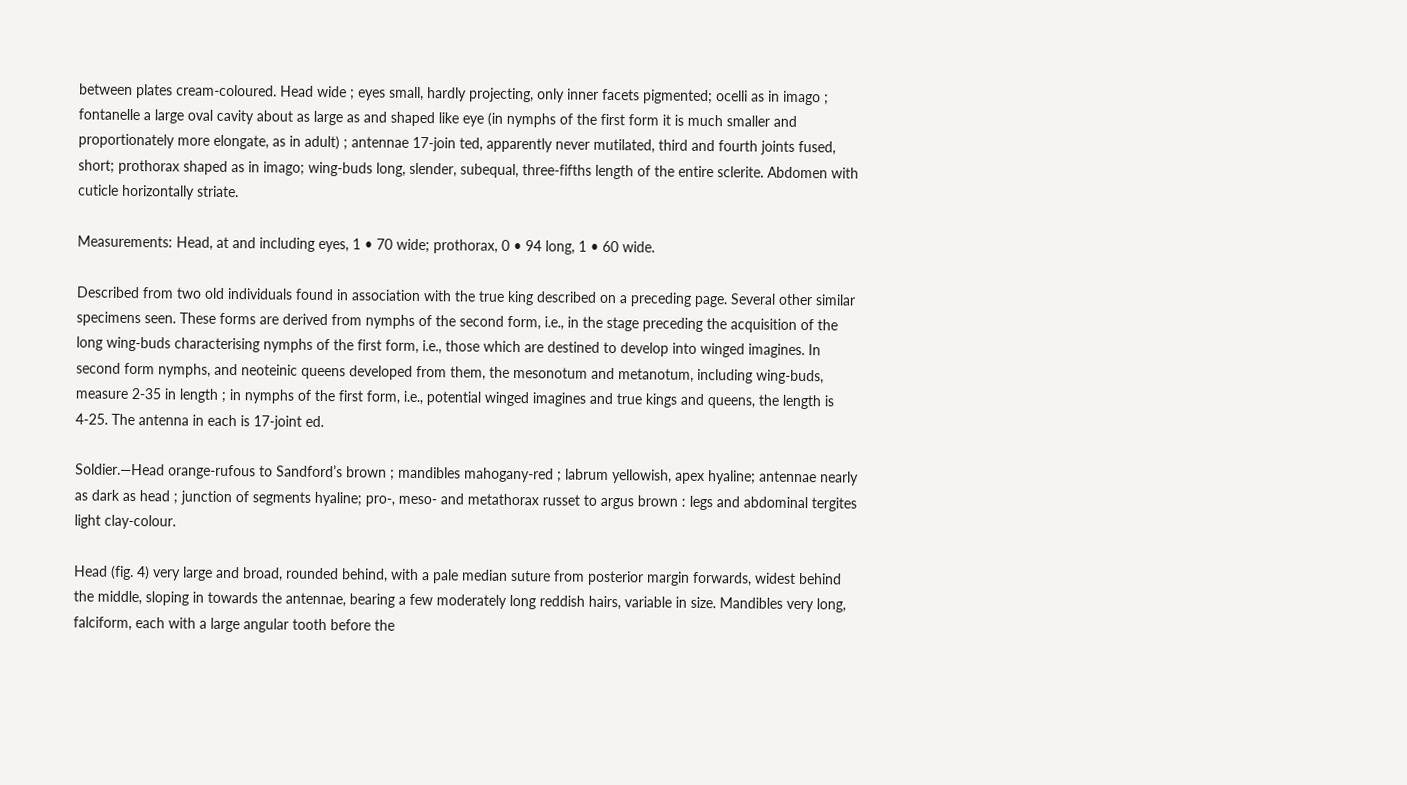between plates cream-coloured. Head wide ; eyes small, hardly projecting, only inner facets pigmented; ocelli as in imago ; fontanelle a large oval cavity about as large as and shaped like eye (in nymphs of the first form it is much smaller and proportionately more elongate, as in adult) ; antennae 17-join ted, apparently never mutilated, third and fourth joints fused, short; prothorax shaped as in imago; wing-buds long, slender, subequal, three-fifths length of the entire sclerite. Abdomen with cuticle horizontally striate.

Measurements: Head, at and including eyes, 1 • 70 wide; prothorax, 0 • 94 long, 1 • 60 wide.

Described from two old individuals found in association with the true king described on a preceding page. Several other similar specimens seen. These forms are derived from nymphs of the second form, i.e., in the stage preceding the acquisition of the long wing-buds characterising nymphs of the first form, i.e., those which are destined to develop into winged imagines. In second form nymphs, and neoteinic queens developed from them, the mesonotum and metanotum, including wing-buds, measure 2-35 in length ; in nymphs of the first form, i.e., potential winged imagines and true kings and queens, the length is 4-25. The antenna in each is 17-joint ed.

Soldier.—Head orange-rufous to Sandford’s brown ; mandibles mahogany-red ; labrum yellowish, apex hyaline; antennae nearly as dark as head ; junction of segments hyaline; pro-, meso- and metathorax russet to argus brown : legs and abdominal tergites light clay-colour.

Head (fig. 4) very large and broad, rounded behind, with a pale median suture from posterior margin forwards, widest behind the middle, sloping in towards the antennae, bearing a few moderately long reddish hairs, variable in size. Mandibles very long, falciform, each with a large angular tooth before the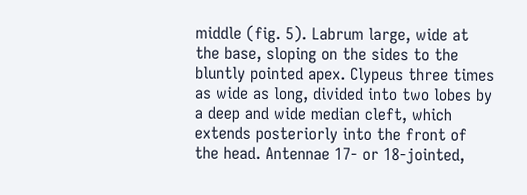middle (fig. 5). Labrum large, wide at the base, sloping on the sides to the bluntly pointed apex. Clypeus three times as wide as long, divided into two lobes by a deep and wide median cleft, which extends posteriorly into the front of the head. Antennae 17- or 18-jointed,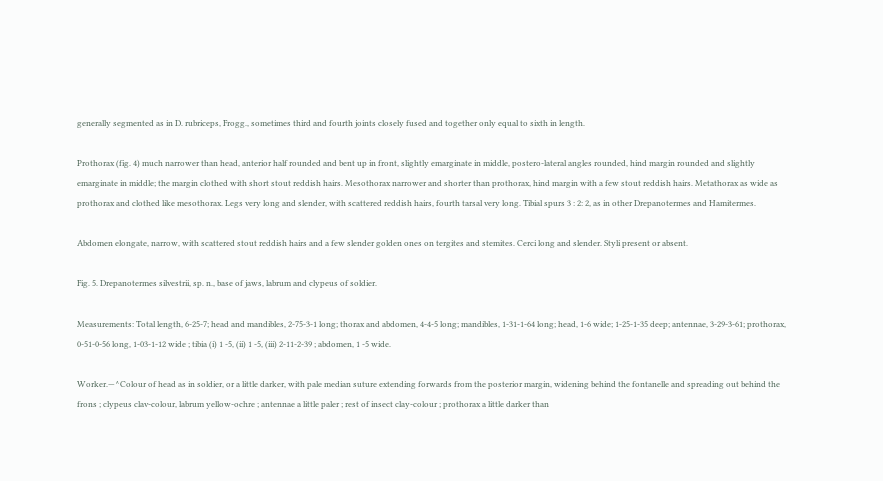generally segmented as in D. rubriceps, Frogg., sometimes third and fourth joints closely fused and together only equal to sixth in length.

Prothorax (fig. 4) much narrower than head, anterior half rounded and bent up in front, slightly emarginate in middle, postero-lateral angles rounded, hind margin rounded and slightly emarginate in middle; the margin clothed with short stout reddish hairs. Mesothorax narrower and shorter than prothorax, hind margin with a few stout reddish hairs. Metathorax as wide as prothorax and clothed like mesothorax. Legs very long and slender, with scattered reddish hairs, fourth tarsal very long. Tibial spurs 3 : 2: 2, as in other Drepanotermes and Hamitermes.

Abdomen elongate, narrow, with scattered stout reddish hairs and a few slender golden ones on tergites and stemites. Cerci long and slender. Styli present or absent.

Fig. 5. Drepanotermes silvestrii, sp. n., base of jaws, labrum and clypeus of soldier.

Measurements: Total length, 6-25-7; head and mandibles, 2-75-3-1 long; thorax and abdomen, 4-4-5 long; mandibles, 1-31-1-64 long; head, 1-6 wide; 1-25-1-35 deep; antennae, 3-29-3-61; prothorax, 0-51-0-56 long, 1-03-1-12 wide ; tibia (i) 1 -5, (ii) 1 -5, (iii) 2-11-2-39 ; abdomen, 1 -5 wide.

Worker.—^Colour of head as in soldier, or a little darker, with pale median suture extending forwards from the posterior margin, widening behind the fontanelle and spreading out behind the frons ; clypeus clav-colour, labrum yellow-ochre ; antennae a little paler ; rest of insect clay-colour ; prothorax a little darker than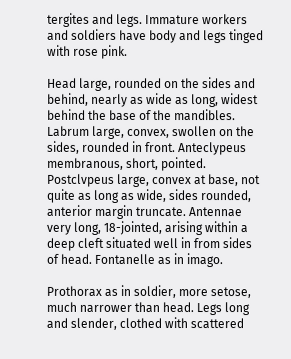tergites and legs. Immature workers and soldiers have body and legs tinged with rose pink.

Head large, rounded on the sides and behind, nearly as wide as long, widest behind the base of the mandibles. Labrum large, convex, swollen on the sides, rounded in front. Anteclypeus membranous, short, pointed. Postclvpeus large, convex at base, not quite as long as wide, sides rounded, anterior margin truncate. Antennae very long, 18-jointed, arising within a deep cleft situated well in from sides of head. Fontanelle as in imago.

Prothorax as in soldier, more setose, much narrower than head. Legs long and slender, clothed with scattered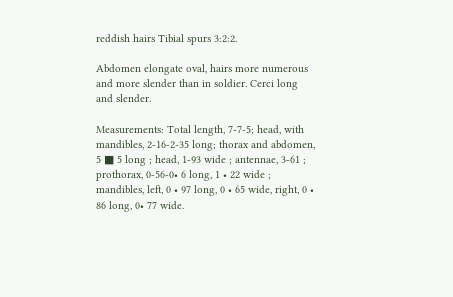reddish hairs Tibial spurs 3:2:2.

Abdomen elongate oval, hairs more numerous and more slender than in soldier. Cerci long and slender.

Measurements: Total length, 7-7-5; head, with mandibles, 2-16-2-35 long; thorax and abdomen, 5 ■ 5 long ; head, 1-93 wide ; antennae, 3-61 ; prothorax, 0-56-0• 6 long, 1 • 22 wide ; mandibles, left, 0 • 97 long, 0 • 65 wide, right, 0 • 86 long, 0• 77 wide.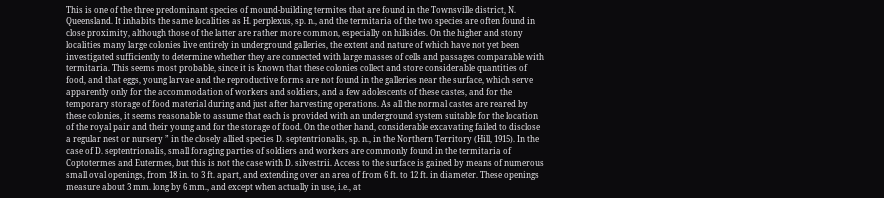This is one of the three predominant species of mound-building termites that are found in the Townsville district, N. Queensland. It inhabits the same localities as H. perplexus, sp. n., and the termitaria of the two species are often found in close proximity, although those of the latter are rather more common, especially on hillsides. On the higher and stony localities many large colonies live entirely in underground galleries, the extent and nature of which have not yet been investigated sufficiently to determine whether they are connected with large masses of cells and passages comparable with termitaria. This seems most probable, since it is known that these colonies collect and store considerable quantities of food, and that eggs, young larvae and the reproductive forms are not found in the galleries near the surface, which serve apparently only for the accommodation of workers and soldiers, and a few adolescents of these castes, and for the temporary storage of food material during and just after harvesting operations. As all the normal castes are reared by these colonies, it seems reasonable to assume that each is provided with an underground system suitable for the location of the royal pair and their young and for the storage of food. On the other hand, considerable excavating failed to disclose a regular nest or nursery ” in the closely allied species D. septentrionalis, sp. n., in the Northern Territory (Hill, 1915). In the case of D. septentrionalis, small foraging parties of soldiers and workers are commonly found in the termitaria of Coptotermes and Eutermes, but this is not the case with D. silvestrii. Access to the surface is gained by means of numerous small oval openings, from 18 in. to 3 ft. apart, and extending over an area of from 6 ft. to 12 ft. in diameter. These openings measure about 3 mm. long by 6 mm., and except when actually in use, i.e., at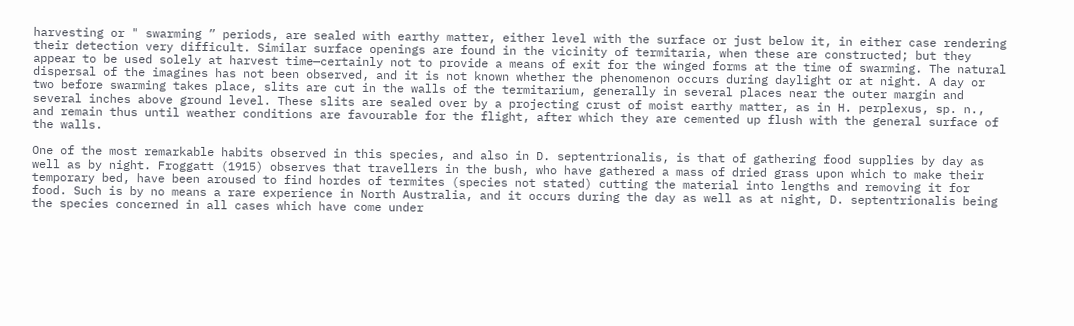harvesting or " swarming ” periods, are sealed with earthy matter, either level with the surface or just below it, in either case rendering their detection very difficult. Similar surface openings are found in the vicinity of termitaria, when these are constructed; but they appear to be used solely at harvest time—certainly not to provide a means of exit for the winged forms at the time of swarming. The natural dispersal of the imagines has not been observed, and it is not known whether the phenomenon occurs during daylight or at night. A day or two before swarming takes place, slits are cut in the walls of the termitarium, generally in several places near the outer margin and several inches above ground level. These slits are sealed over by a projecting crust of moist earthy matter, as in H. perplexus, sp. n., and remain thus until weather conditions are favourable for the flight, after which they are cemented up flush with the general surface of the walls.

One of the most remarkable habits observed in this species, and also in D. septentrionalis, is that of gathering food supplies by day as well as by night. Froggatt (1915) observes that travellers in the bush, who have gathered a mass of dried grass upon which to make their temporary bed, have been aroused to find hordes of termites (species not stated) cutting the material into lengths and removing it for food. Such is by no means a rare experience in North Australia, and it occurs during the day as well as at night, D. septentrionalis being the species concerned in all cases which have come under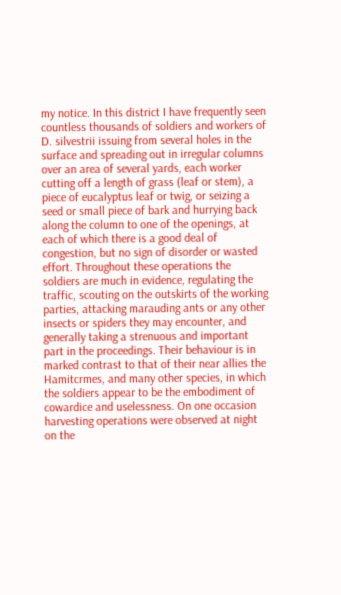my notice. In this district I have frequently seen countless thousands of soldiers and workers of D. silvestrii issuing from several holes in the surface and spreading out in irregular columns over an area of several yards, each worker cutting off a length of grass (leaf or stem), a piece of eucalyptus leaf or twig, or seizing a seed or small piece of bark and hurrying back along the column to one of the openings, at each of which there is a good deal of congestion, but no sign of disorder or wasted effort. Throughout these operations the soldiers are much in evidence, regulating the traffic, scouting on the outskirts of the working parties, attacking marauding ants or any other insects or spiders they may encounter, and generally taking a strenuous and important part in the proceedings. Their behaviour is in marked contrast to that of their near allies the Hamitcrmes, and many other species, in which the soldiers appear to be the embodiment of cowardice and uselessness. On one occasion harvesting operations were observed at night on the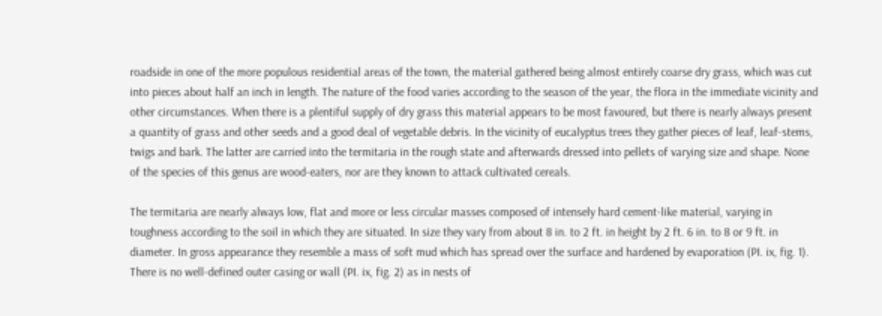roadside in one of the more populous residential areas of the town, the material gathered being almost entirely coarse dry grass, which was cut into pieces about half an inch in length. The nature of the food varies according to the season of the year, the flora in the immediate vicinity and other circumstances. When there is a plentiful supply of dry grass this material appears to be most favoured, but there is nearly always present a quantity of grass and other seeds and a good deal of vegetable debris. In the vicinity of eucalyptus trees they gather pieces of leaf, leaf-stems, twigs and bark. The latter are carried into the termitaria in the rough state and afterwards dressed into pellets of varying size and shape. None of the species of this genus are wood-eaters, nor are they known to attack cultivated cereals.

The termitaria are nearly always low, flat and more or less circular masses composed of intensely hard cement-like material, varying in toughness according to the soil in which they are situated. In size they vary from about 8 in. to 2 ft. in height by 2 ft. 6 in. to 8 or 9 ft. in diameter. In gross appearance they resemble a mass of soft mud which has spread over the surface and hardened by evaporation (PI. ix, fig. 1). There is no well-defined outer casing or wall (PI. ix, fig. 2) as in nests of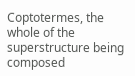Coptotermes, the whole of the superstructure being composed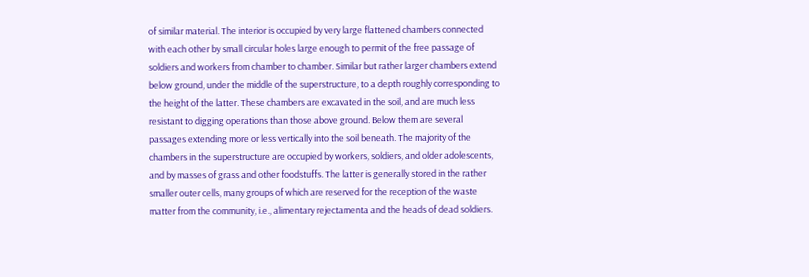of similar material. The interior is occupied by very large flattened chambers connected with each other by small circular holes large enough to permit of the free passage of soldiers and workers from chamber to chamber. Similar but rather larger chambers extend below ground, under the middle of the superstructure, to a depth roughly corresponding to the height of the latter. These chambers are excavated in the soil, and are much less resistant to digging operations than those above ground. Below them are several passages extending more or less vertically into the soil beneath. The majority of the chambers in the superstructure are occupied by workers, soldiers, and older adolescents, and by masses of grass and other foodstuffs. The latter is generally stored in the rather smaller outer cells, many groups of which are reserved for the reception of the waste matter from the community, i.e., alimentary rejectamenta and the heads of dead soldiers.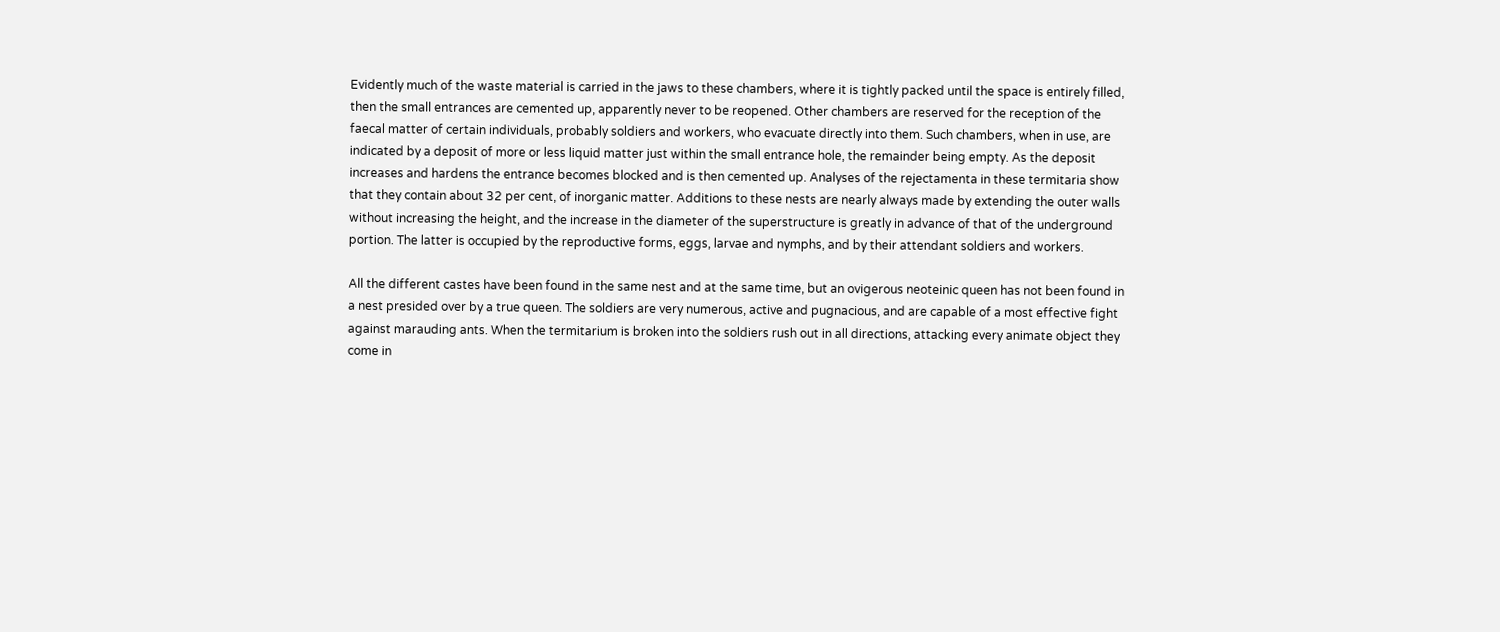Evidently much of the waste material is carried in the jaws to these chambers, where it is tightly packed until the space is entirely filled, then the small entrances are cemented up, apparently never to be reopened. Other chambers are reserved for the reception of the faecal matter of certain individuals, probably soldiers and workers, who evacuate directly into them. Such chambers, when in use, are indicated by a deposit of more or less liquid matter just within the small entrance hole, the remainder being empty. As the deposit increases and hardens the entrance becomes blocked and is then cemented up. Analyses of the rejectamenta in these termitaria show that they contain about 32 per cent, of inorganic matter. Additions to these nests are nearly always made by extending the outer walls without increasing the height, and the increase in the diameter of the superstructure is greatly in advance of that of the underground portion. The latter is occupied by the reproductive forms, eggs, larvae and nymphs, and by their attendant soldiers and workers.

All the different castes have been found in the same nest and at the same time, but an ovigerous neoteinic queen has not been found in a nest presided over by a true queen. The soldiers are very numerous, active and pugnacious, and are capable of a most effective fight against marauding ants. When the termitarium is broken into the soldiers rush out in all directions, attacking every animate object they come in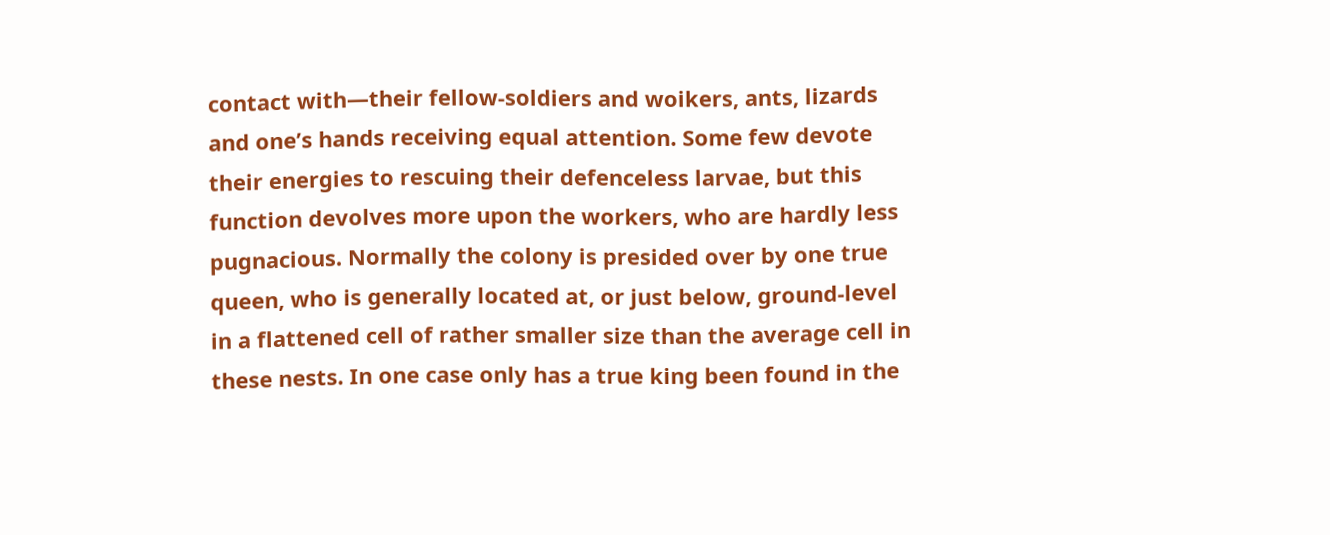contact with—their fellow-soldiers and woikers, ants, lizards and one’s hands receiving equal attention. Some few devote their energies to rescuing their defenceless larvae, but this function devolves more upon the workers, who are hardly less pugnacious. Normally the colony is presided over by one true queen, who is generally located at, or just below, ground-level in a flattened cell of rather smaller size than the average cell in these nests. In one case only has a true king been found in the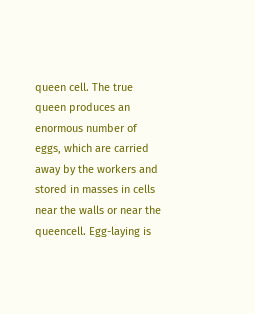queen cell. The true queen produces an enormous number of eggs, which are carried away by the workers and stored in masses in cells near the walls or near the queencell. Egg-laying is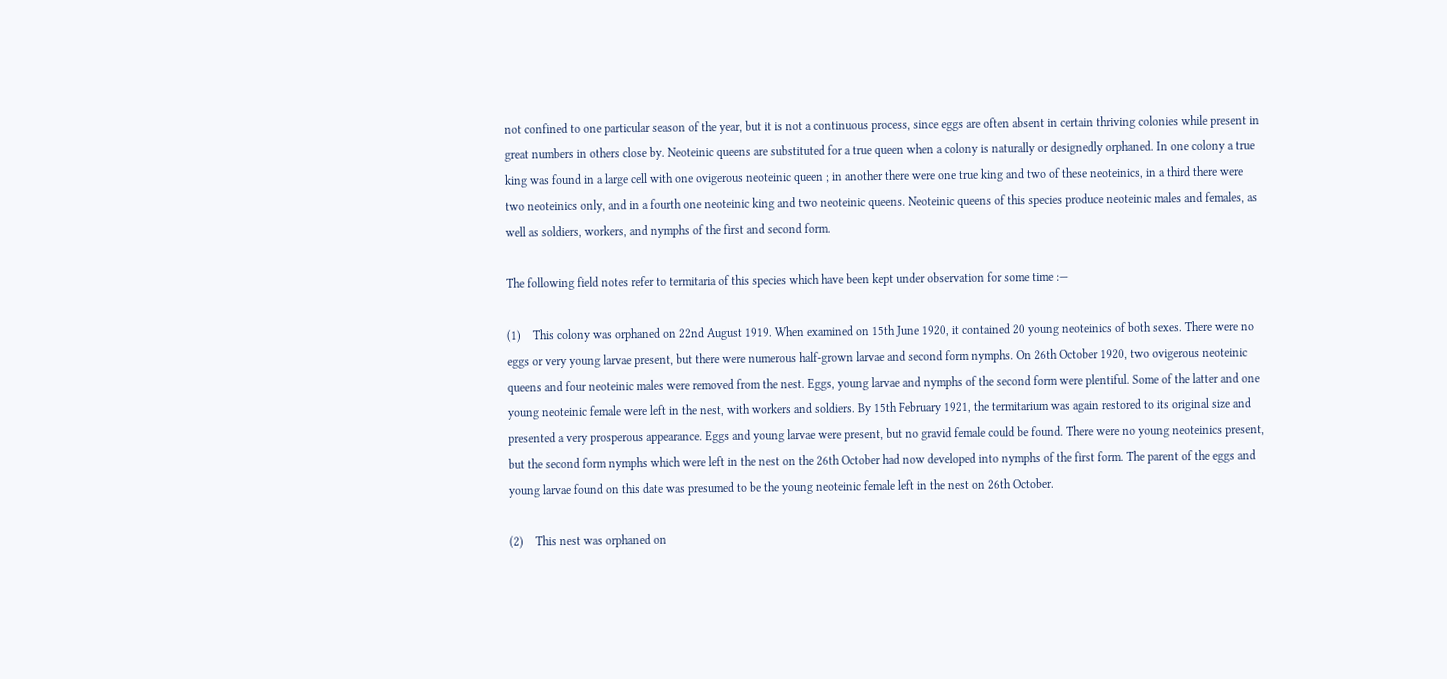not confined to one particular season of the year, but it is not a continuous process, since eggs are often absent in certain thriving colonies while present in great numbers in others close by. Neoteinic queens are substituted for a true queen when a colony is naturally or designedly orphaned. In one colony a true king was found in a large cell with one ovigerous neoteinic queen ; in another there were one true king and two of these neoteinics, in a third there were two neoteinics only, and in a fourth one neoteinic king and two neoteinic queens. Neoteinic queens of this species produce neoteinic males and females, as well as soldiers, workers, and nymphs of the first and second form.

The following field notes refer to termitaria of this species which have been kept under observation for some time :—

(1)    This colony was orphaned on 22nd August 1919. When examined on 15th June 1920, it contained 20 young neoteinics of both sexes. There were no eggs or very young larvae present, but there were numerous half-grown larvae and second form nymphs. On 26th October 1920, two ovigerous neoteinic queens and four neoteinic males were removed from the nest. Eggs, young larvae and nymphs of the second form were plentiful. Some of the latter and one young neoteinic female were left in the nest, with workers and soldiers. By 15th February 1921, the termitarium was again restored to its original size and presented a very prosperous appearance. Eggs and young larvae were present, but no gravid female could be found. There were no young neoteinics present, but the second form nymphs which were left in the nest on the 26th October had now developed into nymphs of the first form. The parent of the eggs and young larvae found on this date was presumed to be the young neoteinic female left in the nest on 26th October.

(2)    This nest was orphaned on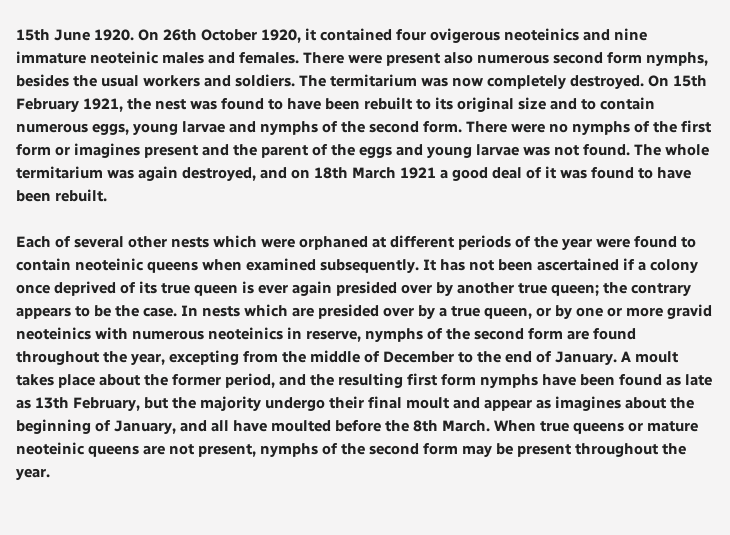15th June 1920. On 26th October 1920, it contained four ovigerous neoteinics and nine immature neoteinic males and females. There were present also numerous second form nymphs, besides the usual workers and soldiers. The termitarium was now completely destroyed. On 15th February 1921, the nest was found to have been rebuilt to its original size and to contain numerous eggs, young larvae and nymphs of the second form. There were no nymphs of the first form or imagines present and the parent of the eggs and young larvae was not found. The whole termitarium was again destroyed, and on 18th March 1921 a good deal of it was found to have been rebuilt.

Each of several other nests which were orphaned at different periods of the year were found to contain neoteinic queens when examined subsequently. It has not been ascertained if a colony once deprived of its true queen is ever again presided over by another true queen; the contrary appears to be the case. In nests which are presided over by a true queen, or by one or more gravid neoteinics with numerous neoteinics in reserve, nymphs of the second form are found throughout the year, excepting from the middle of December to the end of January. A moult takes place about the former period, and the resulting first form nymphs have been found as late as 13th February, but the majority undergo their final moult and appear as imagines about the beginning of January, and all have moulted before the 8th March. When true queens or mature neoteinic queens are not present, nymphs of the second form may be present throughout the year.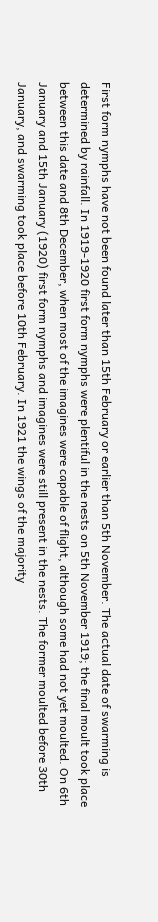First form nymphs have not been found later than 15th February or earlier than 5th November. The actual date of swarming is determined by rainfall. In 1919-1920 first form nymphs were plentiful in the nests on 5th November 1919; the final moult took place between this date and 8th December, when most of the imagines were capable of flight, although some had not yet moulted. On 6th January and 15th January (1920) first form nymphs and imagines were still present in the nests. The former moulted before 30th January, and swarming took place before 10th February. In 1921 the wings of the majority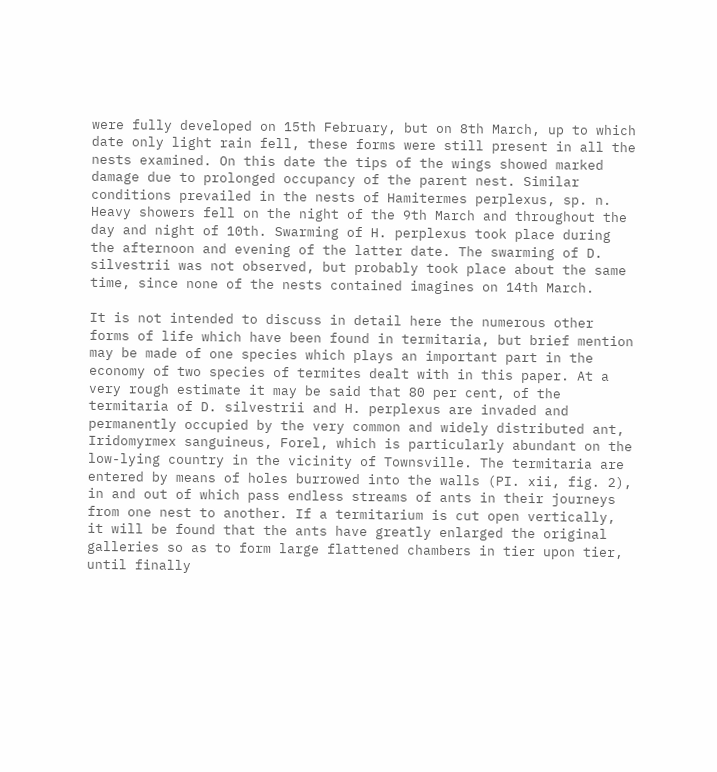were fully developed on 15th February, but on 8th March, up to which date only light rain fell, these forms were still present in all the nests examined. On this date the tips of the wings showed marked damage due to prolonged occupancy of the parent nest. Similar conditions prevailed in the nests of Hamitermes perplexus, sp. n. Heavy showers fell on the night of the 9th March and throughout the day and night of 10th. Swarming of H. perplexus took place during the afternoon and evening of the latter date. The swarming of D. silvestrii was not observed, but probably took place about the same time, since none of the nests contained imagines on 14th March.

It is not intended to discuss in detail here the numerous other forms of life which have been found in termitaria, but brief mention may be made of one species which plays an important part in the economy of two species of termites dealt with in this paper. At a very rough estimate it may be said that 80 per cent, of the termitaria of D. silvestrii and H. perplexus are invaded and permanently occupied by the very common and widely distributed ant, Iridomyrmex sanguineus, Forel, which is particularly abundant on the low-lying country in the vicinity of Townsville. The termitaria are entered by means of holes burrowed into the walls (PI. xii, fig. 2), in and out of which pass endless streams of ants in their journeys from one nest to another. If a termitarium is cut open vertically, it will be found that the ants have greatly enlarged the original galleries so as to form large flattened chambers in tier upon tier, until finally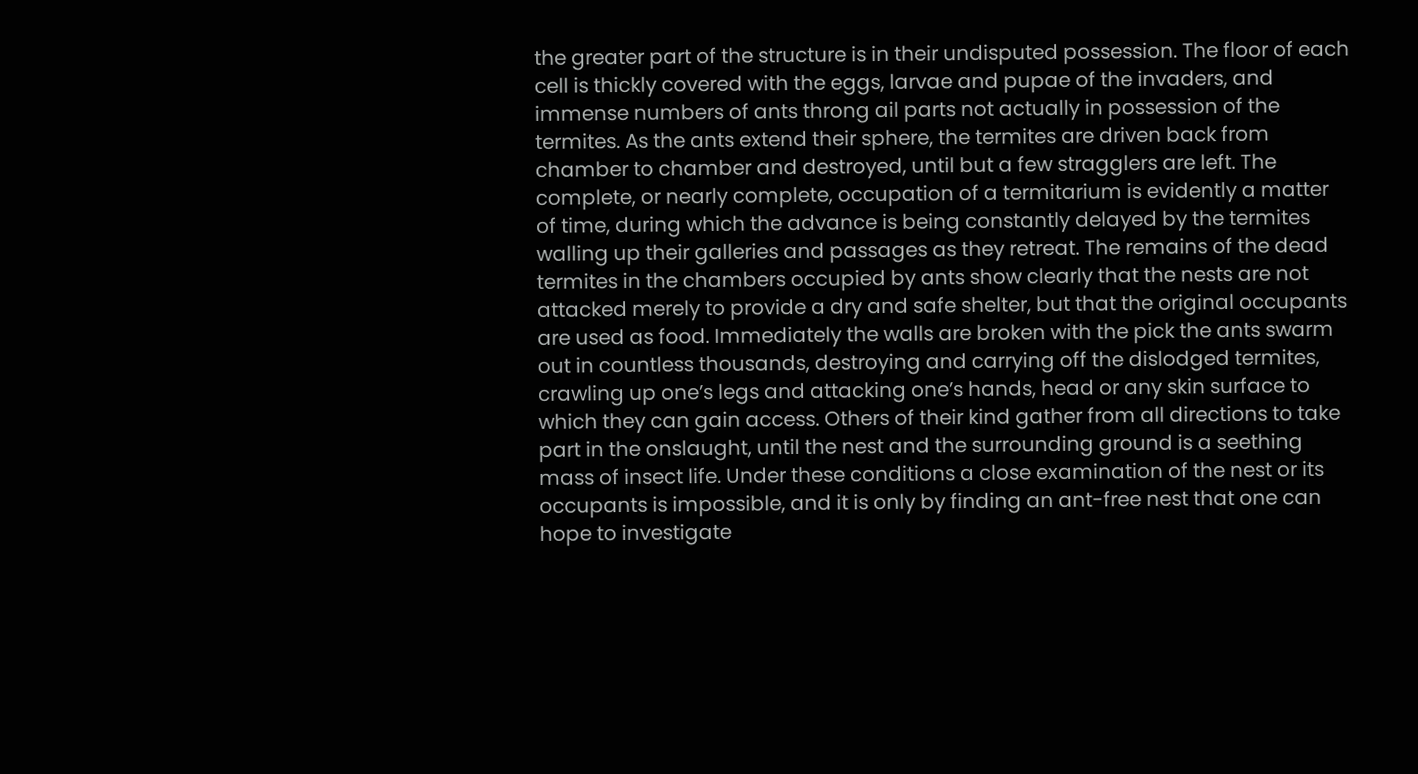the greater part of the structure is in their undisputed possession. The floor of each cell is thickly covered with the eggs, larvae and pupae of the invaders, and immense numbers of ants throng ail parts not actually in possession of the termites. As the ants extend their sphere, the termites are driven back from chamber to chamber and destroyed, until but a few stragglers are left. The complete, or nearly complete, occupation of a termitarium is evidently a matter of time, during which the advance is being constantly delayed by the termites walling up their galleries and passages as they retreat. The remains of the dead termites in the chambers occupied by ants show clearly that the nests are not attacked merely to provide a dry and safe shelter, but that the original occupants are used as food. Immediately the walls are broken with the pick the ants swarm out in countless thousands, destroying and carrying off the dislodged termites, crawling up one’s legs and attacking one’s hands, head or any skin surface to which they can gain access. Others of their kind gather from all directions to take part in the onslaught, until the nest and the surrounding ground is a seething mass of insect life. Under these conditions a close examination of the nest or its occupants is impossible, and it is only by finding an ant-free nest that one can hope to investigate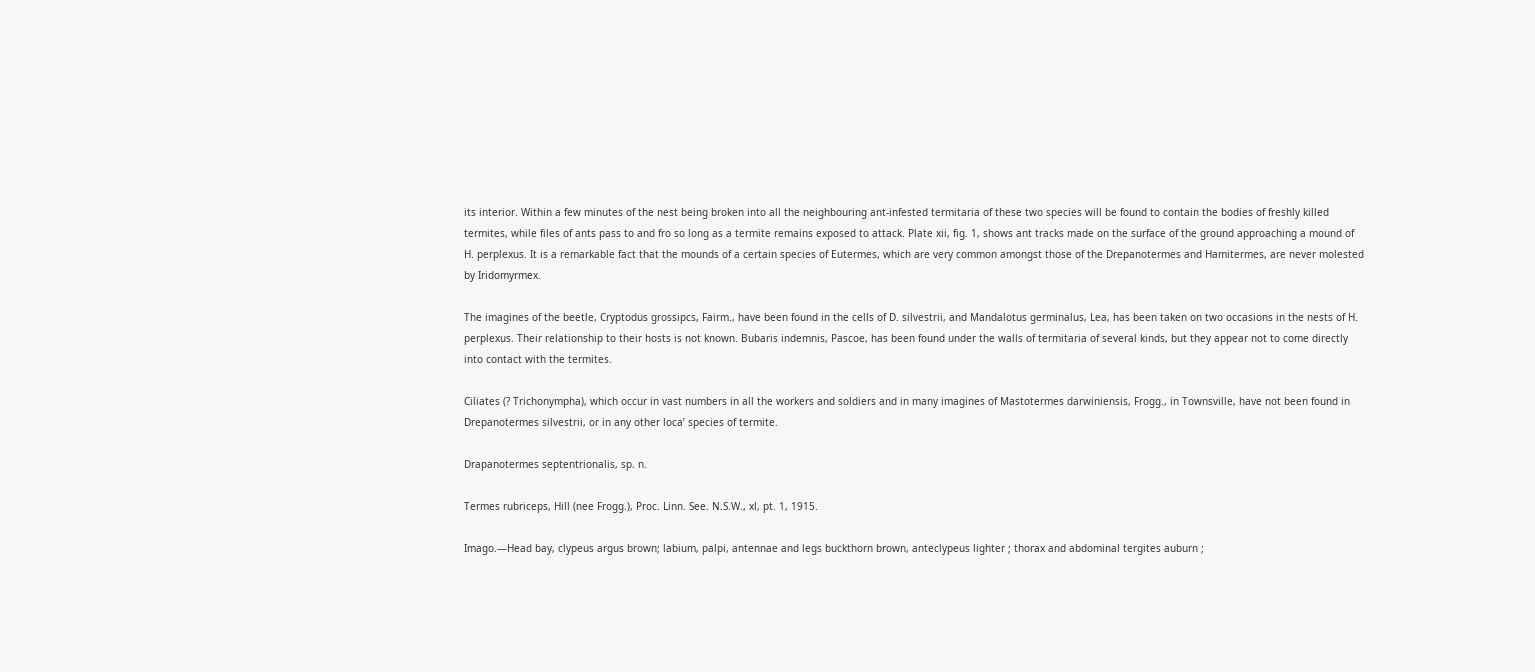its interior. Within a few minutes of the nest being broken into all the neighbouring ant-infested termitaria of these two species will be found to contain the bodies of freshly killed termites, while files of ants pass to and fro so long as a termite remains exposed to attack. Plate xii, fig. 1, shows ant tracks made on the surface of the ground approaching a mound of H. perplexus. It is a remarkable fact that the mounds of a certain species of Eutermes, which are very common amongst those of the Drepanotermes and Hamitermes, are never molested by Iridomyrmex.

The imagines of the beetle, Cryptodus grossipcs, Fairm., have been found in the cells of D. silvestrii, and Mandalotus germinalus, Lea, has been taken on two occasions in the nests of H. perplexus. Their relationship to their hosts is not known. Bubaris indemnis, Pascoe, has been found under the walls of termitaria of several kinds, but they appear not to come directly into contact with the termites.

Ciliates (? Trichonympha), which occur in vast numbers in all the workers and soldiers and in many imagines of Mastotermes darwiniensis, Frogg., in Townsville, have not been found in Drepanotermes silvestrii, or in any other loca’ species of termite.

Drapanotermes septentrionalis, sp. n.

Termes rubriceps, Hill (nee Frogg.), Proc. Linn. See. N.S.W., xl, pt. 1, 1915.

Imago.—Head bay, clypeus argus brown; labium, palpi, antennae and legs buckthorn brown, anteclypeus lighter ; thorax and abdominal tergites auburn ;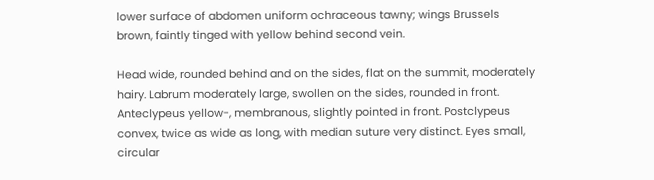lower surface of abdomen uniform ochraceous tawny; wings Brussels brown, faintly tinged with yellow behind second vein.

Head wide, rounded behind and on the sides, flat on the summit, moderately hairy. Labrum moderately large, swollen on the sides, rounded in front. Anteclypeus yellow-, membranous, slightly pointed in front. Postclypeus convex, twice as wide as long, with median suture very distinct. Eyes small, circular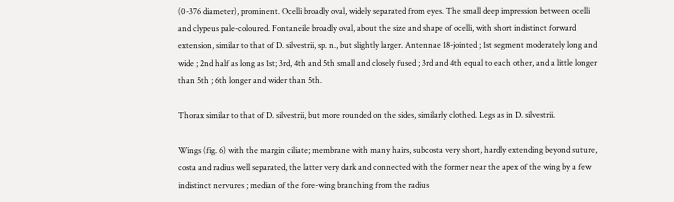(0-376 diameter), prominent. Ocelli broadly oval, widely separated from eyes. The small deep impression between ocelli and clypeus pale-coloured. Fontaneile broadly oval, about the size and shape of ocelli, with short indistinct forward extension, similar to that of D. silvestrii, sp. n., but slightly larger. Antennae 18-jointed ; 1st segment moderately long and wide ; 2nd half as long as 1st; 3rd, 4th and 5th small and closely fused ; 3rd and 4th equal to each other, and a little longer than 5th ; 6th longer and wider than 5th.

Thorax similar to that of D. silvestrii, but more rounded on the sides, similarly clothed. Legs as in D. silvestrii.

Wings (fig. 6) with the margin ciliate; membrane with many hairs, subcosta very short, hardly extending beyond suture, costa and radius well separated, the latter very dark and connected with the former near the apex of the wing by a few indistinct nervures ; median of the fore-wing branching from the radius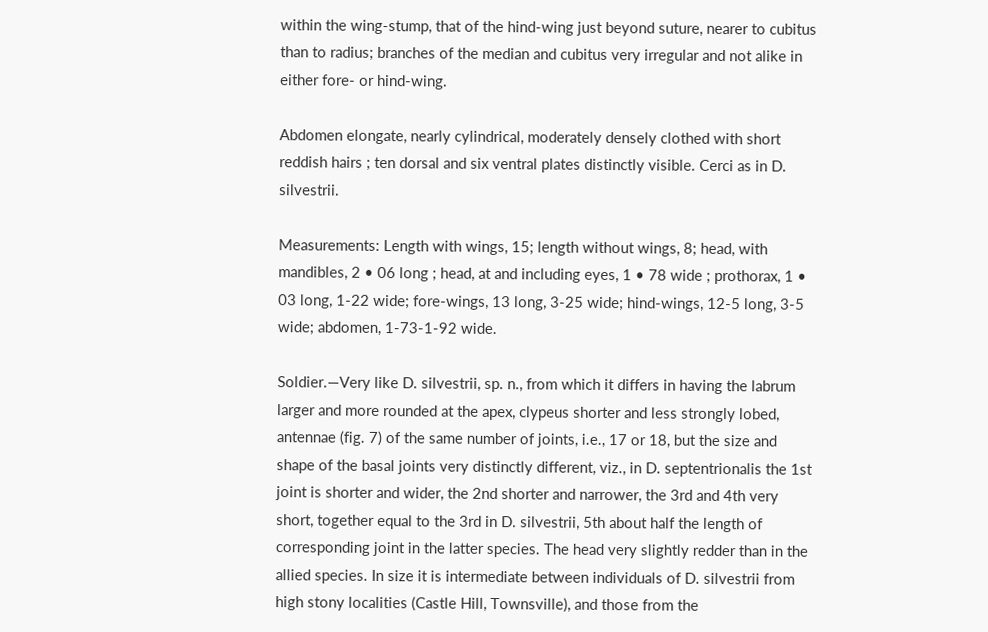within the wing-stump, that of the hind-wing just beyond suture, nearer to cubitus than to radius; branches of the median and cubitus very irregular and not alike in either fore- or hind-wing.

Abdomen elongate, nearly cylindrical, moderately densely clothed with short reddish hairs ; ten dorsal and six ventral plates distinctly visible. Cerci as in D. silvestrii.

Measurements: Length with wings, 15; length without wings, 8; head, with mandibles, 2 • 06 long ; head, at and including eyes, 1 • 78 wide ; prothorax, 1 • 03 long, 1-22 wide; fore-wings, 13 long, 3-25 wide; hind-wings, 12-5 long, 3-5 wide; abdomen, 1-73-1-92 wide.

Soldier.—Very like D. silvestrii, sp. n., from which it differs in having the labrum larger and more rounded at the apex, clypeus shorter and less strongly lobed, antennae (fig. 7) of the same number of joints, i.e., 17 or 18, but the size and shape of the basal joints very distinctly different, viz., in D. septentrionalis the 1st joint is shorter and wider, the 2nd shorter and narrower, the 3rd and 4th very short, together equal to the 3rd in D. silvestrii, 5th about half the length of corresponding joint in the latter species. The head very slightly redder than in the allied species. In size it is intermediate between individuals of D. silvestrii from high stony localities (Castle Hill, Townsville), and those from the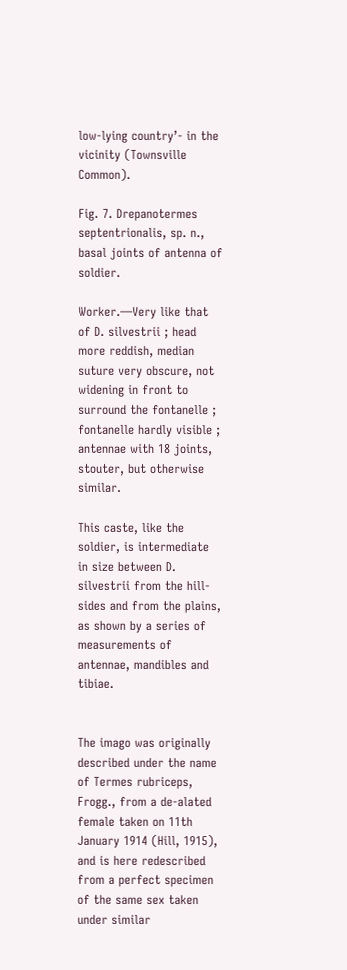low-lying country’- in the vicinity (Townsville Common).

Fig. 7. Drepanotermes septentrionalis, sp. n., basal joints of antenna of soldier.

Worker.—Very like that of D. silvestrii ; head more reddish, median suture very obscure, not widening in front to surround the fontanelle ; fontanelle hardly visible ; antennae with 18 joints, stouter, but otherwise similar.

This caste, like the soldier, is intermediate in size between D. silvestrii from the hill-sides and from the plains, as shown by a series of measurements of antennae, mandibles and tibiae.


The imago was originally described under the name of Termes rubriceps, Frogg., from a de-alated female taken on 11th January 1914 (Hill, 1915), and is here redescribed from a perfect specimen of the same sex taken under similar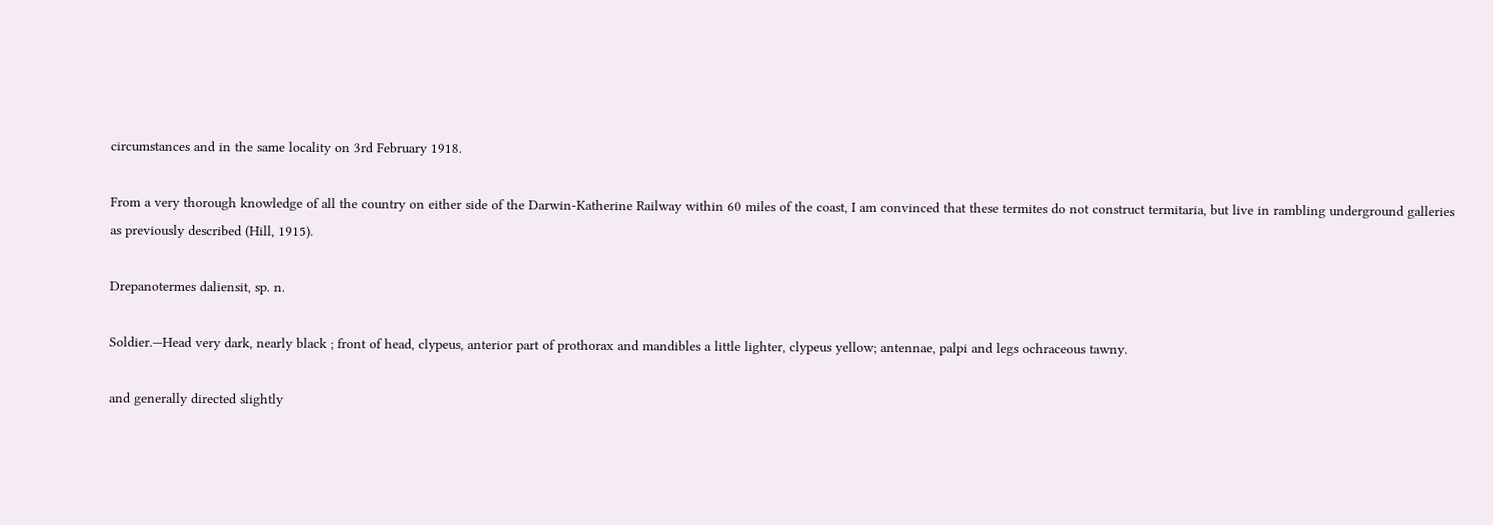circumstances and in the same locality on 3rd February 1918.

From a very thorough knowledge of all the country on either side of the Darwin-Katherine Railway within 60 miles of the coast, I am convinced that these termites do not construct termitaria, but live in rambling underground galleries as previously described (Hill, 1915).

Drepanotermes daliensit, sp. n.

Soldier.—Head very dark, nearly black ; front of head, clypeus, anterior part of prothorax and mandibles a little lighter, clypeus yellow; antennae, palpi and legs ochraceous tawny.

and generally directed slightly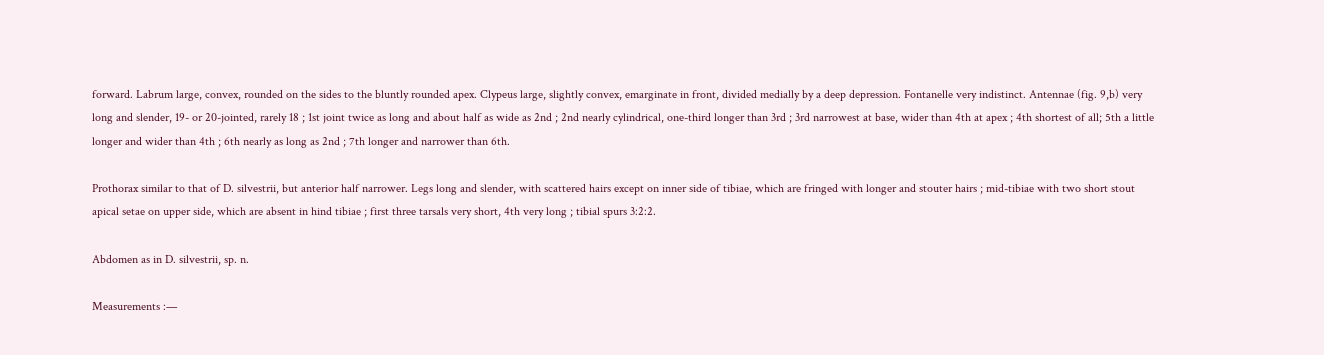forward. Labrum large, convex, rounded on the sides to the bluntly rounded apex. Clypeus large, slightly convex, emarginate in front, divided medially by a deep depression. Fontanelle very indistinct. Antennae (fig. 9,b) very long and slender, 19- or 20-jointed, rarely 18 ; 1st joint twice as long and about half as wide as 2nd ; 2nd nearly cylindrical, one-third longer than 3rd ; 3rd narrowest at base, wider than 4th at apex ; 4th shortest of all; 5th a little longer and wider than 4th ; 6th nearly as long as 2nd ; 7th longer and narrower than 6th.

Prothorax similar to that of D. silvestrii, but anterior half narrower. Legs long and slender, with scattered hairs except on inner side of tibiae, which are fringed with longer and stouter hairs ; mid-tibiae with two short stout apical setae on upper side, which are absent in hind tibiae ; first three tarsals very short, 4th very long ; tibial spurs 3:2:2.

Abdomen as in D. silvestrii, sp. n.

Measurements :—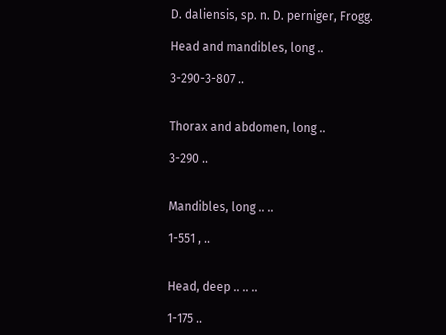D. daliensis, sp. n. D. perniger, Frogg.

Head and mandibles, long ..

3-290-3-807 ..


Thorax and abdomen, long ..

3-290 ..


Mandibles, long .. ..

1-551 , ..


Head, deep .. .. ..

1-175 ..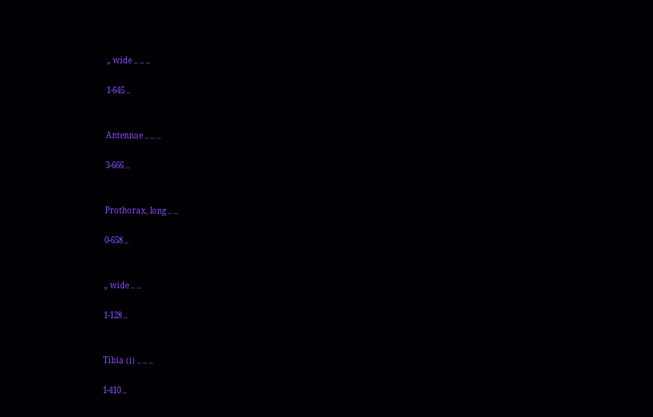„ wide .. .. ..

1-645 ..


Antennae .. .. ..

3-666 ..


Prothorax, long .. ..

0-658 ..


„ wide .. ..

1-128 ..


Tibia (i) .. .. ..

1-410 ..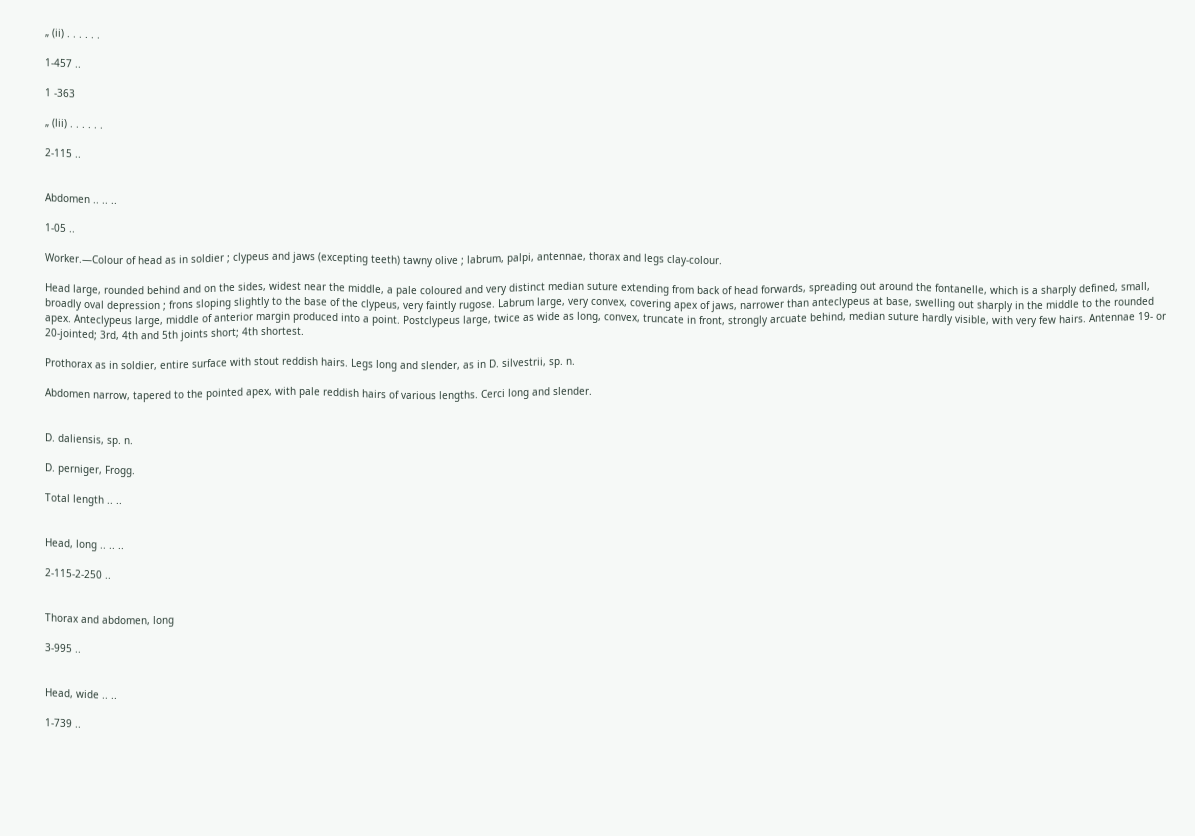„ (ii) . . . . . .

1-457 ..

1 -363

„ (lii) . . . . . .

2-115 ..


Abdomen .. .. ..

1-05 ..

Worker.—Colour of head as in soldier ; clypeus and jaws (excepting teeth) tawny olive ; labrum, palpi, antennae, thorax and legs clay-colour.

Head large, rounded behind and on the sides, widest near the middle, a pale coloured and very distinct median suture extending from back of head forwards, spreading out around the fontanelle, which is a sharply defined, small, broadly oval depression ; frons sloping slightly to the base of the clypeus, very faintly rugose. Labrum large, very convex, covering apex of jaws, narrower than anteclypeus at base, swelling out sharply in the middle to the rounded apex. Anteclypeus large, middle of anterior margin produced into a point. Postclypeus large, twice as wide as long, convex, truncate in front, strongly arcuate behind, median suture hardly visible, with very few hairs. Antennae 19- or 20-jointed; 3rd, 4th and 5th joints short; 4th shortest.

Prothorax as in soldier, entire surface with stout reddish hairs. Legs long and slender, as in D. silvestrii, sp. n.

Abdomen narrow, tapered to the pointed apex, with pale reddish hairs of various lengths. Cerci long and slender.


D. daliensis, sp. n.

D. perniger, Frogg.

Total length .. ..


Head, long .. .. ..

2-115-2-250 ..


Thorax and abdomen, long

3-995 ..


Head, wide .. ..

1-739 ..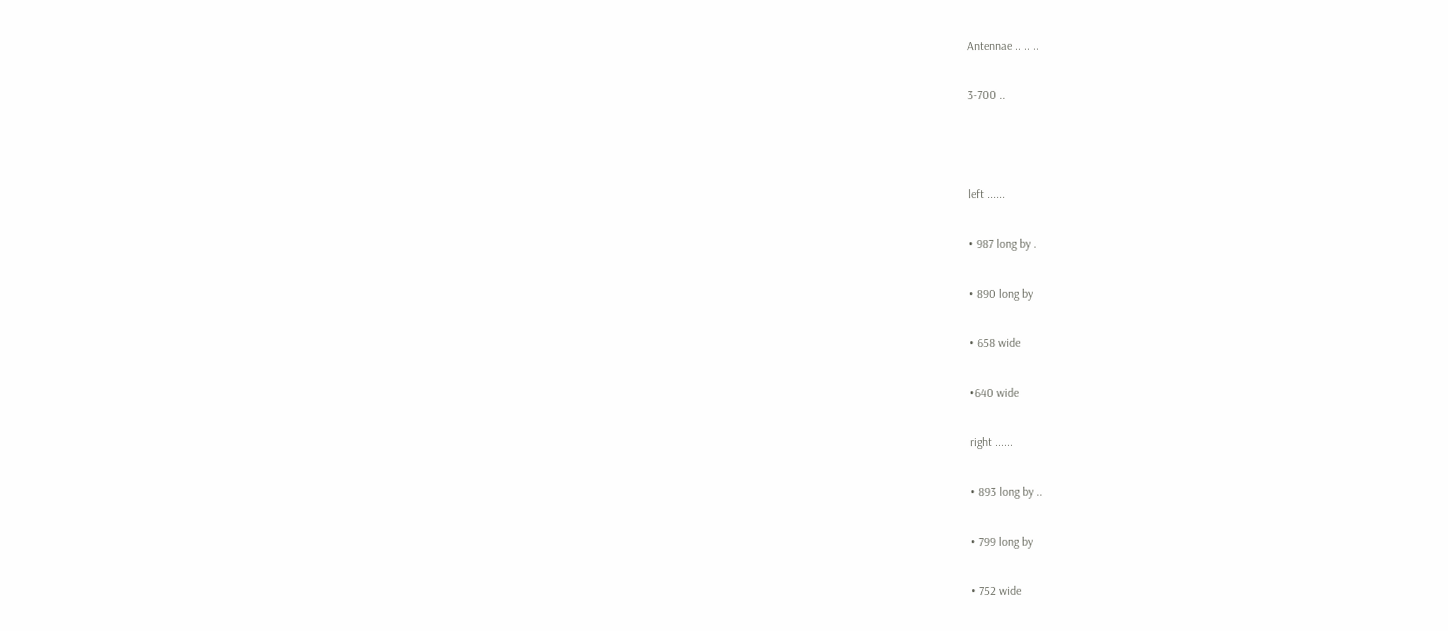Antennae .. .. ..

3-700 ..



left ......

• 987 long by .

• 890 long by

• 658 wide

•640 wide

right ......

• 893 long by ..

• 799 long by

• 752 wide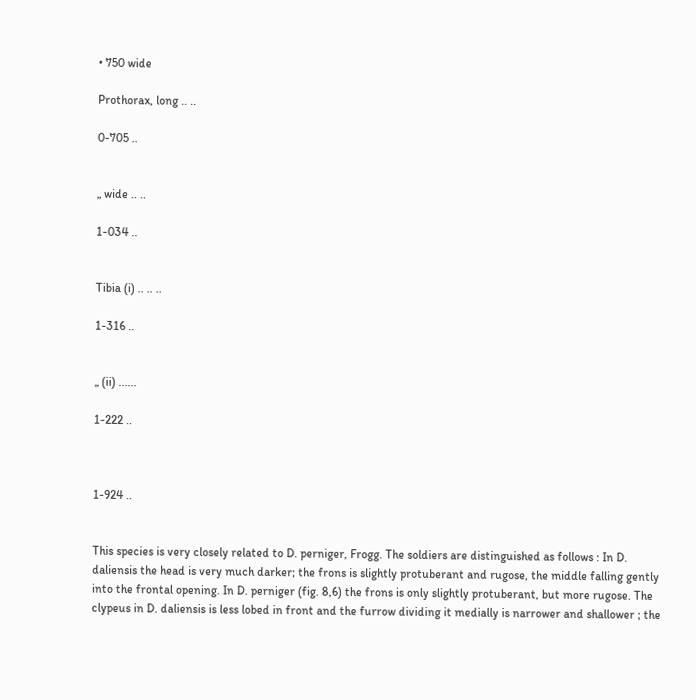• 750 wide

Prothorax, long .. ..

0-705 ..


„ wide .. ..

1-034 ..


Tibia (i) .. .. ..

1-316 ..


„ (ii) ......

1-222 ..



1-924 ..


This species is very closely related to D. perniger, Frogg. The soldiers are distinguished as follows : In D. daliensis the head is very much darker; the frons is slightly protuberant and rugose, the middle falling gently into the frontal opening. In D. perniger (fig. 8,6) the frons is only slightly protuberant, but more rugose. The clypeus in D. daliensis is less lobed in front and the furrow dividing it medially is narrower and shallower ; the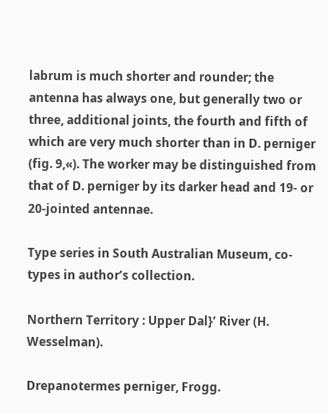labrum is much shorter and rounder; the antenna has always one, but generally two or three, additional joints, the fourth and fifth of which are very much shorter than in D. perniger (fig. 9,«). The worker may be distinguished from that of D. perniger by its darker head and 19- or 20-jointed antennae.

Type series in South Australian Museum, co-types in author’s collection.

Northern Territory : Upper Dal}’ River (H. Wesselman).

Drepanotermes perniger, Frogg.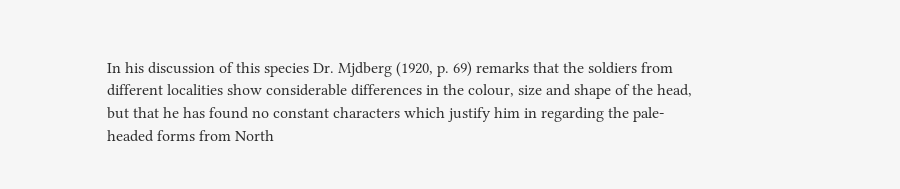In his discussion of this species Dr. Mjdberg (1920, p. 69) remarks that the soldiers from different localities show considerable differences in the colour, size and shape of the head, but that he has found no constant characters which justify him in regarding the pale-headed forms from North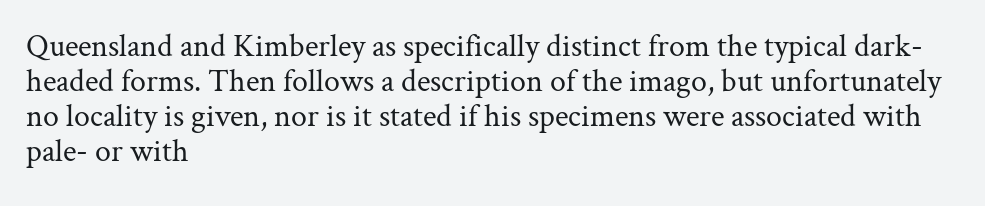Queensland and Kimberley as specifically distinct from the typical dark-headed forms. Then follows a description of the imago, but unfortunately no locality is given, nor is it stated if his specimens were associated with pale- or with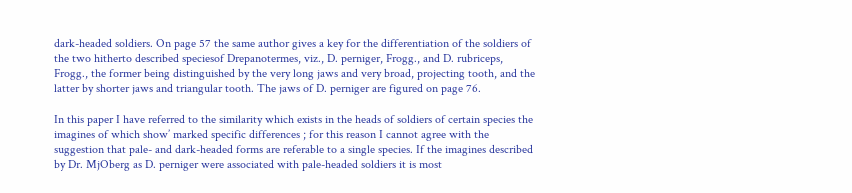dark-headed soldiers. On page 57 the same author gives a key for the differentiation of the soldiers of the two hitherto described speciesof Drepanotermes, viz., D. perniger, Frogg., and D. rubriceps, Frogg., the former being distinguished by the very long jaws and very broad, projecting tooth, and the latter by shorter jaws and triangular tooth. The jaws of D. perniger are figured on page 76.

In this paper I have referred to the similarity which exists in the heads of soldiers of certain species the imagines of which show’ marked specific differences ; for this reason I cannot agree with the suggestion that pale- and dark-headed forms are referable to a single species. If the imagines described by Dr. MjOberg as D. perniger were associated with pale-headed soldiers it is most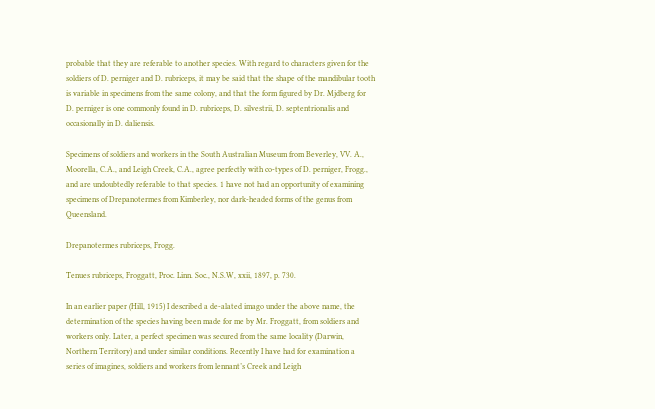probable that they are referable to another species. With regard to characters given for the soldiers of D. perniger and D. rubriceps, it may be said that the shape of the mandibular tooth is variable in specimens from the same colony, and that the form figured by Dr. Mjdberg for D. perniger is one commonly found in D. rubriceps, D. silvestrii, D. septentrionalis and occasionally in D. daliensis.

Specimens of soldiers and workers in the South Australian Museum from Beverley, VV. A., Moorella, C.A., and Leigh Creek, C.A., agree perfectly with co-types of D. perniger, Frogg., and are undoubtedly referable to that species. 1 have not had an opportunity of examining specimens of Drepanotermes from Kimberley, nor dark-headed forms of the genus from Queensland.

Drepanotermes rubriceps, Frogg.

Tenues rubriceps, Froggatt, Proc. Linn. Soc., N.S.W, xxii, 1897, p. 730.

In an earlier paper (Hill, 1915) I described a de-alated imago under the above name, the determination of the species having been made for me by Mr. Froggatt, from soldiers and workers only. Later, a perfect specimen was secured from the same locality (Darwin, Northern Territory) and under similar conditions. Recently I have had for examination a series of imagines, soldiers and workers from lennant’s Creek and Leigh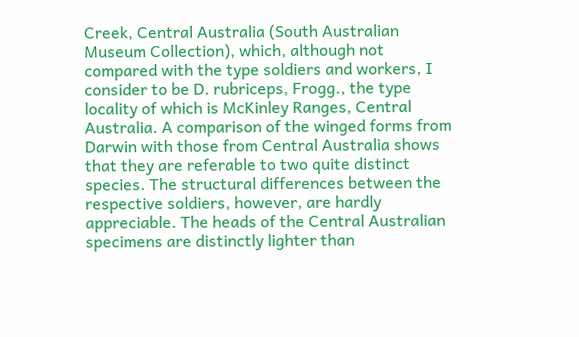Creek, Central Australia (South Australian Museum Collection), which, although not compared with the type soldiers and workers, I consider to be D. rubriceps, Frogg., the type locality of which is McKinley Ranges, Central Australia. A comparison of the winged forms from Darwin with those from Central Australia shows that they are referable to two quite distinct species. The structural differences between the respective soldiers, however, are hardly appreciable. The heads of the Central Australian specimens are distinctly lighter than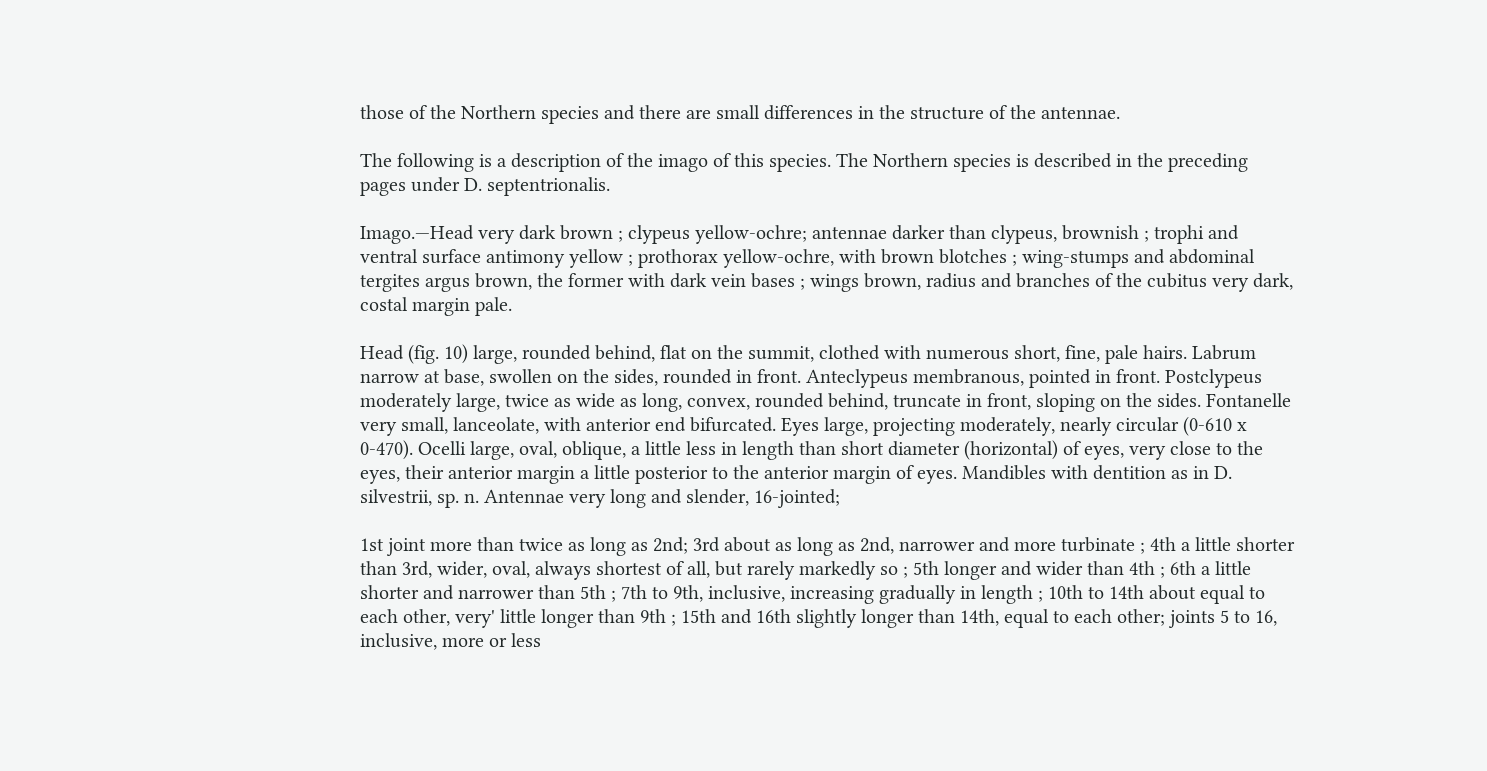those of the Northern species and there are small differences in the structure of the antennae.

The following is a description of the imago of this species. The Northern species is described in the preceding pages under D. septentrionalis.

Imago.—Head very dark brown ; clypeus yellow-ochre; antennae darker than clypeus, brownish ; trophi and ventral surface antimony yellow ; prothorax yellow-ochre, with brown blotches ; wing-stumps and abdominal tergites argus brown, the former with dark vein bases ; wings brown, radius and branches of the cubitus very dark, costal margin pale.

Head (fig. 10) large, rounded behind, flat on the summit, clothed with numerous short, fine, pale hairs. Labrum narrow at base, swollen on the sides, rounded in front. Anteclypeus membranous, pointed in front. Postclypeus moderately large, twice as wide as long, convex, rounded behind, truncate in front, sloping on the sides. Fontanelle very small, lanceolate, with anterior end bifurcated. Eyes large, projecting moderately, nearly circular (0-610 x 0-470). Ocelli large, oval, oblique, a little less in length than short diameter (horizontal) of eyes, very close to the eyes, their anterior margin a little posterior to the anterior margin of eyes. Mandibles with dentition as in D. silvestrii, sp. n. Antennae very long and slender, 16-jointed;

1st joint more than twice as long as 2nd; 3rd about as long as 2nd, narrower and more turbinate ; 4th a little shorter than 3rd, wider, oval, always shortest of all, but rarely markedly so ; 5th longer and wider than 4th ; 6th a little shorter and narrower than 5th ; 7th to 9th, inclusive, increasing gradually in length ; 10th to 14th about equal to each other, very' little longer than 9th ; 15th and 16th slightly longer than 14th, equal to each other; joints 5 to 16, inclusive, more or less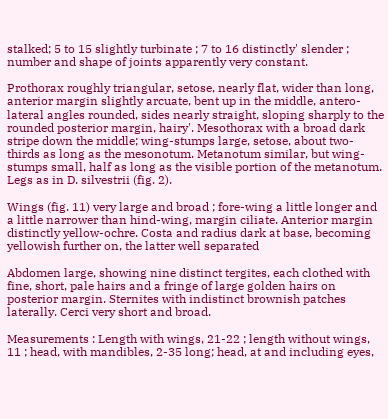stalked; 5 to 15 slightly turbinate ; 7 to 16 distinctly' slender ; number and shape of joints apparently very constant.

Prothorax roughly triangular, setose, nearly flat, wider than long, anterior margin slightly arcuate, bent up in the middle, antero-lateral angles rounded, sides nearly straight, sloping sharply to the rounded posterior margin, hairy'. Mesothorax with a broad dark stripe down the middle; wing-stumps large, setose, about two-thirds as long as the mesonotum. Metanotum similar, but wing-stumps small, half as long as the visible portion of the metanotum. Legs as in D. silvestrii (fig. 2).

Wings (fig. 11) very large and broad ; fore-wing a little longer and a little narrower than hind-wing, margin ciliate. Anterior margin distinctly yellow-ochre. Costa and radius dark at base, becoming yellowish further on, the latter well separated

Abdomen large, showing nine distinct tergites, each clothed with fine, short, pale hairs and a fringe of large golden hairs on posterior margin. Sternites with indistinct brownish patches laterally. Cerci very short and broad.

Measurements : Length with wings, 21-22 ; length without wings, 11 ; head, with mandibles, 2-35 long; head, at and including eyes,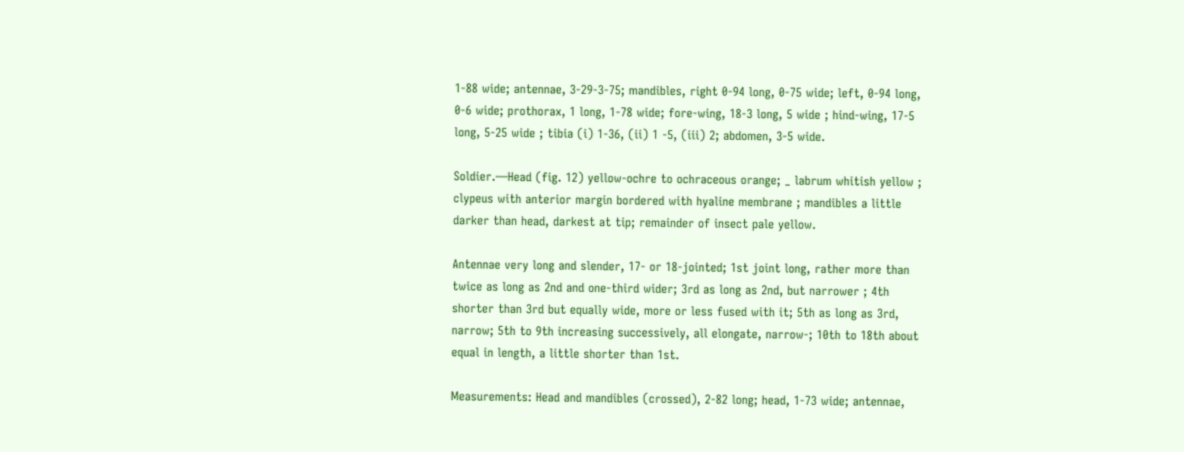1-88 wide; antennae, 3-29-3-75; mandibles, right 0-94 long, 0-75 wide; left, 0-94 long, 0-6 wide; prothorax, 1 long, 1-78 wide; fore-wing, 18-3 long, 5 wide ; hind-wing, 17-5 long, 5-25 wide ; tibia (i) 1-36, (ii) 1 -5, (iii) 2; abdomen, 3-5 wide.

Soldier.—Head (fig. 12) yellow-ochre to ochraceous orange; _ labrum whitish yellow ; clypeus with anterior margin bordered with hyaline membrane ; mandibles a little darker than head, darkest at tip; remainder of insect pale yellow.

Antennae very long and slender, 17- or 18-jointed; 1st joint long, rather more than twice as long as 2nd and one-third wider; 3rd as long as 2nd, but narrower ; 4th shorter than 3rd but equally wide, more or less fused with it; 5th as long as 3rd, narrow; 5th to 9th increasing successively, all elongate, narrow-; 10th to 18th about equal in length, a little shorter than 1st.

Measurements: Head and mandibles (crossed), 2-82 long; head, 1-73 wide; antennae,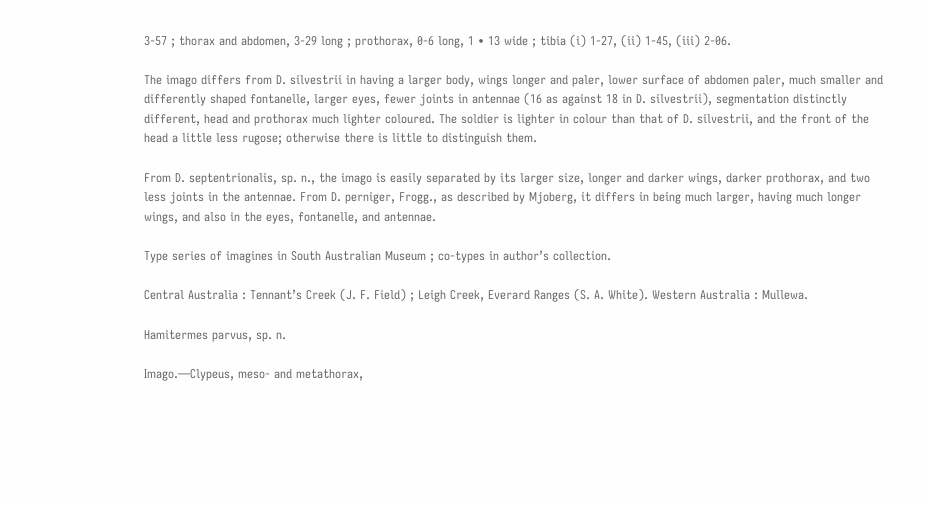3-57 ; thorax and abdomen, 3-29 long ; prothorax, 0-6 long, 1 • 13 wide ; tibia (i) 1-27, (ii) 1-45, (iii) 2-06.

The imago differs from D. silvestrii in having a larger body, wings longer and paler, lower surface of abdomen paler, much smaller and differently shaped fontanelle, larger eyes, fewer joints in antennae (16 as against 18 in D. silvestrii), segmentation distinctly different, head and prothorax much lighter coloured. The soldier is lighter in colour than that of D. silvestrii, and the front of the head a little less rugose; otherwise there is little to distinguish them.

From D. septentrionalis, sp. n., the imago is easily separated by its larger size, longer and darker wings, darker prothorax, and two less joints in the antennae. From D. perniger, Frogg., as described by Mjoberg, it differs in being much larger, having much longer wings, and also in the eyes, fontanelle, and antennae.

Type series of imagines in South Australian Museum ; co-types in author’s collection.

Central Australia : Tennant’s Creek (J. F. Field) ; Leigh Creek, Everard Ranges (S. A. White). Western Australia : Mullewa.

Hamitermes parvus, sp. n.

Imago.—Clypeus, meso- and metathorax,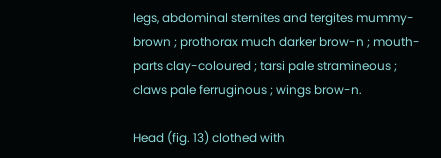legs, abdominal sternites and tergites mummy-brown ; prothorax much darker brow-n ; mouth-parts clay-coloured ; tarsi pale stramineous ; claws pale ferruginous ; wings brow-n.

Head (fig. 13) clothed with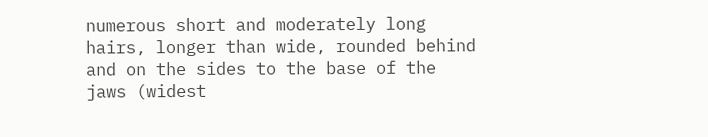numerous short and moderately long hairs, longer than wide, rounded behind and on the sides to the base of the jaws (widest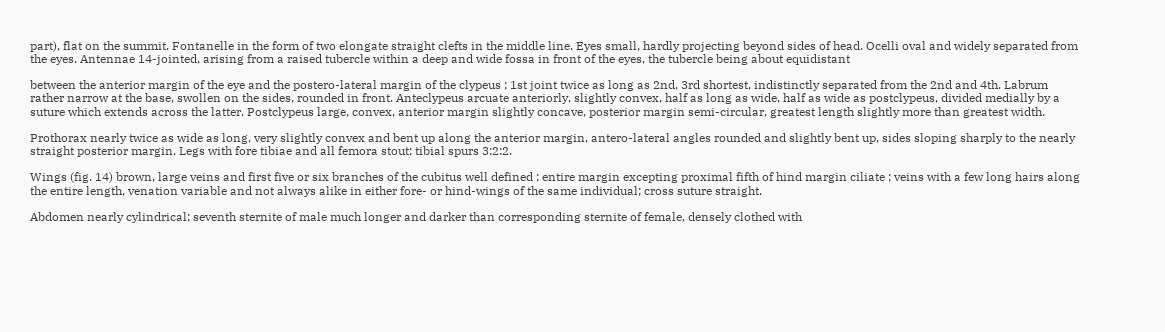part), flat on the summit. Fontanelle in the form of two elongate straight clefts in the middle line. Eyes small, hardly projecting beyond sides of head. Ocelli oval and widely separated from the eyes. Antennae 14-jointed, arising from a raised tubercle within a deep and wide fossa in front of the eyes, the tubercle being about equidistant

between the anterior margin of the eye and the postero-lateral margin of the clypeus ; 1st joint twice as long as 2nd, 3rd shortest, indistinctly separated from the 2nd and 4th. Labrum rather narrow at the base, swollen on the sides, rounded in front. Anteclypeus arcuate anteriorly, slightly convex, half as long as wide, half as wide as postclypeus, divided medially by a suture which extends across the latter. Postclypeus large, convex, anterior margin slightly concave, posterior margin semi-circular, greatest length slightly more than greatest width.

Prothorax nearly twice as wide as long, very slightly convex and bent up along the anterior margin, antero-lateral angles rounded and slightly bent up, sides sloping sharply to the nearly straight posterior margin. Legs with fore tibiae and all femora stout; tibial spurs 3:2:2.

Wings (fig. 14) brown, large veins and first five or six branches of the cubitus well defined ; entire margin excepting proximal fifth of hind margin ciliate ; veins with a few long hairs along the entire length, venation variable and not always alike in either fore- or hind-wings of the same individual; cross suture straight.

Abdomen nearly cylindrical; seventh sternite of male much longer and darker than corresponding sternite of female, densely clothed with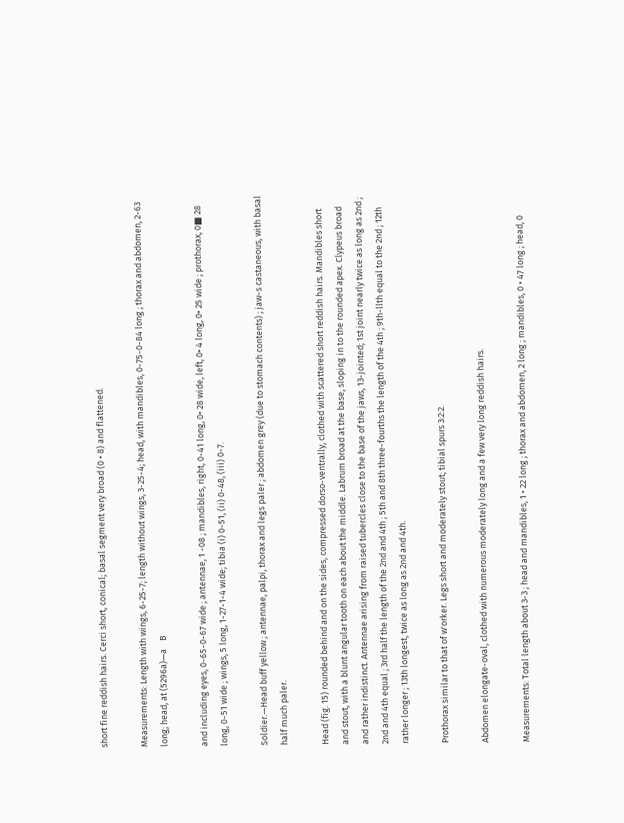short fine reddish hairs. Cerci short, conical; basal segment very broad (0 • 8) and flattened.

Measurements: Length with wings, 6-25-7; length without wings, 3-25-4; head, with mandibles, 0-75-0-84 long ; thorax and abdomen, 2-63 long; head, at (5296a)—a    B

and including eyes, 0-65-0-67 wide ; antennae, 1 -08 ; mandibles, right, 0-41 long, 0• 28 wide, left, 0• 4 long, 0• 25 wide ; prothorax, 0■ 28 long, 0-51 wide ; wings, 5 long, 1-27-1-4 wide; tibia (i) 0-51, (ii) 0-48, (iii) 0-7.

Soldier.—Head buff yellow ; antennae, palpi, thorax and legs paler ; abdomen grey (due to stomach contents) ; jaw-s castaneous, with basal half much paler.

Head (fig. 15) rounded behind and on the sides, compressed dorso-ventrally, clothed with scattered short reddish hairs. Mandibles short and stout, with a blunt angular tooth on each about the middle. Labrum broad at the base, sloping in to the rounded apex. Clypeus broad and rather indistinct. Antennae arising from raised tubercles close to the base of the jaws, 13-jointed; 1st joint nearly twice as long as 2nd ; 2nd and 4th equal ; 3rd half the length of the 2nd and 4th ; 5th and 8th three-fourths the length of the 4th ; 9th-llth equal to the 2nd ; 12th rather longer ; 13th longest, twice as long as 2nd and 4th.

Prothorax similar to that of w'orker. Legs short and moderately stout; tibial spurs 3:2:2.

Abdomen elongate-oval, clothed with numerous moderately long and a few very long reddish hairs.

Measurements: Total length about 3-3 ; head and mandibles, 1 • 22 long ; thorax and abdomen, 2 long ; mandibles, 0 • 47 long ; head, 0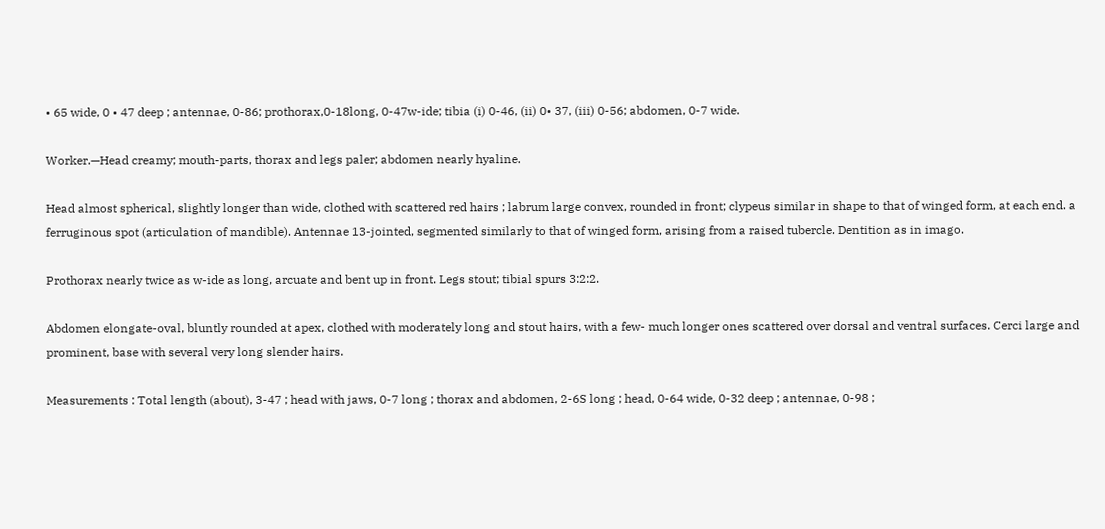• 65 wide, 0 • 47 deep ; antennae, 0-86; prothorax,0-18long, 0-47w-ide; tibia (i) 0-46, (ii) 0• 37, (iii) 0-56; abdomen, 0-7 wide.

Worker.—Head creamy; mouth-parts, thorax and legs paler; abdomen nearly hyaline.

Head almost spherical, slightly longer than wide, clothed with scattered red hairs ; labrum large convex, rounded in front; clypeus similar in shape to that of winged form, at each end. a ferruginous spot (articulation of mandible). Antennae 13-jointed, segmented similarly to that of winged form, arising from a raised tubercle. Dentition as in imago.

Prothorax nearly twice as w-ide as long, arcuate and bent up in front. Legs stout; tibial spurs 3:2:2.

Abdomen elongate-oval, bluntly rounded at apex, clothed with moderately long and stout hairs, with a few- much longer ones scattered over dorsal and ventral surfaces. Cerci large and prominent, base with several very long slender hairs.

Measurements : Total length (about), 3-47 ; head with jaws, 0-7 long ; thorax and abdomen, 2-6S long ; head, 0-64 wide, 0-32 deep ; antennae, 0-98 ;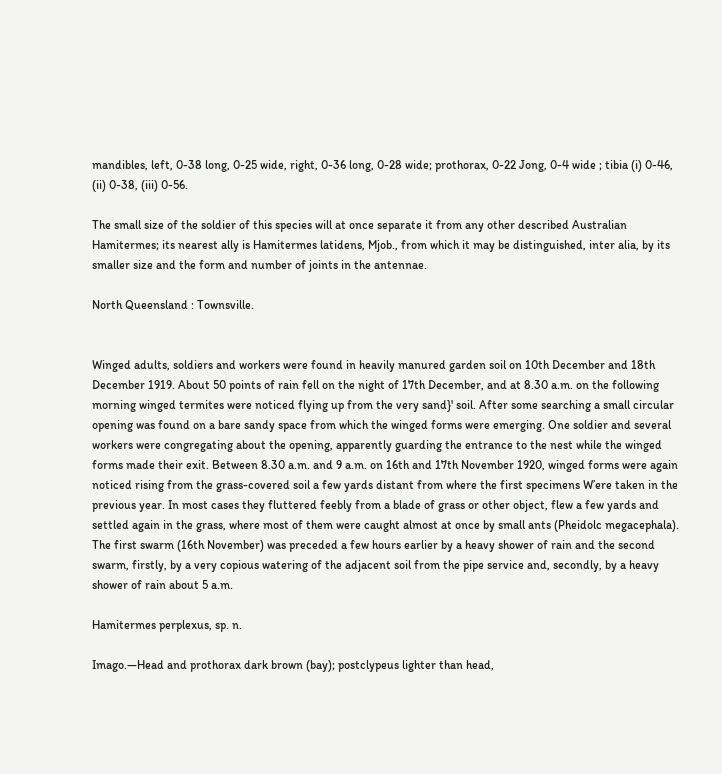mandibles, left, 0-38 long, 0-25 wide, right, 0-36 long, 0-28 wide; prothorax, 0-22 Jong, 0-4 wide ; tibia (i) 0-46, (ii) 0-38, (iii) 0-56.

The small size of the soldier of this species will at once separate it from any other described Australian Hamitermes; its nearest ally is Hamitermes latidens, Mjob., from which it may be distinguished, inter alia, by its smaller size and the form and number of joints in the antennae.

North Queensland : Townsville.


Winged adults, soldiers and workers were found in heavily manured garden soil on 10th December and 18th December 1919. About 50 points of rain fell on the night of 17th December, and at 8.30 a.m. on the following morning winged termites were noticed flying up from the very sand}' soil. After some searching a small circular opening was found on a bare sandy space from which the winged forms were emerging. One soldier and several workers were congregating about the opening, apparently guarding the entrance to the nest while the winged forms made their exit. Between 8.30 a.m. and 9 a.m. on 16th and 17th November 1920, winged forms were again noticed rising from the grass-covered soil a few yards distant from where the first specimens W’ere taken in the previous year. In most cases they fluttered feebly from a blade of grass or other object, flew a few yards and settled again in the grass, where most of them were caught almost at once by small ants (Pheidolc megacephala). The first swarm (16th November) was preceded a few hours earlier by a heavy shower of rain and the second swarm, firstly, by a very copious watering of the adjacent soil from the pipe service and, secondly, by a heavy shower of rain about 5 a.m.

Hamitermes perplexus, sp. n.

Imago.—Head and prothorax dark brown (bay); postclypeus lighter than head,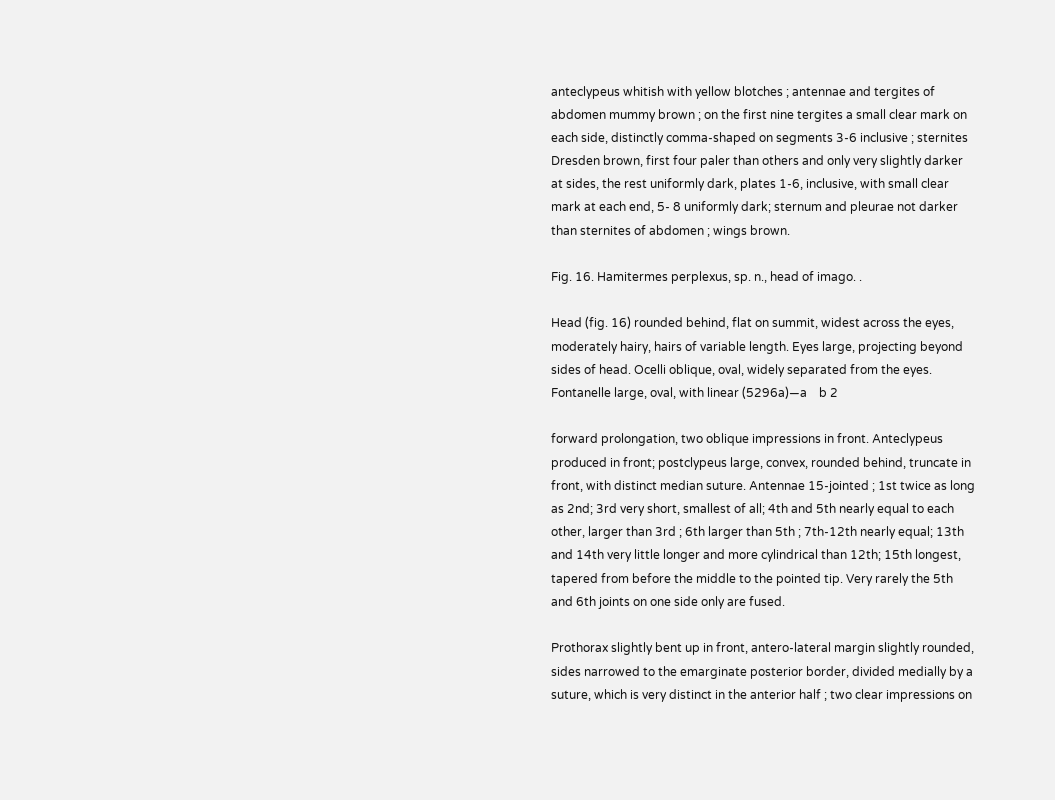anteclypeus whitish with yellow blotches ; antennae and tergites of abdomen mummy brown ; on the first nine tergites a small clear mark on each side, distinctly comma-shaped on segments 3-6 inclusive ; sternites Dresden brown, first four paler than others and only very slightly darker at sides, the rest uniformly dark, plates 1-6, inclusive, with small clear mark at each end, 5- 8 uniformly dark; sternum and pleurae not darker than sternites of abdomen ; wings brown.

Fig. 16. Hamitermes perplexus, sp. n., head of imago. .

Head (fig. 16) rounded behind, flat on summit, widest across the eyes, moderately hairy, hairs of variable length. Eyes large, projecting beyond sides of head. Ocelli oblique, oval, widely separated from the eyes. Fontanelle large, oval, with linear (5296a)—a    b 2

forward prolongation, two oblique impressions in front. Anteclypeus produced in front; postclypeus large, convex, rounded behind, truncate in front, with distinct median suture. Antennae 15-jointed ; 1st twice as long as 2nd; 3rd very short, smallest of all; 4th and 5th nearly equal to each other, larger than 3rd ; 6th larger than 5th ; 7th-12th nearly equal; 13th and 14th very little longer and more cylindrical than 12th; 15th longest, tapered from before the middle to the pointed tip. Very rarely the 5th and 6th joints on one side only are fused.

Prothorax slightly bent up in front, antero-lateral margin slightly rounded, sides narrowed to the emarginate posterior border, divided medially by a suture, which is very distinct in the anterior half ; two clear impressions on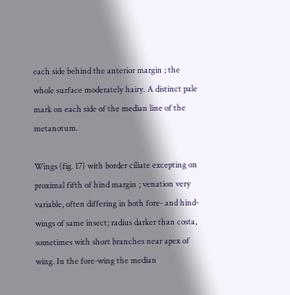each side behind the anterior margin ; the whole surface moderately hairy. A distinct pale mark on each side of the median line of the metanotum.

Wings (fig. 17) with border ciliate excepting on proximal fifth of hind margin ; venation very variable, often differing in both fore- and hind-wings of same insect; radius darker than costa, sometimes with short branches near apex of wing. In the fore-wing the median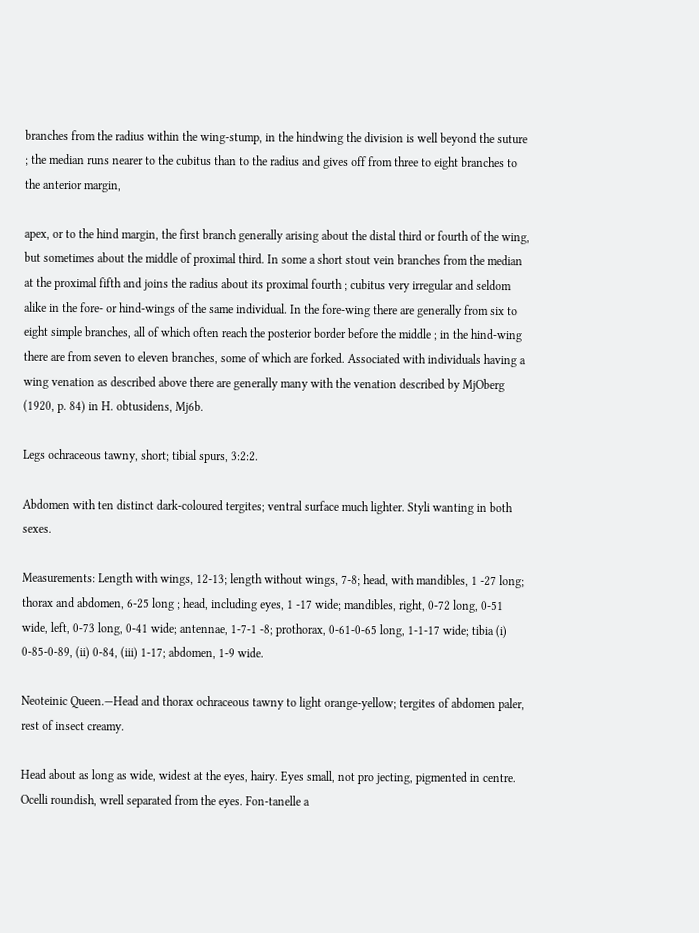branches from the radius within the wing-stump, in the hindwing the division is well beyond the suture ; the median runs nearer to the cubitus than to the radius and gives off from three to eight branches to the anterior margin,

apex, or to the hind margin, the first branch generally arising about the distal third or fourth of the wing, but sometimes about the middle of proximal third. In some a short stout vein branches from the median at the proximal fifth and joins the radius about its proximal fourth ; cubitus very irregular and seldom alike in the fore- or hind-wings of the same individual. In the fore-wing there are generally from six to eight simple branches, all of which often reach the posterior border before the middle ; in the hind-wing there are from seven to eleven branches, some of which are forked. Associated with individuals having a wing venation as described above there are generally many with the venation described by MjOberg (1920, p. 84) in H. obtusidens, Mj6b.

Legs ochraceous tawny, short; tibial spurs, 3:2:2.

Abdomen with ten distinct dark-coloured tergites; ventral surface much lighter. Styli wanting in both sexes.

Measurements: Length with wings, 12-13; length without wings, 7-8; head, with mandibles, 1 -27 long; thorax and abdomen, 6-25 long ; head, including eyes, 1 -17 wide; mandibles, right, 0-72 long, 0-51 wide, left, 0-73 long, 0-41 wide; antennae, 1-7-1 -8; prothorax, 0-61-0-65 long, 1-1-17 wide; tibia (i) 0-85-0-89, (ii) 0-84, (iii) 1-17; abdomen, 1-9 wide.

Neoteinic Queen.—Head and thorax ochraceous tawny to light orange-yellow; tergites of abdomen paler, rest of insect creamy.

Head about as long as wide, widest at the eyes, hairy. Eyes small, not pro jecting, pigmented in centre. Ocelli roundish, wrell separated from the eyes. Fon-tanelle a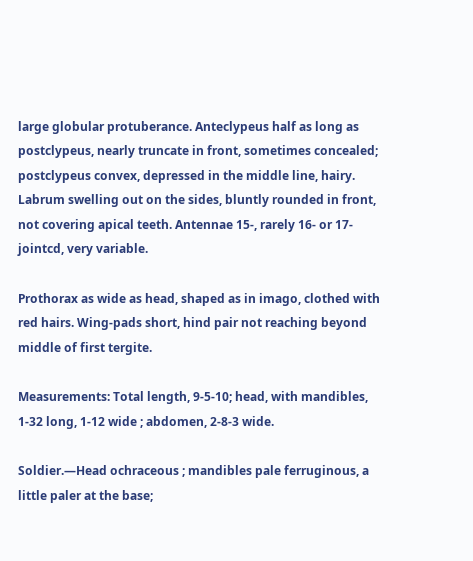large globular protuberance. Anteclypeus half as long as postclypeus, nearly truncate in front, sometimes concealed; postclypeus convex, depressed in the middle line, hairy. Labrum swelling out on the sides, bluntly rounded in front, not covering apical teeth. Antennae 15-, rarely 16- or 17-jointcd, very variable.

Prothorax as wide as head, shaped as in imago, clothed with red hairs. Wing-pads short, hind pair not reaching beyond middle of first tergite.

Measurements: Total length, 9-5-10; head, with mandibles, 1-32 long, 1-12 wide ; abdomen, 2-8-3 wide.

Soldier.—Head ochraceous ; mandibles pale ferruginous, a little paler at the base;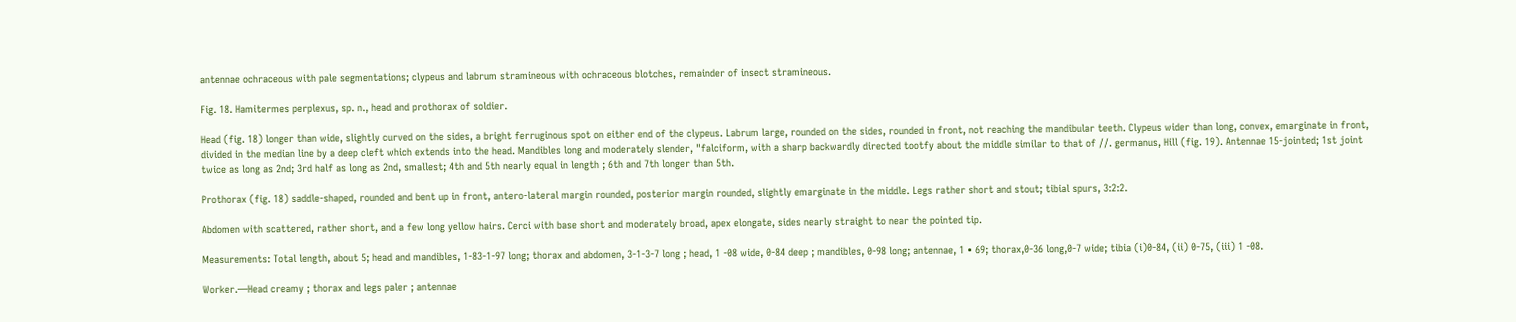antennae ochraceous with pale segmentations; clypeus and labrum stramineous with ochraceous blotches, remainder of insect stramineous.

Fig. 18. Hamitermes perplexus, sp. n., head and prothorax of soldier.

Head (fig. 18) longer than wide, slightly curved on the sides, a bright ferruginous spot on either end of the clypeus. Labrum large, rounded on the sides, rounded in front, not reaching the mandibular teeth. Clypeus wider than long, convex, emarginate in front, divided in the median line by a deep cleft which extends into the head. Mandibles long and moderately slender, "falciform, with a sharp backwardly directed tootfy about the middle similar to that of //. germanus, Hill (fig. 19). Antennae 15-jointed; 1st joint twice as long as 2nd; 3rd half as long as 2nd, smallest; 4th and 5th nearly equal in length ; 6th and 7th longer than 5th.

Prothorax (fig. 18) saddle-shaped, rounded and bent up in front, antero-lateral margin rounded, posterior margin rounded, slightly emarginate in the middle. Legs rather short and stout; tibial spurs, 3:2:2.

Abdomen with scattered, rather short, and a few long yellow hairs. Cerci with base short and moderately broad, apex elongate, sides nearly straight to near the pointed tip.

Measurements: Total length, about 5; head and mandibles, 1-83-1-97 long; thorax and abdomen, 3-1-3-7 long ; head, 1 -08 wide, 0-84 deep ; mandibles, 0-98 long; antennae, 1 • 69; thorax,0-36 long,0-7 wide; tibia (i)0-84, (ii) 0-75, (iii) 1 -08.

Worker.—Head creamy ; thorax and legs paler ; antennae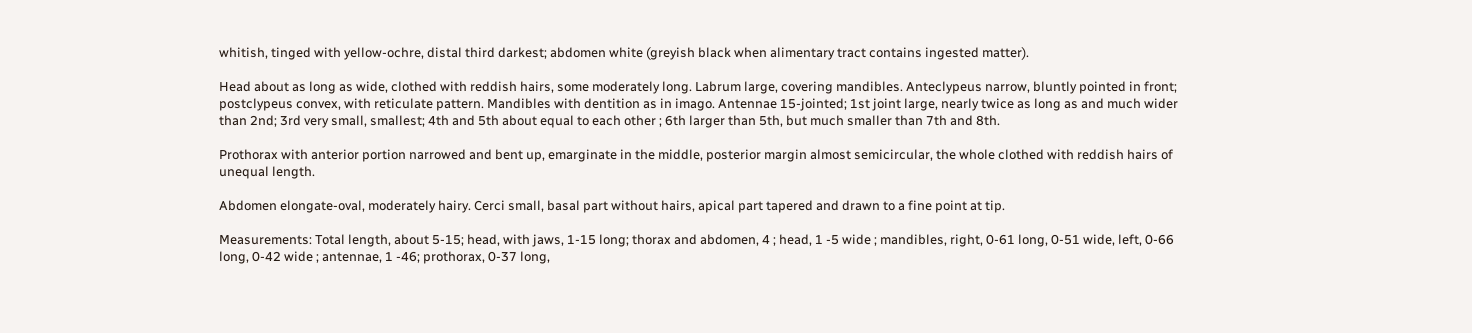whitish, tinged with yellow-ochre, distal third darkest; abdomen white (greyish black when alimentary tract contains ingested matter).

Head about as long as wide, clothed with reddish hairs, some moderately long. Labrum large, covering mandibles. Anteclypeus narrow, bluntly pointed in front; postclypeus convex, with reticulate pattern. Mandibles with dentition as in imago. Antennae 15-jointed; 1st joint large, nearly twice as long as and much wider than 2nd; 3rd very small, smallest; 4th and 5th about equal to each other ; 6th larger than 5th, but much smaller than 7th and 8th.

Prothorax with anterior portion narrowed and bent up, emarginate in the middle, posterior margin almost semicircular, the whole clothed with reddish hairs of unequal length.

Abdomen elongate-oval, moderately hairy. Cerci small, basal part without hairs, apical part tapered and drawn to a fine point at tip.

Measurements: Total length, about 5-15; head, with jaws, 1-15 long; thorax and abdomen, 4 ; head, 1 -5 wide ; mandibles, right, 0-61 long, 0-51 wide, left, 0-66 long, 0-42 wide ; antennae, 1 -46; prothorax, 0-37 long,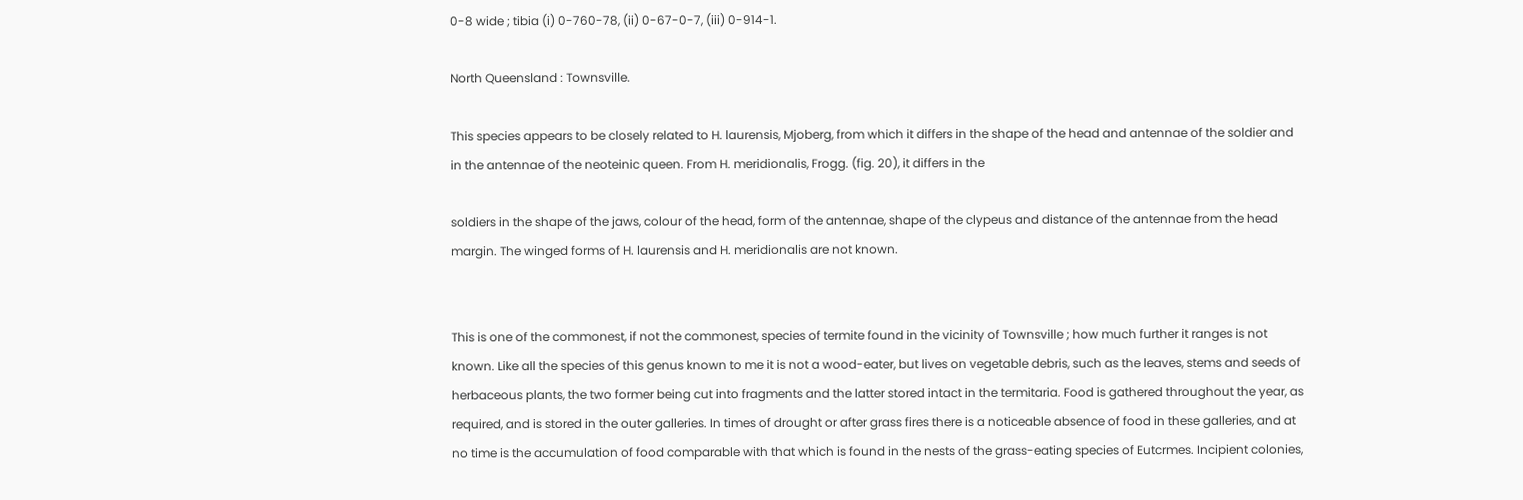0-8 wide ; tibia (i) 0-760-78, (ii) 0-67-0-7, (iii) 0-914-1.

North Queensland : Townsville.

This species appears to be closely related to H. laurensis, Mjoberg, from which it differs in the shape of the head and antennae of the soldier and in the antennae of the neoteinic queen. From H. meridionalis, Frogg. (fig. 20), it differs in the

soldiers in the shape of the jaws, colour of the head, form of the antennae, shape of the clypeus and distance of the antennae from the head margin. The winged forms of H. laurensis and H. meridionalis are not known.


This is one of the commonest, if not the commonest, species of termite found in the vicinity of Townsville ; how much further it ranges is not known. Like all the species of this genus known to me it is not a wood-eater, but lives on vegetable debris, such as the leaves, stems and seeds of herbaceous plants, the two former being cut into fragments and the latter stored intact in the termitaria. Food is gathered throughout the year, as required, and is stored in the outer galleries. In times of drought or after grass fires there is a noticeable absence of food in these galleries, and at no time is the accumulation of food comparable with that which is found in the nests of the grass-eating species of Eutcrmes. Incipient colonies,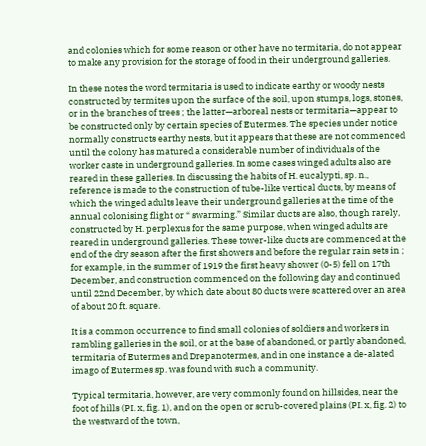and colonies which for some reason or other have no termitaria, do not appear to make any provision for the storage of food in their underground galleries.

In these notes the word termitaria is used to indicate earthy or woody nests constructed by termites upon the surface of the soil, upon stumps, logs, stones, or in the branches of trees ; the latter—arboreal nests or termitaria—appear to be constructed only by certain species of Eutermes. The species under notice normally constructs earthy nests, but it appears that these are not commenced until the colony has matured a considerable number of individuals of the worker caste in underground galleries. In some cases winged adults also are reared in these galleries. In discussing the habits of H. eucalypti, sp. n., reference is made to the construction of tube-like vertical ducts, by means of which the winged adults leave their underground galleries at the time of the annual colonising flight or “ swarming.” Similar ducts are also, though rarely, constructed by H. perplexus for the same purpose, when winged adults are reared in underground galleries. These tower-like ducts are commenced at the end of the dry season after the first showers and before the regular rain sets in ; for example, in the summer of 1919 the first heavy shower (0-5) fell on 17th December, and construction commenced on the following day and continued until 22nd December, by which date about 80 ducts were scattered over an area of about 20 ft. square.

It is a common occurrence to find small colonies of soldiers and workers in rambling galleries in the soil, or at the base of abandoned, or partly abandoned, termitaria of Eutermes and Drepanotermes, and in one instance a de-alated imago of Eutermes sp. was found with such a community.

Typical termitaria, however, are very commonly found on hillsides, near the foot of hills (PI. x, fig. 1), and on the open or scrub-covered plains (PI. x, fig. 2) to the westward of the town,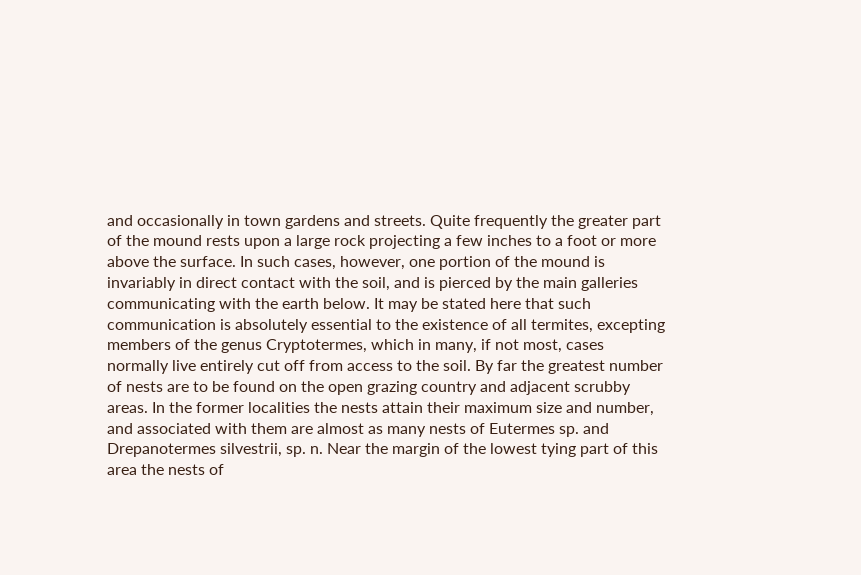and occasionally in town gardens and streets. Quite frequently the greater part of the mound rests upon a large rock projecting a few inches to a foot or more above the surface. In such cases, however, one portion of the mound is invariably in direct contact with the soil, and is pierced by the main galleries communicating with the earth below. It may be stated here that such communication is absolutely essential to the existence of all termites, excepting members of the genus Cryptotermes, which in many, if not most, cases normally live entirely cut off from access to the soil. By far the greatest number of nests are to be found on the open grazing country and adjacent scrubby areas. In the former localities the nests attain their maximum size and number, and associated with them are almost as many nests of Eutermes sp. and Drepanotermes silvestrii, sp. n. Near the margin of the lowest tying part of this area the nests of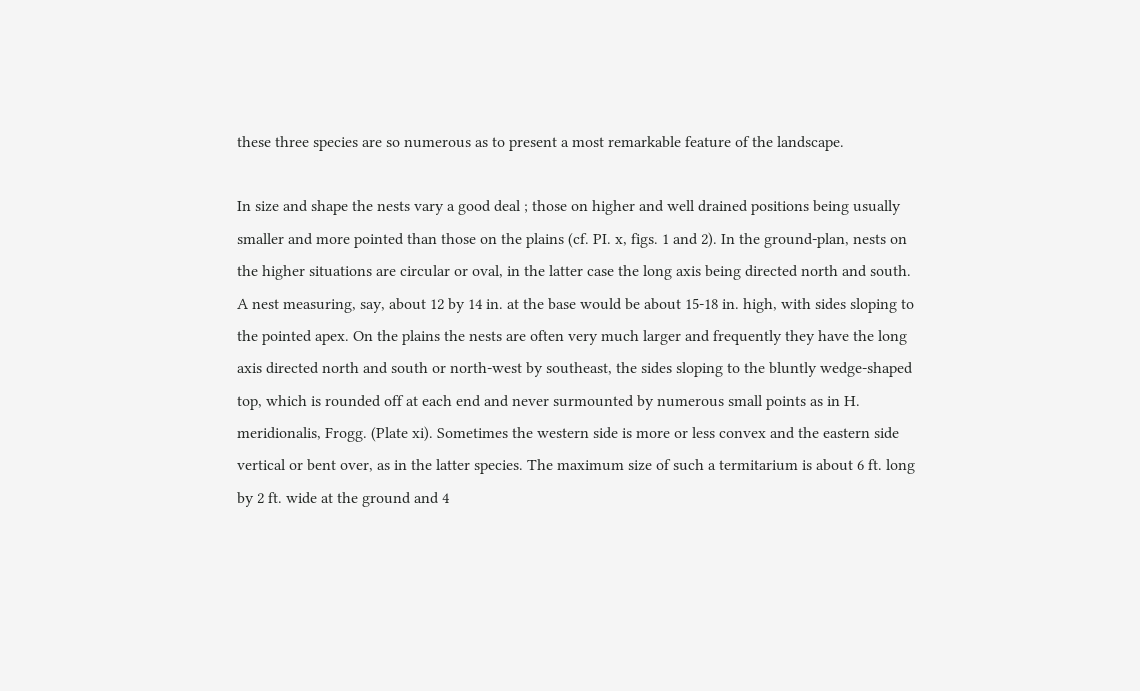these three species are so numerous as to present a most remarkable feature of the landscape.

In size and shape the nests vary a good deal ; those on higher and well drained positions being usually smaller and more pointed than those on the plains (cf. PI. x, figs. 1 and 2). In the ground-plan, nests on the higher situations are circular or oval, in the latter case the long axis being directed north and south. A nest measuring, say, about 12 by 14 in. at the base would be about 15-18 in. high, with sides sloping to the pointed apex. On the plains the nests are often very much larger and frequently they have the long axis directed north and south or north-west by southeast, the sides sloping to the bluntly wedge-shaped top, which is rounded off at each end and never surmounted by numerous small points as in H. meridionalis, Frogg. (Plate xi). Sometimes the western side is more or less convex and the eastern side vertical or bent over, as in the latter species. The maximum size of such a termitarium is about 6 ft. long by 2 ft. wide at the ground and 4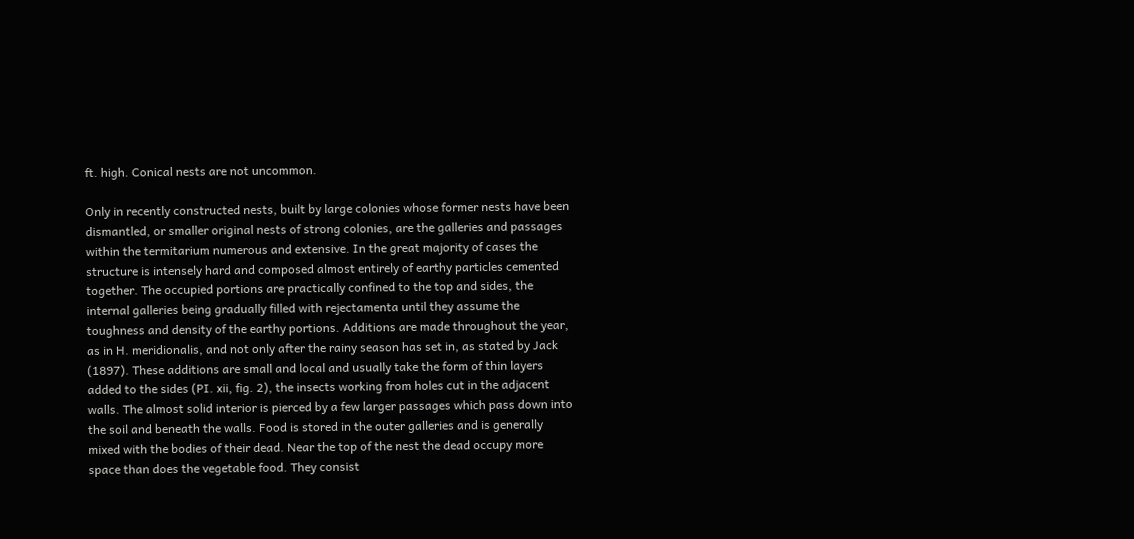ft. high. Conical nests are not uncommon.

Only in recently constructed nests, built by large colonies whose former nests have been dismantled, or smaller original nests of strong colonies, are the galleries and passages within the termitarium numerous and extensive. In the great majority of cases the structure is intensely hard and composed almost entirely of earthy particles cemented together. The occupied portions are practically confined to the top and sides, the internal galleries being gradually filled with rejectamenta until they assume the toughness and density of the earthy portions. Additions are made throughout the year, as in H. meridionalis, and not only after the rainy season has set in, as stated by Jack (1897). These additions are small and local and usually take the form of thin layers added to the sides (PI. xii, fig. 2), the insects working from holes cut in the adjacent walls. The almost solid interior is pierced by a few larger passages which pass down into the soil and beneath the walls. Food is stored in the outer galleries and is generally mixed with the bodies of their dead. Near the top of the nest the dead occupy more space than does the vegetable food. They consist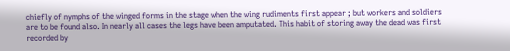chiefly of nymphs of the winged forms in the stage when the wing rudiments first appear ; but workers and soldiers are to be found also. In nearly all cases the legs have been amputated. This habit of storing away the dead was first recorded by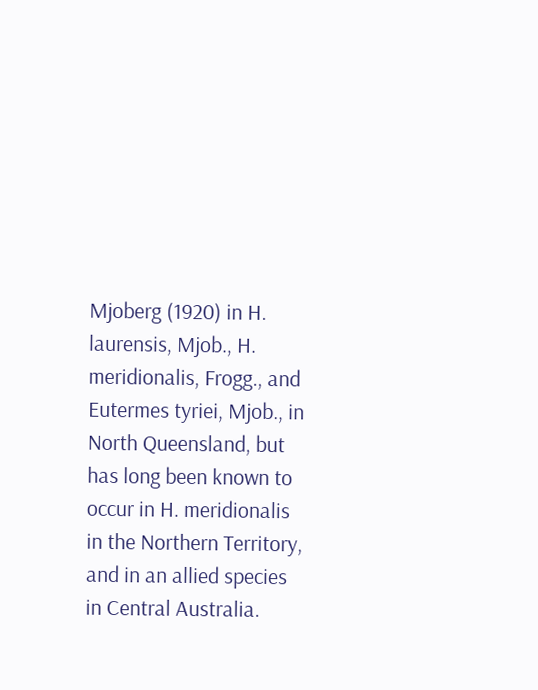Mjoberg (1920) in H. laurensis, Mjob., H. meridionalis, Frogg., and Eutermes tyriei, Mjob., in North Queensland, but has long been known to occur in H. meridionalis in the Northern Territory, and in an allied species in Central Australia.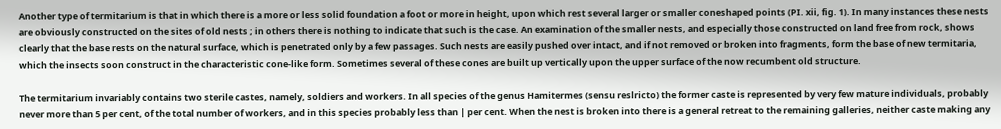Another type of termitarium is that in which there is a more or less solid foundation a foot or more in height, upon which rest several larger or smaller coneshaped points (PI. xii, fig. 1). In many instances these nests are obviously constructed on the sites of old nests ; in others there is nothing to indicate that such is the case. An examination of the smaller nests, and especially those constructed on land free from rock, shows clearly that the base rests on the natural surface, which is penetrated only by a few passages. Such nests are easily pushed over intact, and if not removed or broken into fragments, form the base of new termitaria, which the insects soon construct in the characteristic cone-like form. Sometimes several of these cones are built up vertically upon the upper surface of the now recumbent old structure.

The termitarium invariably contains two sterile castes, namely, soldiers and workers. In all species of the genus Hamitermes (sensu reslricto) the former caste is represented by very few mature individuals, probably never more than 5 per cent, of the total number of workers, and in this species probably less than | per cent. When the nest is broken into there is a general retreat to the remaining galleries, neither caste making any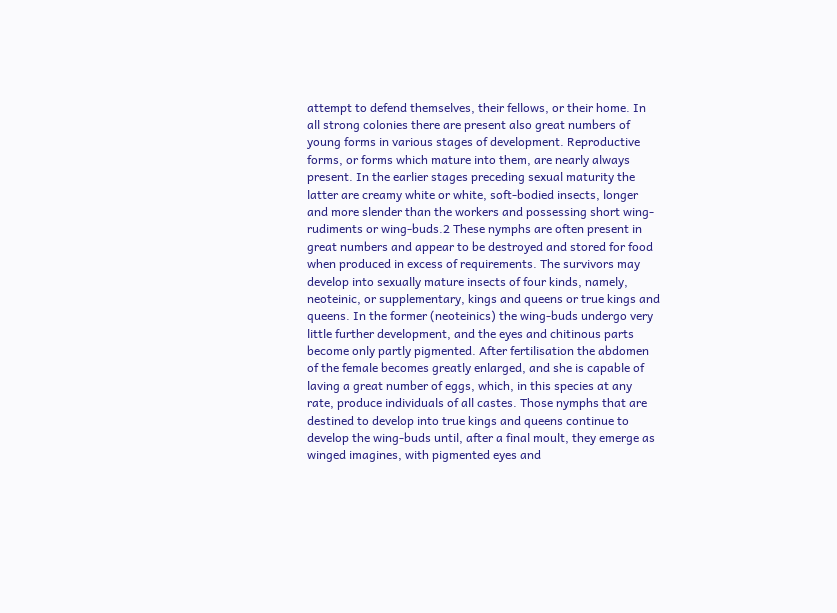attempt to defend themselves, their fellows, or their home. In all strong colonies there are present also great numbers of young forms in various stages of development. Reproductive forms, or forms which mature into them, are nearly always present. In the earlier stages preceding sexual maturity the latter are creamy white or white, soft-bodied insects, longer and more slender than the workers and possessing short wing-rudiments or wing-buds.2 These nymphs are often present in great numbers and appear to be destroyed and stored for food when produced in excess of requirements. The survivors may develop into sexually mature insects of four kinds, namely, neoteinic, or supplementary, kings and queens or true kings and queens. In the former (neoteinics) the wing-buds undergo very little further development, and the eyes and chitinous parts become only partly pigmented. After fertilisation the abdomen of the female becomes greatly enlarged, and she is capable of laving a great number of eggs, which, in this species at any rate, produce individuals of all castes. Those nymphs that are destined to develop into true kings and queens continue to develop the wing-buds until, after a final moult, they emerge as winged imagines, with pigmented eyes and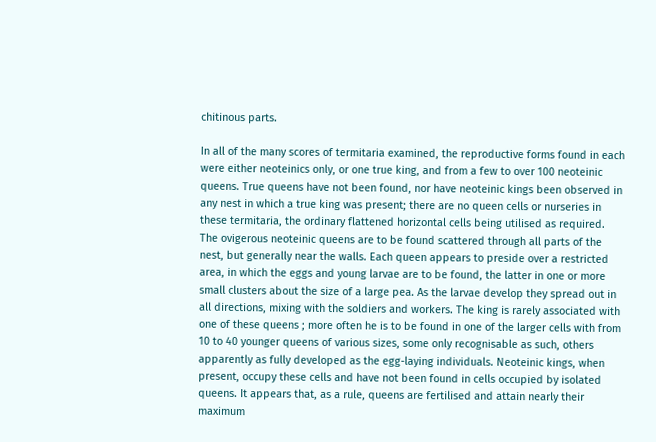chitinous parts.

In all of the many scores of termitaria examined, the reproductive forms found in each were either neoteinics only, or one true king, and from a few to over 100 neoteinic queens. True queens have not been found, nor have neoteinic kings been observed in any nest in which a true king was present; there are no queen cells or nurseries in these termitaria, the ordinary flattened horizontal cells being utilised as required. The ovigerous neoteinic queens are to be found scattered through all parts of the nest, but generally near the walls. Each queen appears to preside over a restricted area, in which the eggs and young larvae are to be found, the latter in one or more small clusters about the size of a large pea. As the larvae develop they spread out in all directions, mixing with the soldiers and workers. The king is rarely associated with one of these queens ; more often he is to be found in one of the larger cells with from 10 to 40 younger queens of various sizes, some only recognisable as such, others apparently as fully developed as the egg-laying individuals. Neoteinic kings, when present, occupy these cells and have not been found in cells occupied by isolated queens. It appears that, as a rule, queens are fertilised and attain nearly their maximum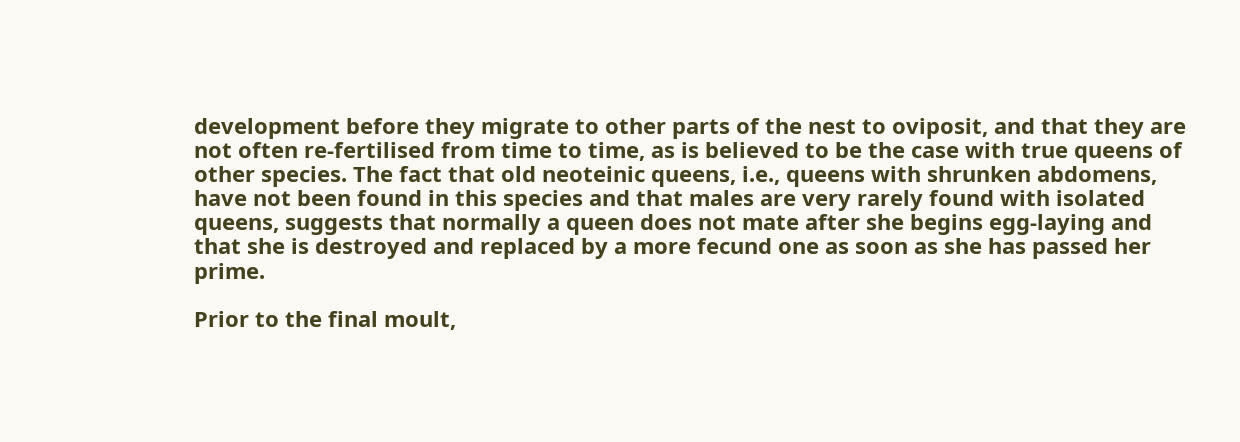development before they migrate to other parts of the nest to oviposit, and that they are not often re-fertilised from time to time, as is believed to be the case with true queens of other species. The fact that old neoteinic queens, i.e., queens with shrunken abdomens, have not been found in this species and that males are very rarely found with isolated queens, suggests that normally a queen does not mate after she begins egg-laying and that she is destroyed and replaced by a more fecund one as soon as she has passed her prime.

Prior to the final moult,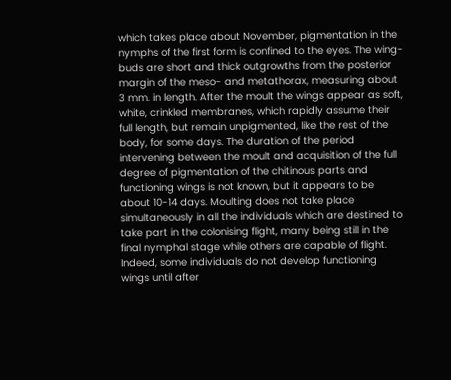which takes place about November, pigmentation in the nymphs of the first form is confined to the eyes. The wing-buds are short and thick outgrowths from the posterior margin of the meso- and metathorax, measuring about 3 mm. in length. After the moult the wings appear as soft, white, crinkled membranes, which rapidly assume their full length, but remain unpigmented, like the rest of the body, for some days. The duration of the period intervening between the moult and acquisition of the full degree of pigmentation of the chitinous parts and functioning wings is not known, but it appears to be about 10-14 days. Moulting does not take place simultaneously in all the individuals which are destined to take part in the colonising flight, many being still in the final nymphal stage while others are capable of flight. Indeed, some individuals do not develop functioning wings until after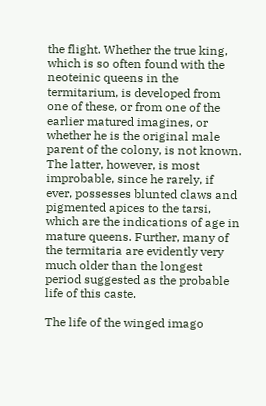the flight. Whether the true king, which is so often found with the neoteinic queens in the termitarium, is developed from one of these, or from one of the earlier matured imagines, or whether he is the original male parent of the colony, is not known. The latter, however, is most improbable, since he rarely, if ever, possesses blunted claws and pigmented apices to the tarsi, which are the indications of age in mature queens. Further, many of the termitaria are evidently very much older than the longest period suggested as the probable life of this caste.

The life of the winged imago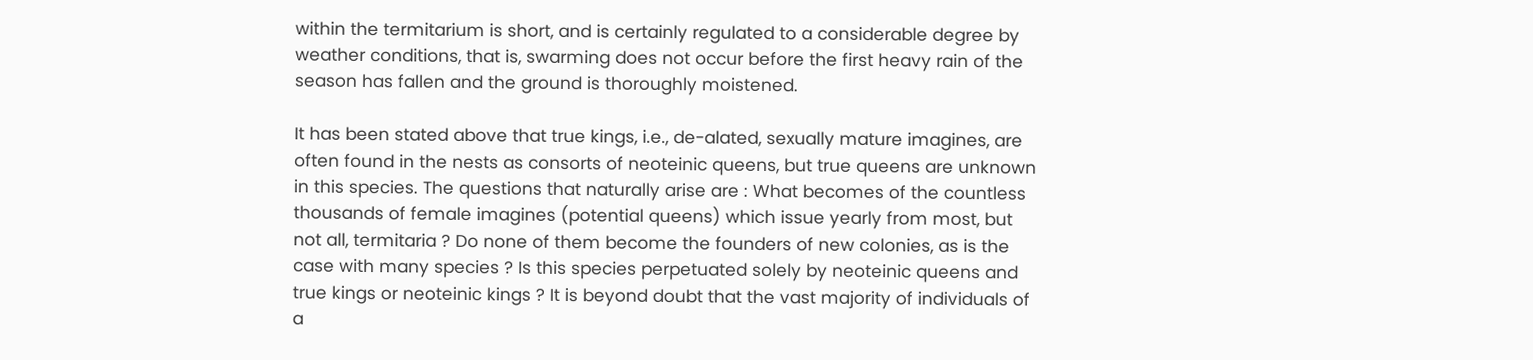within the termitarium is short, and is certainly regulated to a considerable degree by weather conditions, that is, swarming does not occur before the first heavy rain of the season has fallen and the ground is thoroughly moistened.

It has been stated above that true kings, i.e., de-alated, sexually mature imagines, are often found in the nests as consorts of neoteinic queens, but true queens are unknown in this species. The questions that naturally arise are : What becomes of the countless thousands of female imagines (potential queens) which issue yearly from most, but not all, termitaria ? Do none of them become the founders of new colonies, as is the case with many species ? Is this species perpetuated solely by neoteinic queens and true kings or neoteinic kings ? It is beyond doubt that the vast majority of individuals of a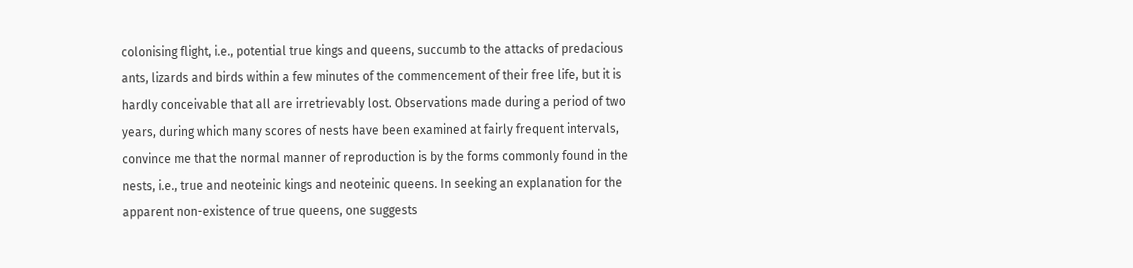colonising flight, i.e., potential true kings and queens, succumb to the attacks of predacious ants, lizards and birds within a few minutes of the commencement of their free life, but it is hardly conceivable that all are irretrievably lost. Observations made during a period of two years, during which many scores of nests have been examined at fairly frequent intervals, convince me that the normal manner of reproduction is by the forms commonly found in the nests, i.e., true and neoteinic kings and neoteinic queens. In seeking an explanation for the apparent non-existence of true queens, one suggests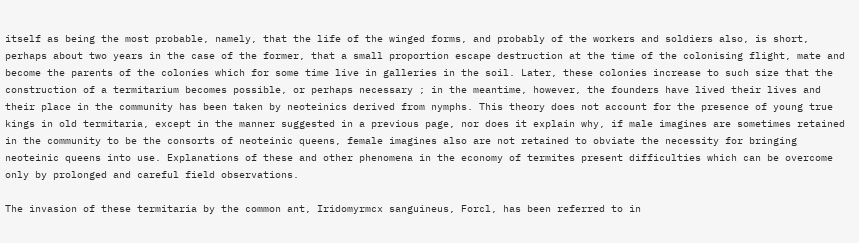itself as being the most probable, namely, that the life of the winged forms, and probably of the workers and soldiers also, is short, perhaps about two years in the case of the former, that a small proportion escape destruction at the time of the colonising flight, mate and become the parents of the colonies which for some time live in galleries in the soil. Later, these colonies increase to such size that the construction of a termitarium becomes possible, or perhaps necessary ; in the meantime, however, the founders have lived their lives and their place in the community has been taken by neoteinics derived from nymphs. This theory does not account for the presence of young true kings in old termitaria, except in the manner suggested in a previous page, nor does it explain why, if male imagines are sometimes retained in the community to be the consorts of neoteinic queens, female imagines also are not retained to obviate the necessity for bringing neoteinic queens into use. Explanations of these and other phenomena in the economy of termites present difficulties which can be overcome only by prolonged and careful field observations.

The invasion of these termitaria by the common ant, Iridomyrmcx sanguineus, Forcl, has been referred to in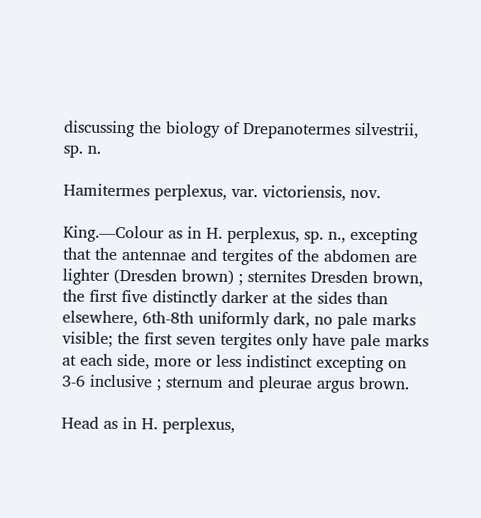discussing the biology of Drepanotermes silvestrii, sp. n.

Hamitermes perplexus, var. victoriensis, nov.

King.—Colour as in H. perplexus, sp. n., excepting that the antennae and tergites of the abdomen are lighter (Dresden brown) ; sternites Dresden brown, the first five distinctly darker at the sides than elsewhere, 6th-8th uniformly dark, no pale marks visible; the first seven tergites only have pale marks at each side, more or less indistinct excepting on 3-6 inclusive ; sternum and pleurae argus brown.

Head as in H. perplexus,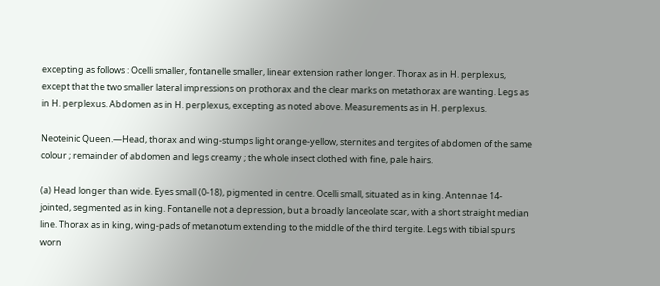excepting as follows : Ocelli smaller, fontanelle smaller, linear extension rather longer. Thorax as in H. perplexus, except that the two smaller lateral impressions on prothorax and the clear marks on metathorax are wanting. Legs as in H. perplexus. Abdomen as in H. perplexus, excepting as noted above. Measurements as in H. perplexus.

Neoteinic Queen.—Head, thorax and wing-stumps light orange-yellow, sternites and tergites of abdomen of the same colour ; remainder of abdomen and legs creamy ; the whole insect clothed with fine, pale hairs.

(a) Head longer than wide. Eyes small (0-18), pigmented in centre. Ocelli small, situated as in king. Antennae 14-jointed, segmented as in king. Fontanelle not a depression, but a broadly lanceolate scar, with a short straight median line. Thorax as in king, wing-pads of metanotum extending to the middle of the third tergite. Legs with tibial spurs worn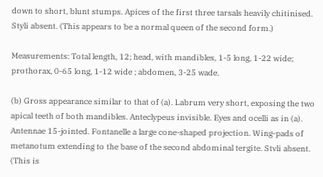down to short, blunt stumps. Apices of the first three tarsals heavily chitinised. Styli absent. (This appears to be a normal queen of the second form.)

Measurements: Total length, 12; head, with mandibles, 1-5 long, 1-22 wide; prothorax, 0-65 long, 1-12 wide ; abdomen, 3-25 wade.

(b) Gross appearance similar to that of (a). Labrum very short, exposing the two apical teeth of both mandibles. Anteclypeus invisible. Eyes and ocelli as in (a). Antennae 15-jointed. Fontanelle a large cone-shaped projection. Wing-pads of metanotum extending to the base of the second abdominal tergite. Stvli absent. (This is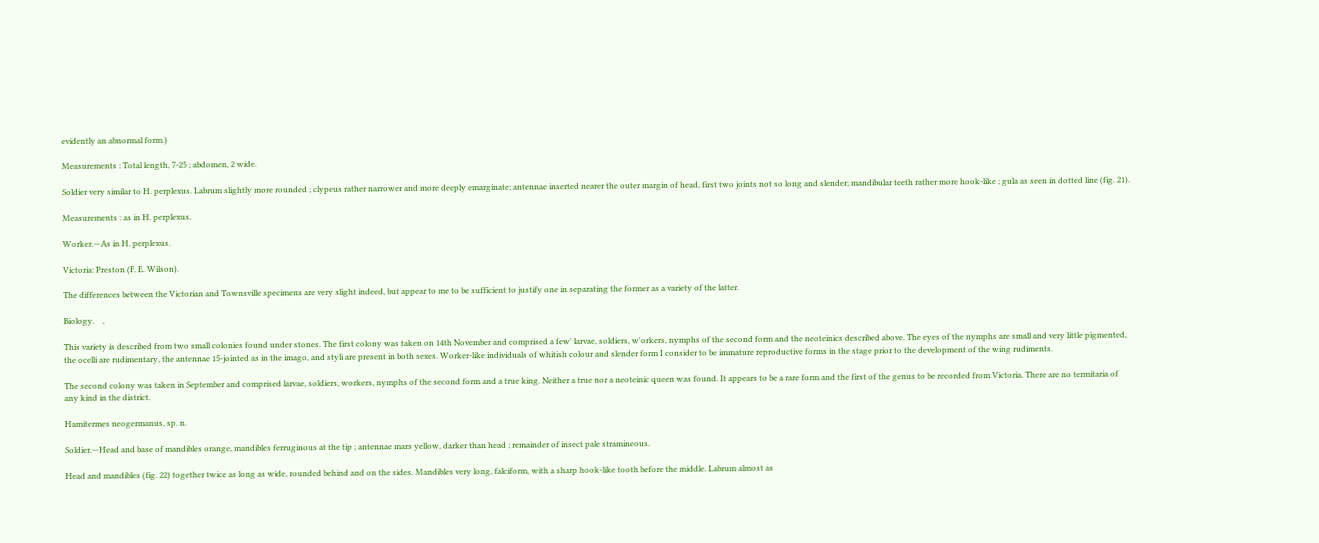evidently an abnormal form.)

Measurements : Total length, 7-25 ; abdomen, 2 wide.

Soldier very similar to H. perplexus. Labrum slightly more rounded ; clypeus rather narrower and more deeply emarginate; antennae inserted nearer the outer margin of head, first two joints not so long and slender; mandibular teeth rather more hook-like ; gula as seen in dotted line (fig. 21).

Measurements : as in H. perplexus.

Worker.—As in H. perplexus.

Victoria: Preston (F. E. Wilson).

The differences between the Victorian and Townsville specimens are very slight indeed, but appear to me to be sufficient to justify one in separating the former as a variety of the latter.

Biology.    ,

This variety is described from two small colonies found under stones. The first colony was taken on 14th November and comprised a few' larvae, soldiers, w'orkers, nymphs of the second form and the neoteinics described above. The eyes of the nymphs are small and very little pigmented, the ocelli are rudimentary, the antennae 15-jointed as in the imago, and styli are present in both sexes. Worker-like individuals of whitish colour and slender form I consider to be immature reproductive forms in the stage prior to the development of the wing rudiments.

The second colony was taken in September and comprised larvae, soldiers, workers, nymphs of the second form and a true king. Neither a true nor a neoteinic queen was found. It appears to be a rare form and the first of the genus to be recorded from Victoria. There are no termitaria of any kind in the district.

Hamitermes neogermanus, sp. n.

Soldier.—Head and base of mandibles orange, mandibles ferruginous at the tip ; antennae mars yellow, darker than head ; remainder of insect pale stramineous.

Head and mandibles (fig. 22) together twice as long as wide, rounded behind and on the sides. Mandibles very long, falciform, with a sharp hook-like tooth before the middle. Labrum almost as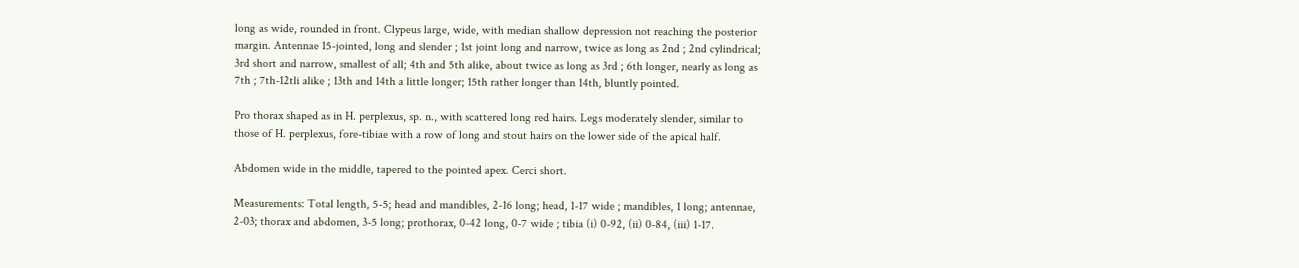long as wide, rounded in front. Clypeus large, wide, with median shallow depression not reaching the posterior margin. Antennae 15-jointed, long and slender ; 1st joint long and narrow, twice as long as 2nd ; 2nd cylindrical; 3rd short and narrow, smallest of all; 4th and 5th alike, about twice as long as 3rd ; 6th longer, nearly as long as 7th ; 7th-12tli alike ; 13th and 14th a little longer; 15th rather longer than 14th, bluntly pointed.

Pro thorax shaped as in H. perplexus, sp. n., with scattered long red hairs. Legs moderately slender, similar to those of H. perplexus, fore-tibiae with a row of long and stout hairs on the lower side of the apical half.

Abdomen wide in the middle, tapered to the pointed apex. Cerci short.

Measurements: Total length, 5-5; head and mandibles, 2-16 long; head, 1-17 wide ; mandibles, 1 long; antennae, 2-03; thorax and abdomen, 3-5 long; prothorax, 0-42 long, 0-7 wide ; tibia (i) 0-92, (ii) 0-84, (iii) 1-17.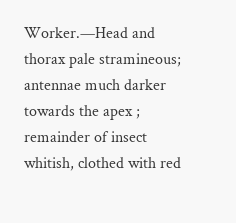Worker.—Head and thorax pale stramineous; antennae much darker towards the apex ; remainder of insect whitish, clothed with red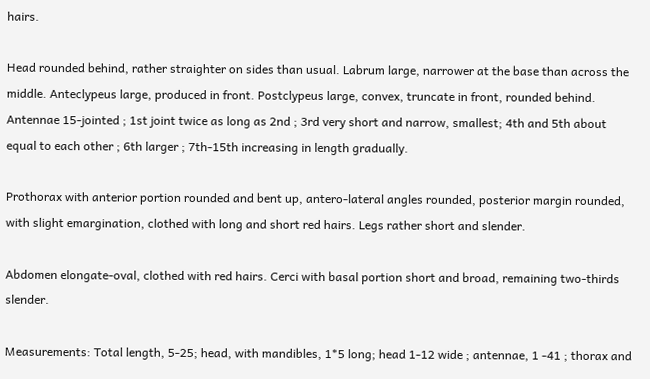hairs.

Head rounded behind, rather straighter on sides than usual. Labrum large, narrower at the base than across the middle. Anteclypeus large, produced in front. Postclypeus large, convex, truncate in front, rounded behind. Antennae 15-jointed ; 1st joint twice as long as 2nd ; 3rd very short and narrow, smallest; 4th and 5th about equal to each other ; 6th larger ; 7th-15th increasing in length gradually.

Prothorax with anterior portion rounded and bent up, antero-lateral angles rounded, posterior margin rounded, with slight emargination, clothed with long and short red hairs. Legs rather short and slender.

Abdomen elongate-oval, clothed with red hairs. Cerci with basal portion short and broad, remaining two-thirds slender.

Measurements: Total length, 5-25; head, with mandibles, 1*5 long; head 1-12 wide ; antennae, 1 -41 ; thorax and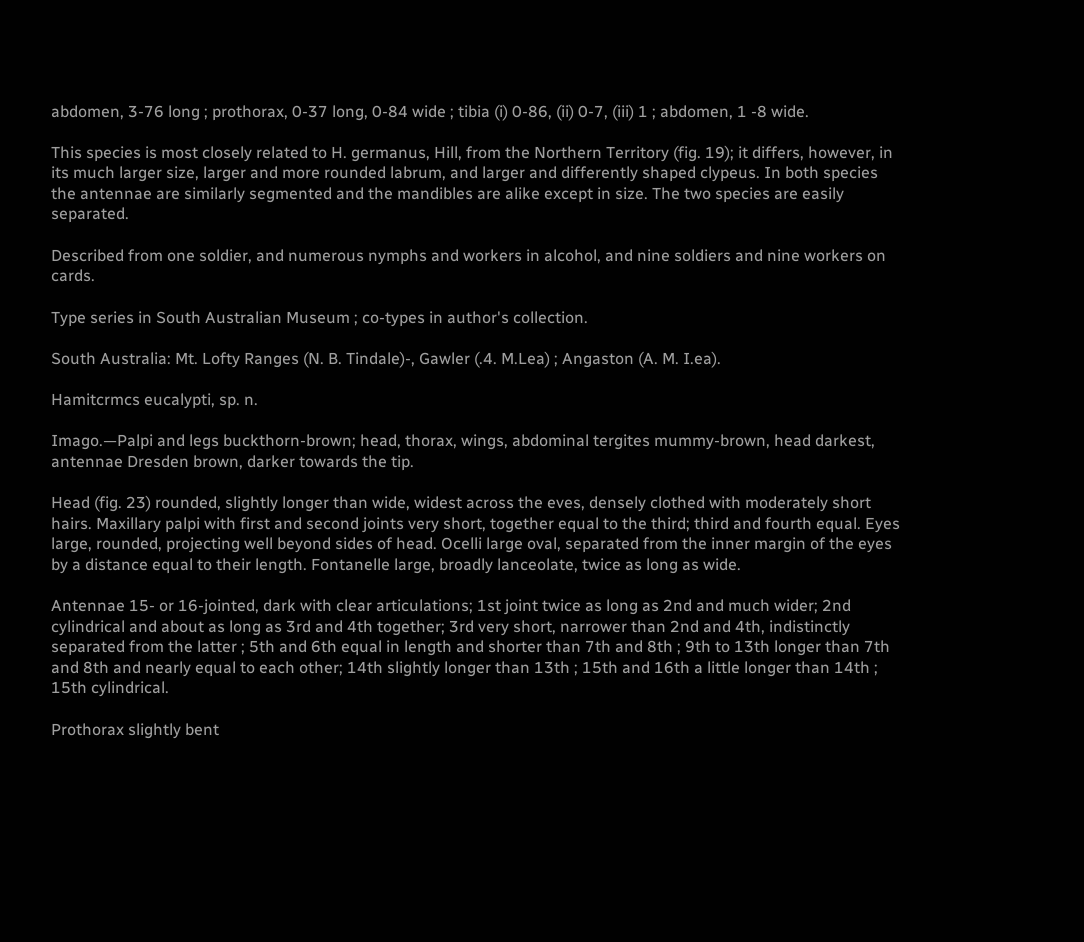abdomen, 3-76 long ; prothorax, 0-37 long, 0-84 wide ; tibia (i) 0-86, (ii) 0-7, (iii) 1 ; abdomen, 1 -8 wide.

This species is most closely related to H. germanus, Hill, from the Northern Territory (fig. 19); it differs, however, in its much larger size, larger and more rounded labrum, and larger and differently shaped clypeus. In both species the antennae are similarly segmented and the mandibles are alike except in size. The two species are easily separated.

Described from one soldier, and numerous nymphs and workers in alcohol, and nine soldiers and nine workers on cards.

Type series in South Australian Museum ; co-types in author's collection.

South Australia: Mt. Lofty Ranges (N. B. Tindale)-, Gawler (.4. M.Lea) ; Angaston (A. M. I.ea).

Hamitcrmcs eucalypti, sp. n.

Imago.—Palpi and legs buckthorn-brown; head, thorax, wings, abdominal tergites mummy-brown, head darkest, antennae Dresden brown, darker towards the tip.

Head (fig. 23) rounded, slightly longer than wide, widest across the eves, densely clothed with moderately short hairs. Maxillary palpi with first and second joints very short, together equal to the third; third and fourth equal. Eyes large, rounded, projecting well beyond sides of head. Ocelli large oval, separated from the inner margin of the eyes by a distance equal to their length. Fontanelle large, broadly lanceolate, twice as long as wide.

Antennae 15- or 16-jointed, dark with clear articulations; 1st joint twice as long as 2nd and much wider; 2nd cylindrical and about as long as 3rd and 4th together; 3rd very short, narrower than 2nd and 4th, indistinctly separated from the latter ; 5th and 6th equal in length and shorter than 7th and 8th ; 9th to 13th longer than 7th and 8th and nearly equal to each other; 14th slightly longer than 13th ; 15th and 16th a little longer than 14th ; 15th cylindrical.

Prothorax slightly bent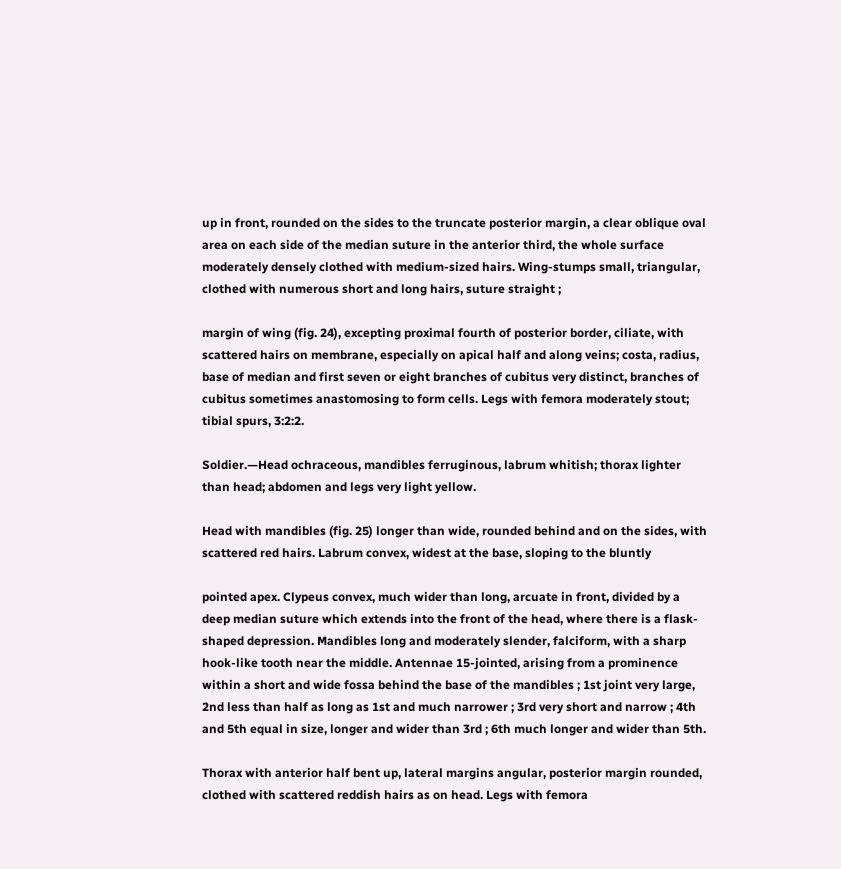up in front, rounded on the sides to the truncate posterior margin, a clear oblique oval area on each side of the median suture in the anterior third, the whole surface moderately densely clothed with medium-sized hairs. Wing-stumps small, triangular, clothed with numerous short and long hairs, suture straight ;

margin of wing (fig. 24), excepting proximal fourth of posterior border, ciliate, with scattered hairs on membrane, especially on apical half and along veins; costa, radius, base of median and first seven or eight branches of cubitus very distinct, branches of cubitus sometimes anastomosing to form cells. Legs with femora moderately stout; tibial spurs, 3:2:2.

Soldier.—Head ochraceous, mandibles ferruginous, labrum whitish; thorax lighter than head; abdomen and legs very light yellow.

Head with mandibles (fig. 25) longer than wide, rounded behind and on the sides, with scattered red hairs. Labrum convex, widest at the base, sloping to the bluntly

pointed apex. Clypeus convex, much wider than long, arcuate in front, divided by a deep median suture which extends into the front of the head, where there is a flask-shaped depression. Mandibles long and moderately slender, falciform, with a sharp hook-like tooth near the middle. Antennae 15-jointed, arising from a prominence within a short and wide fossa behind the base of the mandibles ; 1st joint very large, 2nd less than half as long as 1st and much narrower ; 3rd very short and narrow ; 4th and 5th equal in size, longer and wider than 3rd ; 6th much longer and wider than 5th.

Thorax with anterior half bent up, lateral margins angular, posterior margin rounded, clothed with scattered reddish hairs as on head. Legs with femora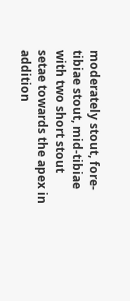moderately stout, fore-tibiae stout, mid-tibiae with two short stout setae towards the apex in addition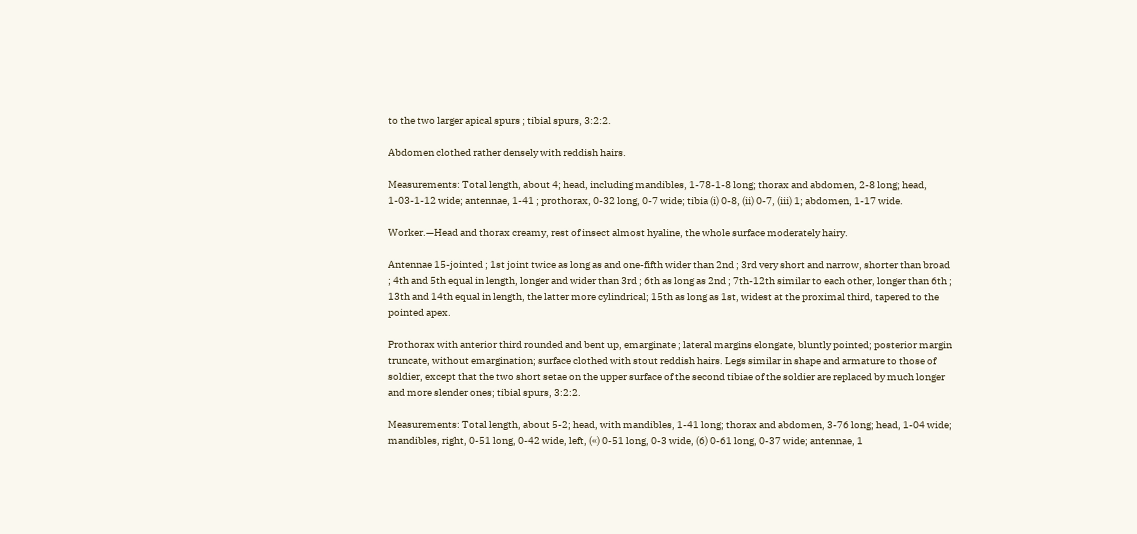to the two larger apical spurs ; tibial spurs, 3:2:2.

Abdomen clothed rather densely with reddish hairs.

Measurements: Total length, about 4; head, including mandibles, 1-78-1-8 long; thorax and abdomen, 2-8 long; head, 1-03-1-12 wide; antennae, 1-41 ; prothorax, 0-32 long, 0-7 wide; tibia (i) 0-8, (ii) 0-7, (iii) 1; abdomen, 1-17 wide.

Worker.—Head and thorax creamy, rest of insect almost hyaline, the whole surface moderately hairy.

Antennae 15-jointed ; 1st joint twice as long as and one-fifth wider than 2nd ; 3rd very short and narrow, shorter than broad ; 4th and 5th equal in length, longer and wider than 3rd ; 6th as long as 2nd ; 7th-12th similar to each other, longer than 6th ; 13th and 14th equal in length, the latter more cylindrical; 15th as long as 1st, widest at the proximal third, tapered to the pointed apex.

Prothorax with anterior third rounded and bent up, emarginate ; lateral margins elongate, bluntly pointed; posterior margin truncate, without emargination; surface clothed with stout reddish hairs. Legs similar in shape and armature to those of soldier, except that the two short setae on the upper surface of the second tibiae of the soldier are replaced by much longer and more slender ones; tibial spurs, 3:2:2.

Measurements: Total length, about 5-2; head, with mandibles, 1-41 long; thorax and abdomen, 3-76 long; head, 1-04 wide; mandibles, right, 0-51 long, 0-42 wide, left, («) 0-51 long, 0-3 wide, (6) 0-61 long, 0-37 wide; antennae, 1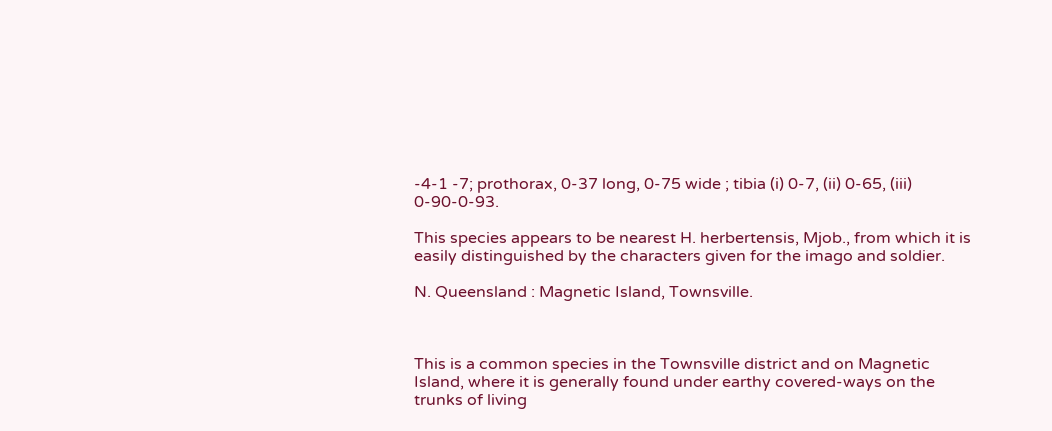-4-1 -7; prothorax, 0-37 long, 0-75 wide ; tibia (i) 0-7, (ii) 0-65, (iii) 0-90-0-93.

This species appears to be nearest H. herbertensis, Mjob., from which it is easily distinguished by the characters given for the imago and soldier.

N. Queensland : Magnetic Island, Townsville.



This is a common species in the Townsville district and on Magnetic Island, where it is generally found under earthy covered-ways on the trunks of living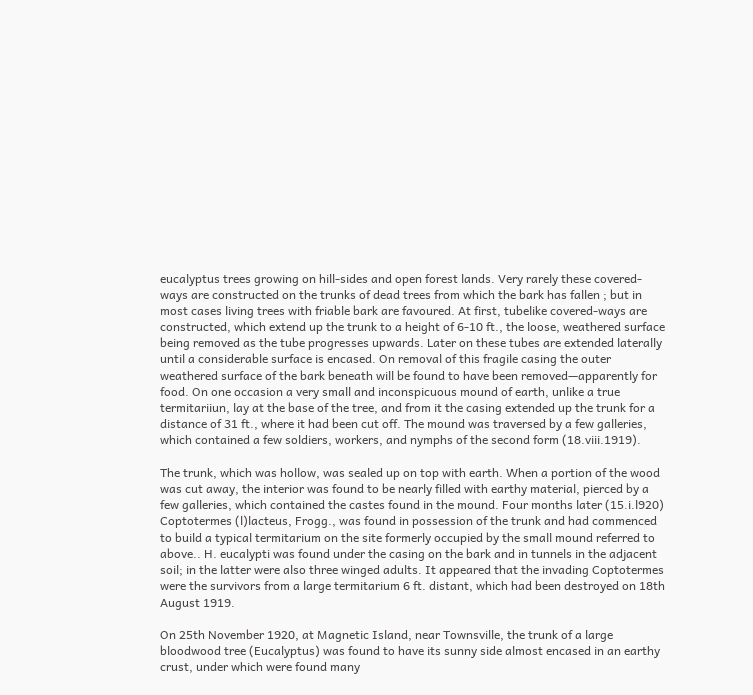eucalyptus trees growing on hill-sides and open forest lands. Very rarely these covered-ways are constructed on the trunks of dead trees from which the bark has fallen ; but in most cases living trees with friable bark are favoured. At first, tubelike covered-ways are constructed, which extend up the trunk to a height of 6-10 ft., the loose, weathered surface being removed as the tube progresses upwards. Later on these tubes are extended laterally until a considerable surface is encased. On removal of this fragile casing the outer weathered surface of the bark beneath will be found to have been removed—apparently for food. On one occasion a very small and inconspicuous mound of earth, unlike a true termitariiun, lay at the base of the tree, and from it the casing extended up the trunk for a distance of 31 ft., where it had been cut off. The mound was traversed by a few galleries, which contained a few soldiers, workers, and nymphs of the second form (18.viii.1919).

The trunk, which was hollow, was sealed up on top with earth. When a portion of the wood was cut away, the interior was found to be nearly filled with earthy material, pierced by a few galleries, which contained the castes found in the mound. Four months later (15.i.l920) Coptotermes (l)lacteus, Frogg., was found in possession of the trunk and had commenced to build a typical termitarium on the site formerly occupied by the small mound referred to above.. H. eucalypti was found under the casing on the bark and in tunnels in the adjacent soil; in the latter were also three winged adults. It appeared that the invading Coptotermes were the survivors from a large termitarium 6 ft. distant, which had been destroyed on 18th August 1919.

On 25th November 1920, at Magnetic Island, near Townsville, the trunk of a large bloodwood tree (Eucalyptus) was found to have its sunny side almost encased in an earthy crust, under which were found many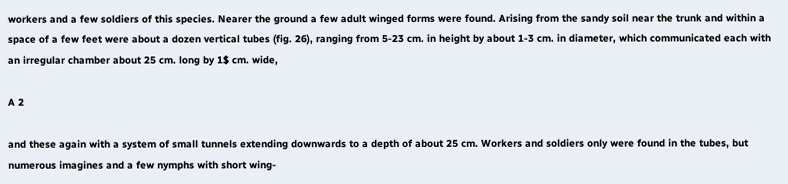workers and a few soldiers of this species. Nearer the ground a few adult winged forms were found. Arising from the sandy soil near the trunk and within a space of a few feet were about a dozen vertical tubes (fig. 26), ranging from 5-23 cm. in height by about 1-3 cm. in diameter, which communicated each with an irregular chamber about 25 cm. long by 1$ cm. wide,

A 2

and these again with a system of small tunnels extending downwards to a depth of about 25 cm. Workers and soldiers only were found in the tubes, but numerous imagines and a few nymphs with short wing-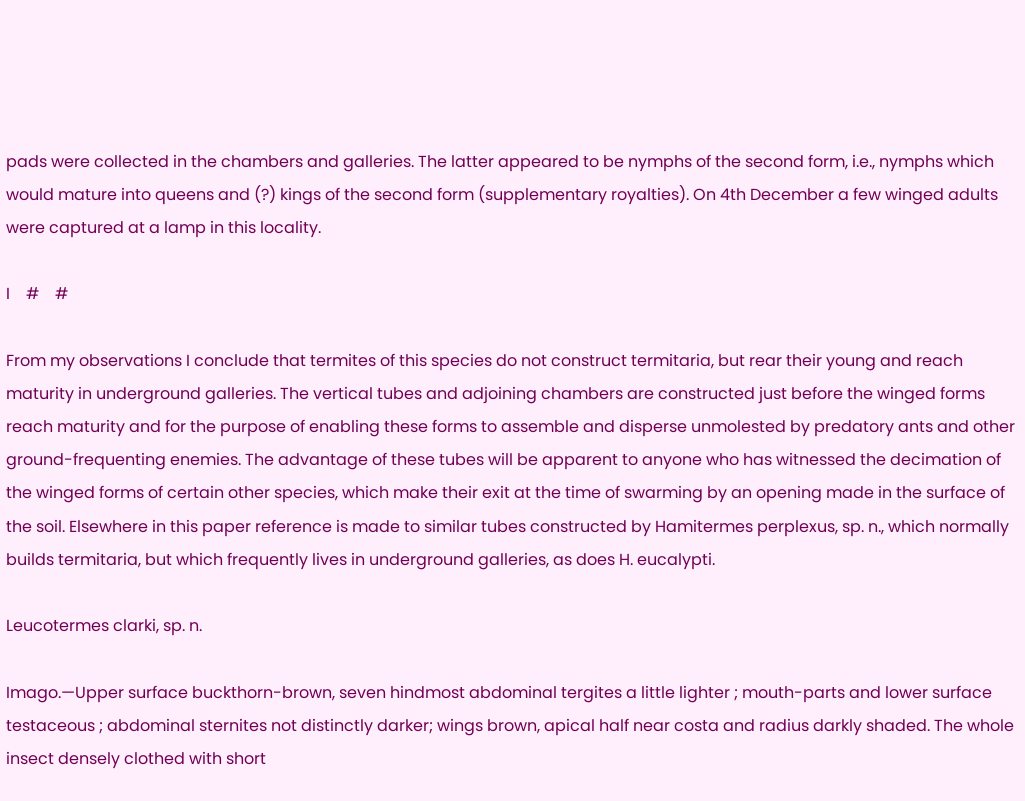pads were collected in the chambers and galleries. The latter appeared to be nymphs of the second form, i.e., nymphs which would mature into queens and (?) kings of the second form (supplementary royalties). On 4th December a few winged adults were captured at a lamp in this locality.

I    #    #

From my observations I conclude that termites of this species do not construct termitaria, but rear their young and reach maturity in underground galleries. The vertical tubes and adjoining chambers are constructed just before the winged forms reach maturity and for the purpose of enabling these forms to assemble and disperse unmolested by predatory ants and other ground-frequenting enemies. The advantage of these tubes will be apparent to anyone who has witnessed the decimation of the winged forms of certain other species, which make their exit at the time of swarming by an opening made in the surface of the soil. Elsewhere in this paper reference is made to similar tubes constructed by Hamitermes perplexus, sp. n., which normally builds termitaria, but which frequently lives in underground galleries, as does H. eucalypti.

Leucotermes clarki, sp. n.

Imago.—Upper surface buckthorn-brown, seven hindmost abdominal tergites a little lighter ; mouth-parts and lower surface testaceous ; abdominal sternites not distinctly darker; wings brown, apical half near costa and radius darkly shaded. The whole insect densely clothed with short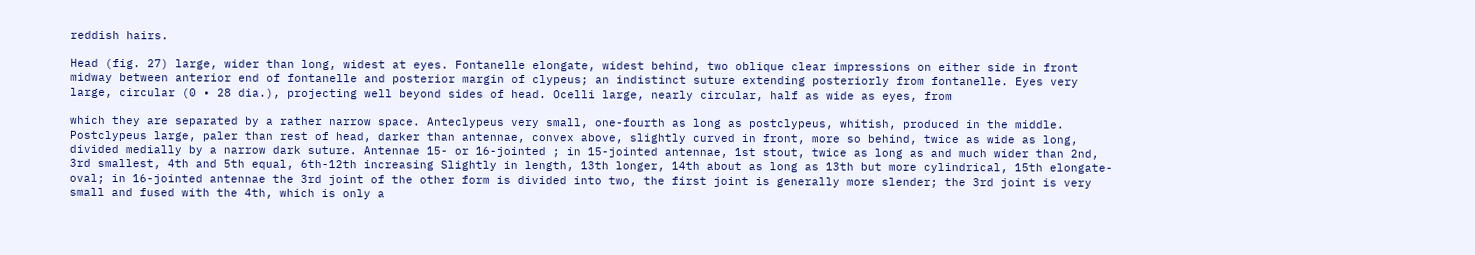reddish hairs.

Head (fig. 27) large, wider than long, widest at eyes. Fontanelle elongate, widest behind, two oblique clear impressions on either side in front midway between anterior end of fontanelle and posterior margin of clypeus; an indistinct suture extending posteriorly from fontanelle. Eyes very large, circular (0 • 28 dia.), projecting well beyond sides of head. Ocelli large, nearly circular, half as wide as eyes, from

which they are separated by a rather narrow space. Anteclypeus very small, one-fourth as long as postclypeus, whitish, produced in the middle. Postclypeus large, paler than rest of head, darker than antennae, convex above, slightly curved in front, more so behind, twice as wide as long, divided medially by a narrow dark suture. Antennae 15- or 16-jointed ; in 15-jointed antennae, 1st stout, twice as long as and much wider than 2nd, 3rd smallest, 4th and 5th equal, 6th-12th increasing Slightly in length, 13th longer, 14th about as long as 13th but more cylindrical, 15th elongate-oval; in 16-jointed antennae the 3rd joint of the other form is divided into two, the first joint is generally more slender; the 3rd joint is very small and fused with the 4th, which is only a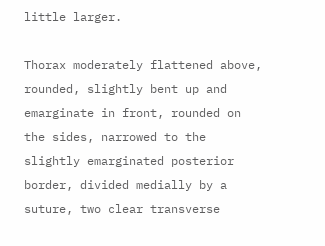little larger.

Thorax moderately flattened above, rounded, slightly bent up and emarginate in front, rounded on the sides, narrowed to the slightly emarginated posterior border, divided medially by a suture, two clear transverse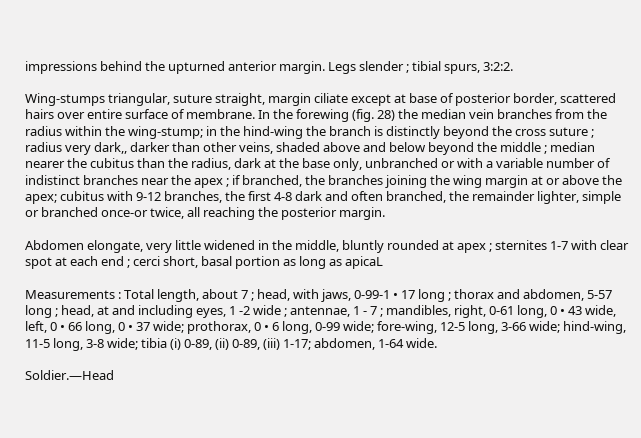impressions behind the upturned anterior margin. Legs slender ; tibial spurs, 3:2:2.

Wing-stumps triangular, suture straight, margin ciliate except at base of posterior border, scattered hairs over entire surface of membrane. In the forewing (fig. 28) the median vein branches from the radius within the wing-stump; in the hind-wing the branch is distinctly beyond the cross suture ; radius very dark,, darker than other veins, shaded above and below beyond the middle ; median nearer the cubitus than the radius, dark at the base only, unbranched or with a variable number of indistinct branches near the apex ; if branched, the branches joining the wing margin at or above the apex; cubitus with 9-12 branches, the first 4-8 dark and often branched, the remainder lighter, simple or branched once-or twice, all reaching the posterior margin.

Abdomen elongate, very little widened in the middle, bluntly rounded at apex ; sternites 1-7 with clear spot at each end ; cerci short, basal portion as long as apicaL

Measurements : Total length, about 7 ; head, with jaws, 0-99-1 • 17 long ; thorax and abdomen, 5-57 long ; head, at and including eyes, 1 -2 wide ; antennae, 1 - 7 ; mandibles, right, 0-61 long, 0 • 43 wide, left, 0 • 66 long, 0 • 37 wide; prothorax, 0 • 6 long, 0-99 wide; fore-wing, 12-5 long, 3-66 wide; hind-wing, 11-5 long, 3-8 wide; tibia (i) 0-89, (ii) 0-89, (iii) 1-17; abdomen, 1-64 wide.

Soldier.—Head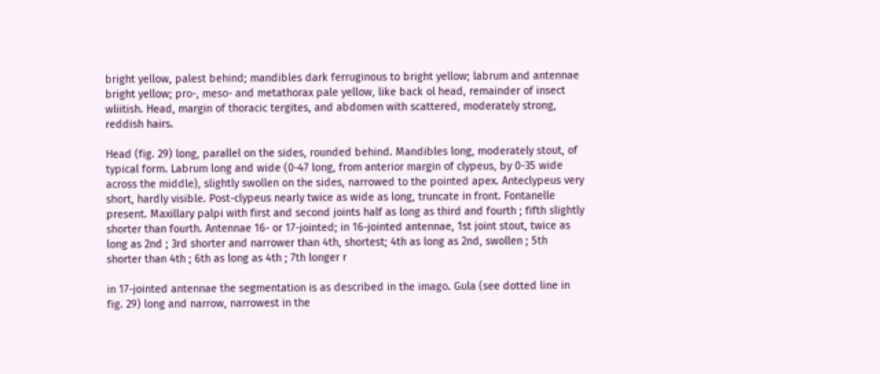bright yellow, palest behind; mandibles dark ferruginous to bright yellow; labrum and antennae bright yellow; pro-, meso- and metathorax pale yellow, like back ol head, remainder of insect wliitish. Head, margin of thoracic tergites, and abdomen with scattered, moderately strong, reddish hairs.

Head (fig. 29) long, parallel on the sides, rounded behind. Mandibles long, moderately stout, of typical form. Labrum long and wide (0-47 long, from anterior margin of clypeus, by 0-35 wide across the middle), slightly swollen on the sides, narrowed to the pointed apex. Anteclypeus very short, hardly visible. Post-clypeus nearly twice as wide as long, truncate in front. Fontanelle present. Maxillary palpi with first and second joints half as long as third and fourth ; fifth slightly shorter than fourth. Antennae 16- or 17-jointed; in 16-jointed antennae, 1st joint stout, twice as long as 2nd ; 3rd shorter and narrower than 4th, shortest; 4th as long as 2nd, swollen ; 5th shorter than 4th ; 6th as long as 4th ; 7th longer r

in 17-jointed antennae the segmentation is as described in the imago. Gula (see dotted line in fig. 29) long and narrow, narrowest in the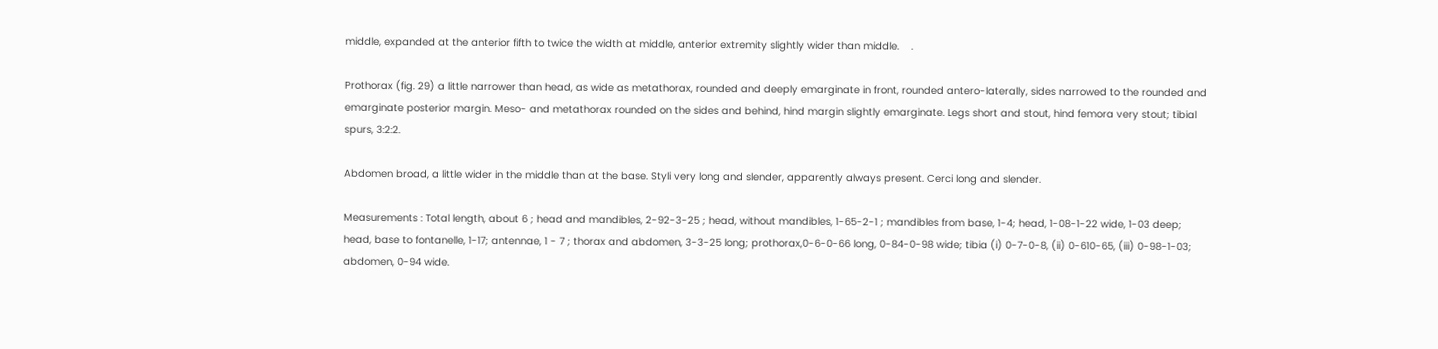middle, expanded at the anterior fifth to twice the width at middle, anterior extremity slightly wider than middle.    .

Prothorax (fig. 29) a little narrower than head, as wide as metathorax, rounded and deeply emarginate in front, rounded antero-laterally, sides narrowed to the rounded and emarginate posterior margin. Meso- and metathorax rounded on the sides and behind, hind margin slightly emarginate. Legs short and stout, hind femora very stout; tibial spurs, 3:2:2.

Abdomen broad, a little wider in the middle than at the base. Styli very long and slender, apparently always present. Cerci long and slender.

Measurements : Total length, about 6 ; head and mandibles, 2-92-3-25 ; head, without mandibles, 1-65-2-1 ; mandibles from base, 1-4; head, 1-08-1-22 wide, 1-03 deep; head, base to fontanelle, 1-17; antennae, 1 - 7 ; thorax and abdomen, 3-3-25 long; prothorax,0-6-0-66 long, 0-84-0-98 wide; tibia (i) 0-7-0-8, (ii) 0-610-65, (iii) 0-98-1-03; abdomen, 0-94 wide.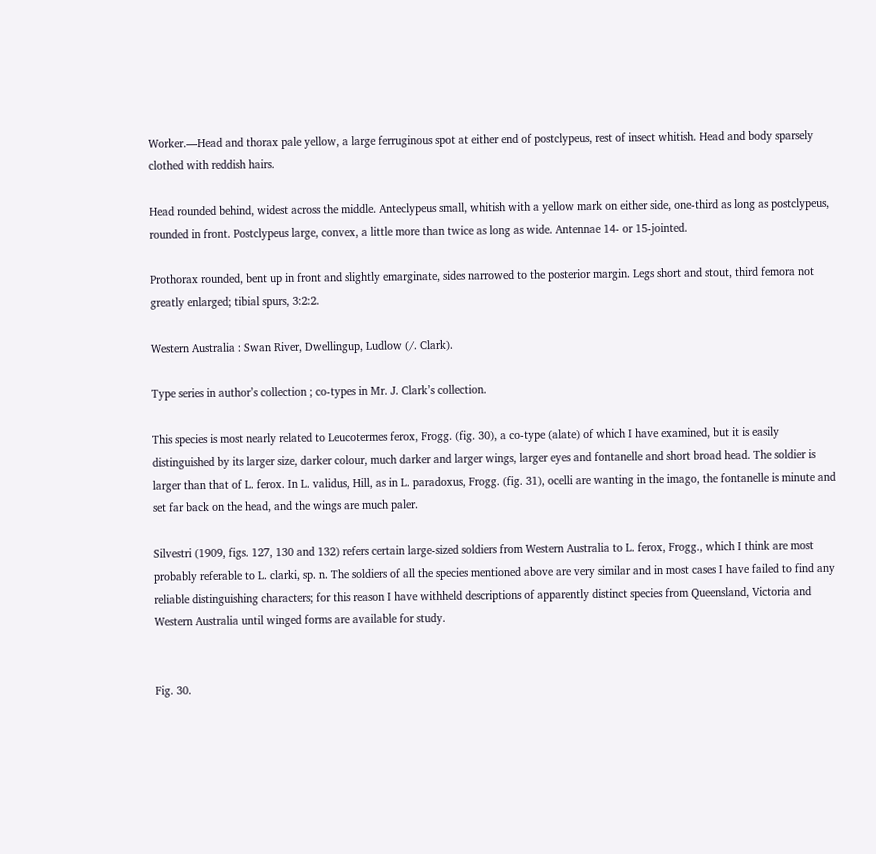Worker.—Head and thorax pale yellow, a large ferruginous spot at either end of postclypeus, rest of insect whitish. Head and body sparsely clothed with reddish hairs.

Head rounded behind, widest across the middle. Anteclypeus small, whitish with a yellow mark on either side, one-third as long as postclypeus, rounded in front. Postclypeus large, convex, a little more than twice as long as wide. Antennae 14- or 15-jointed.

Prothorax rounded, bent up in front and slightly emarginate, sides narrowed to the posterior margin. Legs short and stout, third femora not greatly enlarged; tibial spurs, 3:2:2.

Western Australia : Swan River, Dwellingup, Ludlow (/. Clark).

Type series in author’s collection ; co-types in Mr. J. Clark’s collection.

This species is most nearly related to Leucotermes ferox, Frogg. (fig. 30), a co-type (alate) of which I have examined, but it is easily distinguished by its larger size, darker colour, much darker and larger wings, larger eyes and fontanelle and short broad head. The soldier is larger than that of L. ferox. In L. validus, Hill, as in L. paradoxus, Frogg. (fig. 31), ocelli are wanting in the imago, the fontanelle is minute and set far back on the head, and the wings are much paler.

Silvestri (1909, figs. 127, 130 and 132) refers certain large-sized soldiers from Western Australia to L. ferox, Frogg., which I think are most probably referable to L. clarki, sp. n. The soldiers of all the species mentioned above are very similar and in most cases I have failed to find any reliable distinguishing characters; for this reason I have withheld descriptions of apparently distinct species from Queensland, Victoria and Western Australia until winged forms are available for study.


Fig. 30.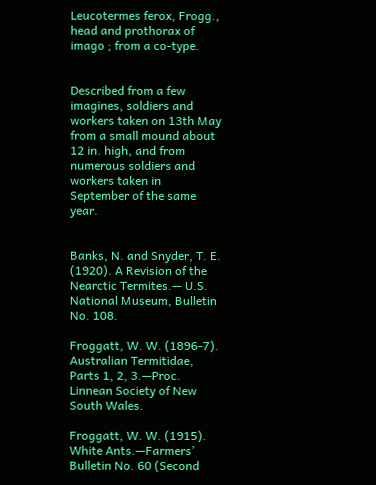Leucotermes ferox, Frogg., head and prothorax of imago ; from a co-type.


Described from a few imagines, soldiers and workers taken on 13th May from a small mound about 12 in. high, and from numerous soldiers and workers taken in September of the same year.


Banks, N. and Snyder, T. E. (1920). A Revision of the Nearctic Termites.— U.S. National Museum, Bulletin No. 108.

Froggatt, W. W. (1896-7). Australian Termitidae, Parts 1, 2, 3.—Proc. Linnean Society of New South Wales.

Froggatt, W. W. (1915). White Ants.—Farmers’ Bulletin No. 60 (Second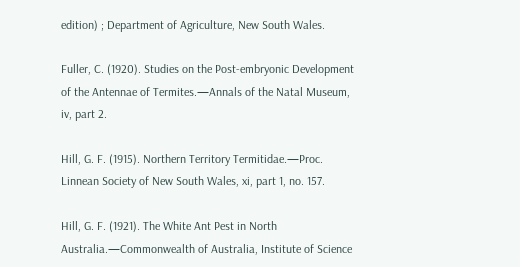edition) ; Department of Agriculture, New South Wales.

Fuller, C. (1920). Studies on the Post-embryonic Development of the Antennae of Termites.—Annals of the Natal Museum, iv, part 2.

Hill, G. F. (1915). Northern Territory Termitidae.—Proc. Linnean Society of New South Wales, xi, part 1, no. 157.

Hill, G. F. (1921). The White Ant Pest in North Australia.—Commonwealth of Australia, Institute of Science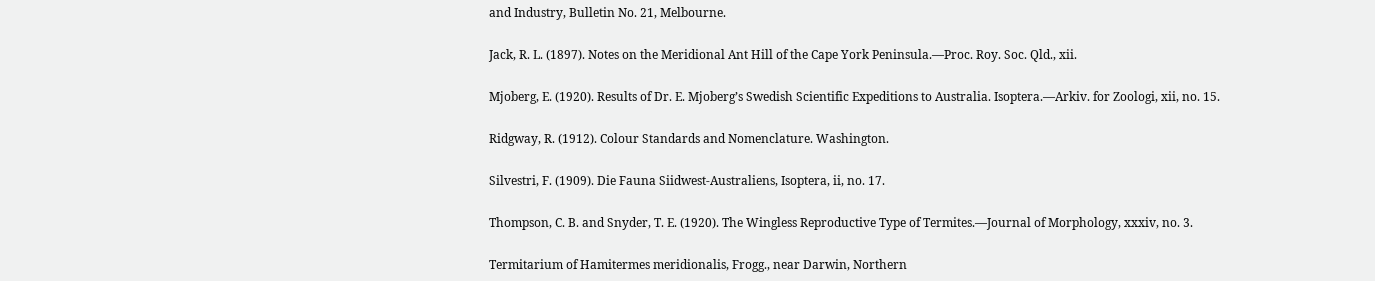and Industry, Bulletin No. 21, Melbourne.

Jack, R. L. (1897). Notes on the Meridional Ant Hill of the Cape York Peninsula.—Proc. Roy. Soc. Qld., xii.

Mjoberg, E. (1920). Results of Dr. E. Mjoberg’s Swedish Scientific Expeditions to Australia. Isoptera.—Arkiv. for Zoologi, xii, no. 15.

Ridgway, R. (1912). Colour Standards and Nomenclature. Washington.

Silvestri, F. (1909). Die Fauna Siidwest-Australiens, Isoptera, ii, no. 17.

Thompson, C. B. and Snyder, T. E. (1920). The Wingless Reproductive Type of Termites.—Journal of Morphology, xxxiv, no. 3.

Termitarium of Hamitermes meridionalis, Frogg., near Darwin, Northern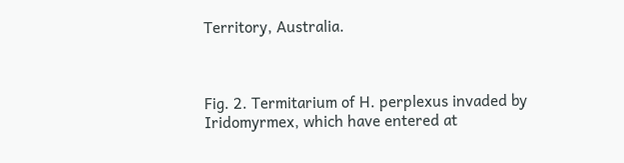Territory, Australia.



Fig. 2. Termitarium of H. perplexus invaded by Iridomyrmex, which have entered at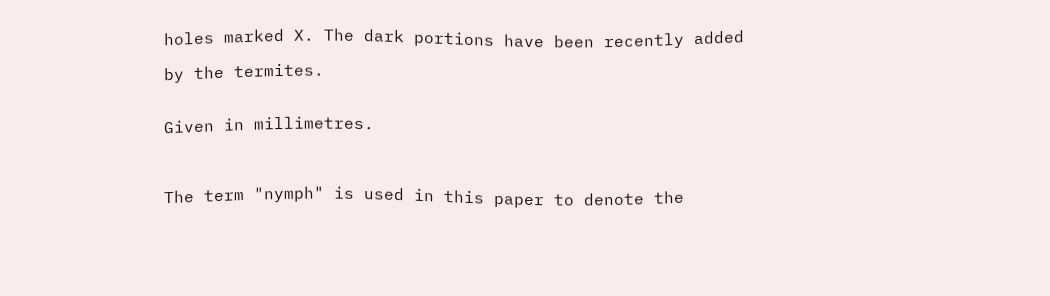holes marked X. The dark portions have been recently added

by the termites.


Given in millimetres.



The term "nymph" is used in this paper to denote the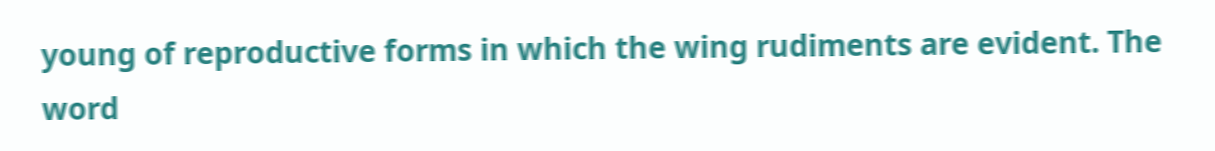young of reproductive forms in which the wing rudiments are evident. The word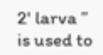2' larva ” is used to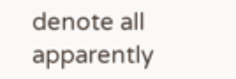denote all apparently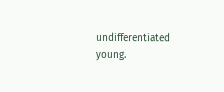undifferentiated young.